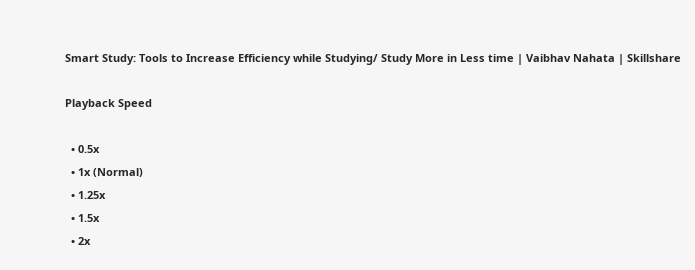Smart Study: Tools to Increase Efficiency while Studying/ Study More in Less time | Vaibhav Nahata | Skillshare

Playback Speed

  • 0.5x
  • 1x (Normal)
  • 1.25x
  • 1.5x
  • 2x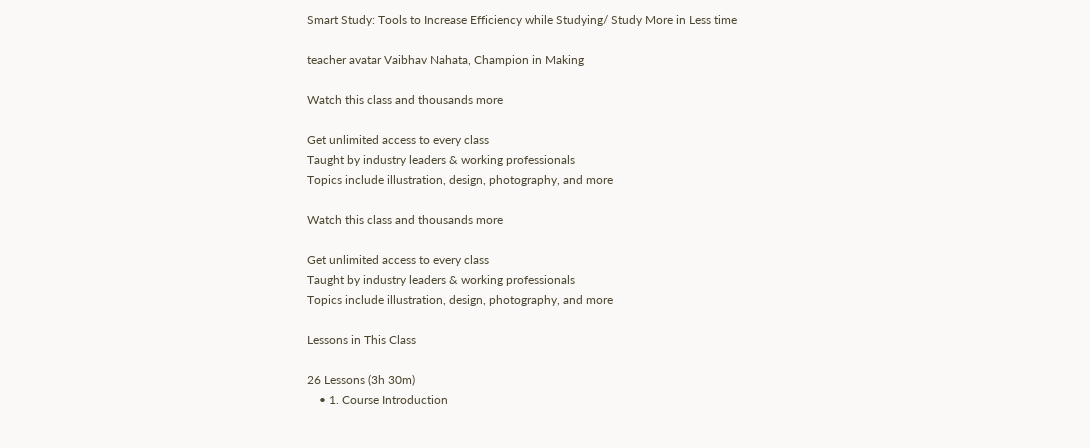Smart Study: Tools to Increase Efficiency while Studying/ Study More in Less time

teacher avatar Vaibhav Nahata, Champion in Making

Watch this class and thousands more

Get unlimited access to every class
Taught by industry leaders & working professionals
Topics include illustration, design, photography, and more

Watch this class and thousands more

Get unlimited access to every class
Taught by industry leaders & working professionals
Topics include illustration, design, photography, and more

Lessons in This Class

26 Lessons (3h 30m)
    • 1. Course Introduction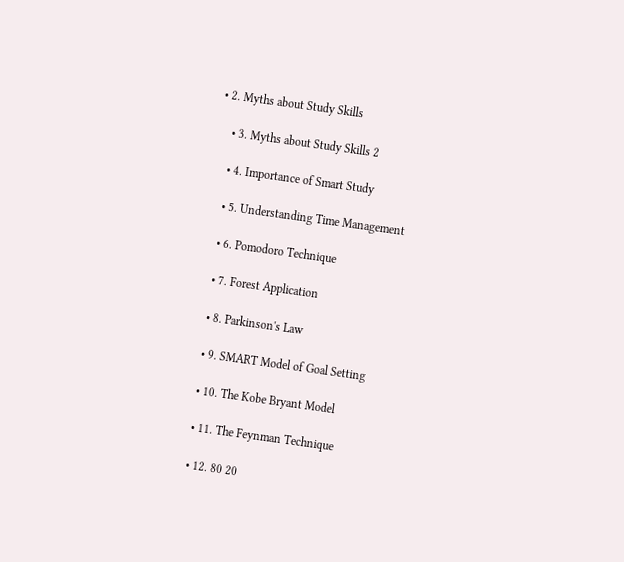• 2. Myths about Study Skills

    • 3. Myths about Study Skills 2

    • 4. Importance of Smart Study

    • 5. Understanding Time Management

    • 6. Pomodoro Technique

    • 7. Forest Application

    • 8. Parkinson's Law

    • 9. SMART Model of Goal Setting

    • 10. The Kobe Bryant Model

    • 11. The Feynman Technique

    • 12. 80 20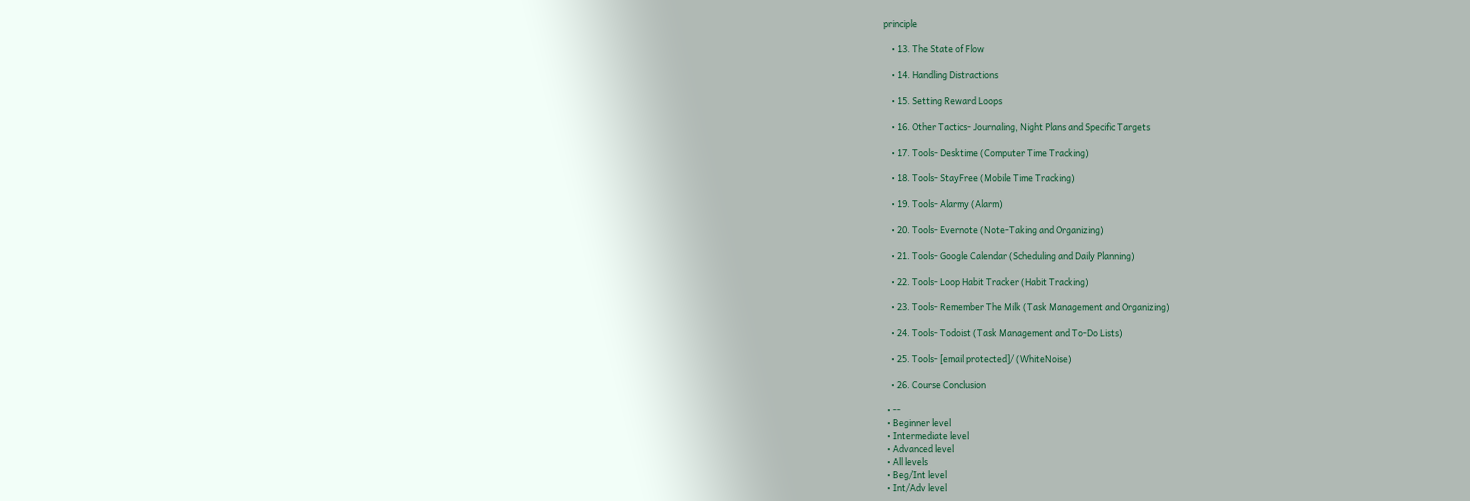principle

    • 13. The State of Flow

    • 14. Handling Distractions

    • 15. Setting Reward Loops

    • 16. Other Tactics- Journaling, Night Plans and Specific Targets

    • 17. Tools- Desktime (Computer Time Tracking)

    • 18. Tools- StayFree (Mobile Time Tracking)

    • 19. Tools- Alarmy (Alarm)

    • 20. Tools- Evernote (Note-Taking and Organizing)

    • 21. Tools- Google Calendar (Scheduling and Daily Planning)

    • 22. Tools- Loop Habit Tracker (Habit Tracking)

    • 23. Tools- Remember The Milk (Task Management and Organizing)

    • 24. Tools- Todoist (Task Management and To-Do Lists)

    • 25. Tools- [email protected]/ (WhiteNoise)

    • 26. Course Conclusion

  • --
  • Beginner level
  • Intermediate level
  • Advanced level
  • All levels
  • Beg/Int level
  • Int/Adv level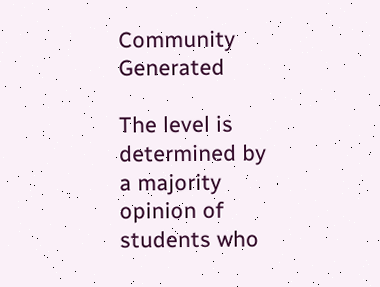Community Generated

The level is determined by a majority opinion of students who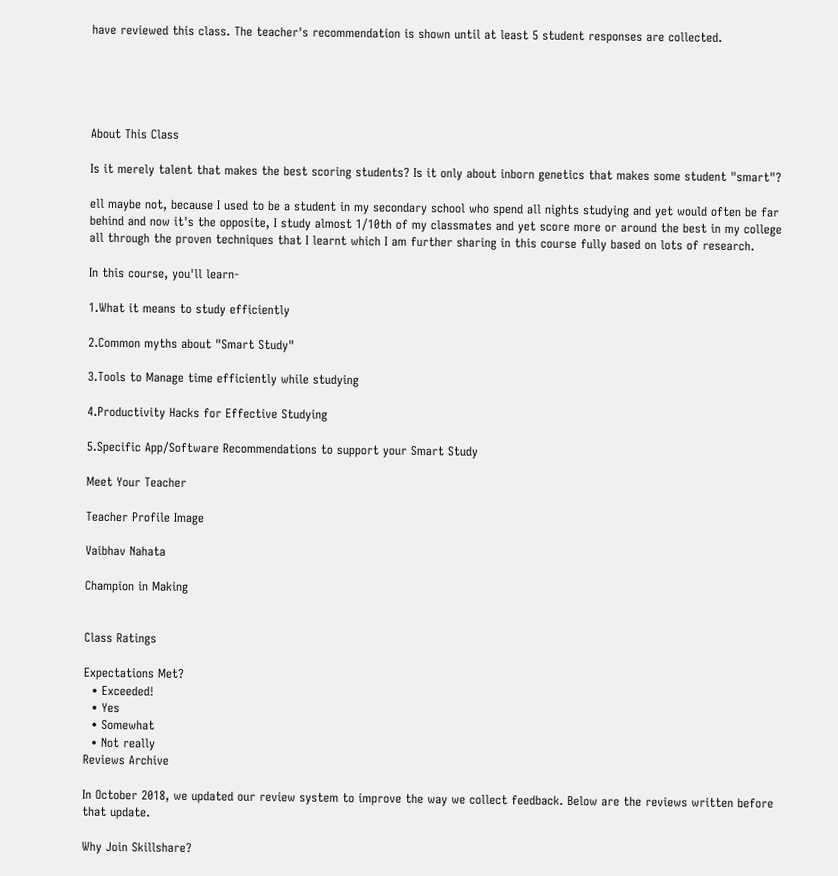have reviewed this class. The teacher's recommendation is shown until at least 5 student responses are collected.





About This Class

Is it merely talent that makes the best scoring students? Is it only about inborn genetics that makes some student "smart"?

ell maybe not, because I used to be a student in my secondary school who spend all nights studying and yet would often be far behind and now it's the opposite, I study almost 1/10th of my classmates and yet score more or around the best in my college all through the proven techniques that I learnt which I am further sharing in this course fully based on lots of research.

In this course, you'll learn-

1.What it means to study efficiently

2.Common myths about "Smart Study"

3.Tools to Manage time efficiently while studying

4.Productivity Hacks for Effective Studying

5.Specific App/Software Recommendations to support your Smart Study

Meet Your Teacher

Teacher Profile Image

Vaibhav Nahata

Champion in Making


Class Ratings

Expectations Met?
  • Exceeded!
  • Yes
  • Somewhat
  • Not really
Reviews Archive

In October 2018, we updated our review system to improve the way we collect feedback. Below are the reviews written before that update.

Why Join Skillshare?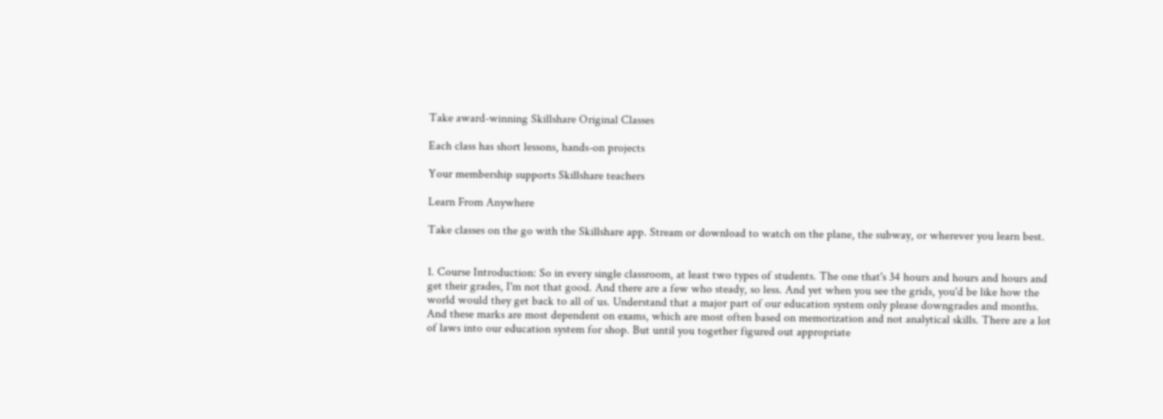Take award-winning Skillshare Original Classes

Each class has short lessons, hands-on projects

Your membership supports Skillshare teachers

Learn From Anywhere

Take classes on the go with the Skillshare app. Stream or download to watch on the plane, the subway, or wherever you learn best.


1. Course Introduction: So in every single classroom, at least two types of students. The one that's 34 hours and hours and hours and get their grades, I'm not that good. And there are a few who steady, so less. And yet when you see the grids, you'd be like how the world would they get back to all of us. Understand that a major part of our education system only please downgrades and months. And these marks are most dependent on exams, which are most often based on memorization and not analytical skills. There are a lot of laws into our education system for shop. But until you together figured out appropriate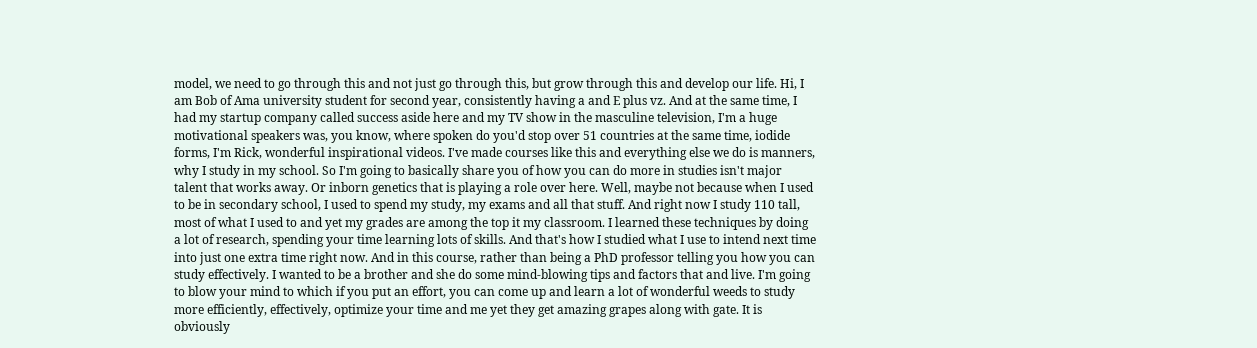model, we need to go through this and not just go through this, but grow through this and develop our life. Hi, I am Bob of Ama university student for second year, consistently having a and E plus vz. And at the same time, I had my startup company called success aside here and my TV show in the masculine television, I'm a huge motivational speakers was, you know, where spoken do you'd stop over 51 countries at the same time, iodide forms, I'm Rick, wonderful inspirational videos. I've made courses like this and everything else we do is manners, why I study in my school. So I'm going to basically share you of how you can do more in studies isn't major talent that works away. Or inborn genetics that is playing a role over here. Well, maybe not because when I used to be in secondary school, I used to spend my study, my exams and all that stuff. And right now I study 110 tall, most of what I used to and yet my grades are among the top it my classroom. I learned these techniques by doing a lot of research, spending your time learning lots of skills. And that's how I studied what I use to intend next time into just one extra time right now. And in this course, rather than being a PhD professor telling you how you can study effectively. I wanted to be a brother and she do some mind-blowing tips and factors that and live. I'm going to blow your mind to which if you put an effort, you can come up and learn a lot of wonderful weeds to study more efficiently, effectively, optimize your time and me yet they get amazing grapes along with gate. It is obviously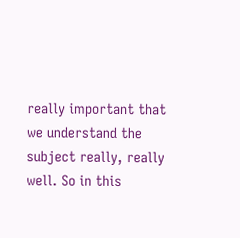really important that we understand the subject really, really well. So in this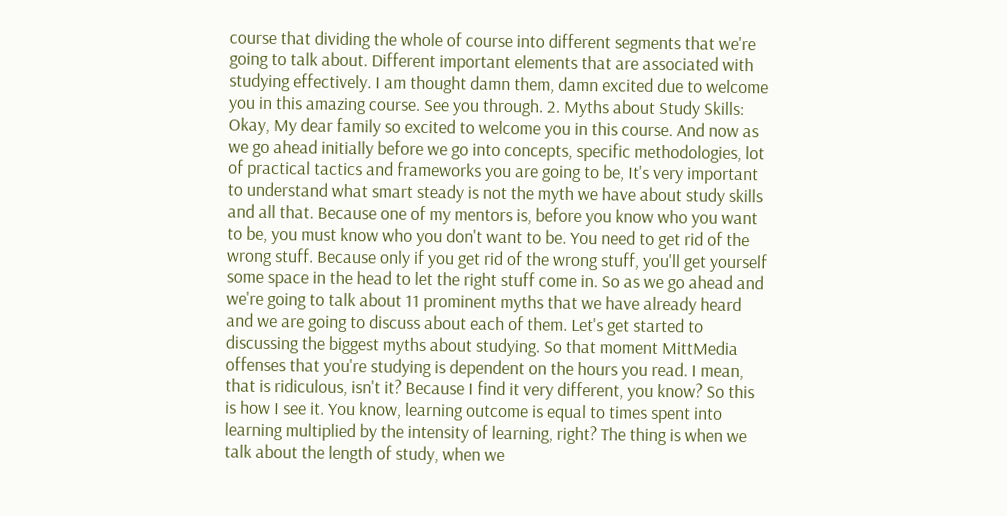course that dividing the whole of course into different segments that we're going to talk about. Different important elements that are associated with studying effectively. I am thought damn them, damn excited due to welcome you in this amazing course. See you through. 2. Myths about Study Skills: Okay, My dear family so excited to welcome you in this course. And now as we go ahead initially before we go into concepts, specific methodologies, lot of practical tactics and frameworks you are going to be, It's very important to understand what smart steady is not the myth we have about study skills and all that. Because one of my mentors is, before you know who you want to be, you must know who you don't want to be. You need to get rid of the wrong stuff. Because only if you get rid of the wrong stuff, you'll get yourself some space in the head to let the right stuff come in. So as we go ahead and we're going to talk about 11 prominent myths that we have already heard and we are going to discuss about each of them. Let's get started to discussing the biggest myths about studying. So that moment MittMedia offenses that you're studying is dependent on the hours you read. I mean, that is ridiculous, isn't it? Because I find it very different, you know? So this is how I see it. You know, learning outcome is equal to times spent into learning multiplied by the intensity of learning, right? The thing is when we talk about the length of study, when we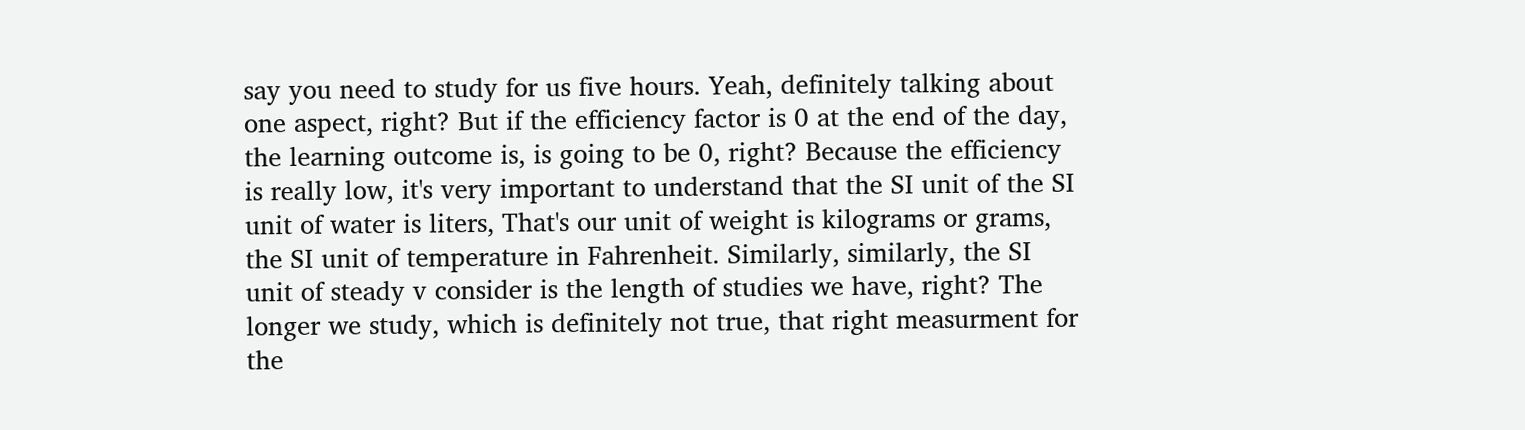say you need to study for us five hours. Yeah, definitely talking about one aspect, right? But if the efficiency factor is 0 at the end of the day, the learning outcome is, is going to be 0, right? Because the efficiency is really low, it's very important to understand that the SI unit of the SI unit of water is liters, That's our unit of weight is kilograms or grams, the SI unit of temperature in Fahrenheit. Similarly, similarly, the SI unit of steady v consider is the length of studies we have, right? The longer we study, which is definitely not true, that right measurment for the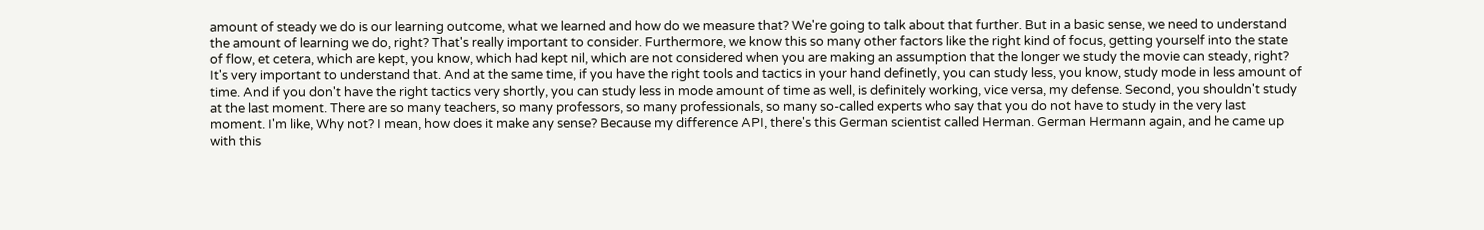amount of steady we do is our learning outcome, what we learned and how do we measure that? We're going to talk about that further. But in a basic sense, we need to understand the amount of learning we do, right? That's really important to consider. Furthermore, we know this so many other factors like the right kind of focus, getting yourself into the state of flow, et cetera, which are kept, you know, which had kept nil, which are not considered when you are making an assumption that the longer we study the movie can steady, right? It's very important to understand that. And at the same time, if you have the right tools and tactics in your hand definetly, you can study less, you know, study mode in less amount of time. And if you don't have the right tactics very shortly, you can study less in mode amount of time as well, is definitely working, vice versa, my defense. Second, you shouldn't study at the last moment. There are so many teachers, so many professors, so many professionals, so many so-called experts who say that you do not have to study in the very last moment. I'm like, Why not? I mean, how does it make any sense? Because my difference API, there's this German scientist called Herman. German Hermann again, and he came up with this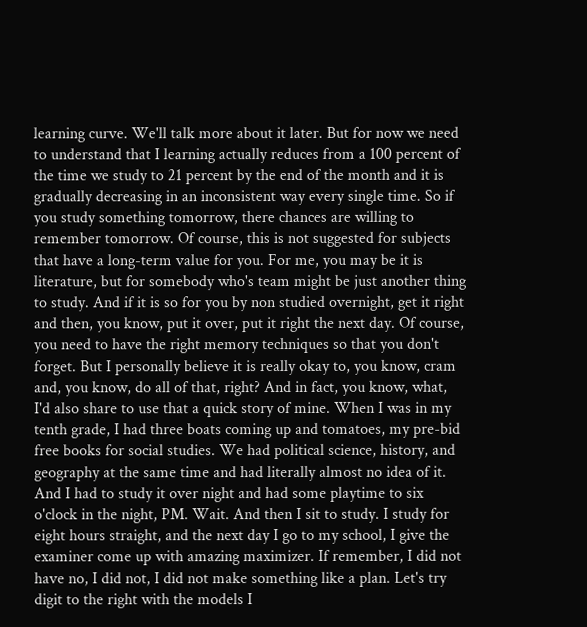learning curve. We'll talk more about it later. But for now we need to understand that I learning actually reduces from a 100 percent of the time we study to 21 percent by the end of the month and it is gradually decreasing in an inconsistent way every single time. So if you study something tomorrow, there chances are willing to remember tomorrow. Of course, this is not suggested for subjects that have a long-term value for you. For me, you may be it is literature, but for somebody who's team might be just another thing to study. And if it is so for you by non studied overnight, get it right and then, you know, put it over, put it right the next day. Of course, you need to have the right memory techniques so that you don't forget. But I personally believe it is really okay to, you know, cram and, you know, do all of that, right? And in fact, you know, what, I'd also share to use that a quick story of mine. When I was in my tenth grade, I had three boats coming up and tomatoes, my pre-bid free books for social studies. We had political science, history, and geography at the same time and had literally almost no idea of it. And I had to study it over night and had some playtime to six o'clock in the night, PM. Wait. And then I sit to study. I study for eight hours straight, and the next day I go to my school, I give the examiner come up with amazing maximizer. If remember, I did not have no, I did not, I did not make something like a plan. Let's try digit to the right with the models I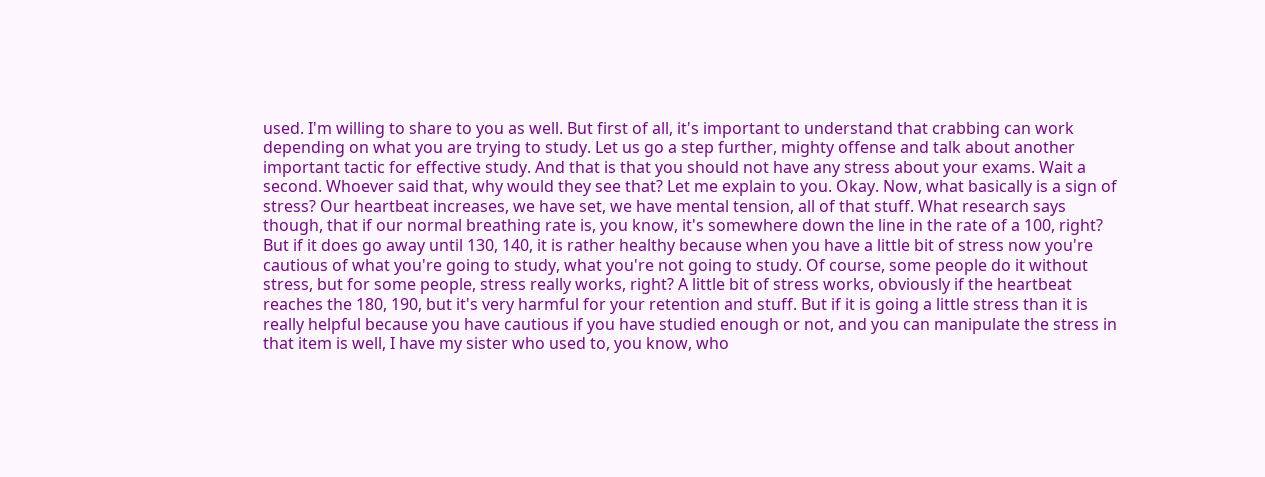used. I'm willing to share to you as well. But first of all, it's important to understand that crabbing can work depending on what you are trying to study. Let us go a step further, mighty offense and talk about another important tactic for effective study. And that is that you should not have any stress about your exams. Wait a second. Whoever said that, why would they see that? Let me explain to you. Okay. Now, what basically is a sign of stress? Our heartbeat increases, we have set, we have mental tension, all of that stuff. What research says though, that if our normal breathing rate is, you know, it's somewhere down the line in the rate of a 100, right? But if it does go away until 130, 140, it is rather healthy because when you have a little bit of stress now you're cautious of what you're going to study, what you're not going to study. Of course, some people do it without stress, but for some people, stress really works, right? A little bit of stress works, obviously if the heartbeat reaches the 180, 190, but it's very harmful for your retention and stuff. But if it is going a little stress than it is really helpful because you have cautious if you have studied enough or not, and you can manipulate the stress in that item is well, I have my sister who used to, you know, who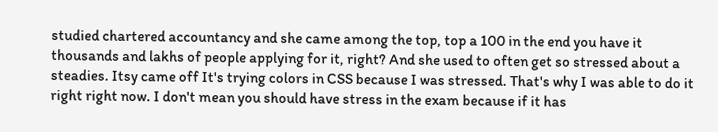studied chartered accountancy and she came among the top, top a 100 in the end you have it thousands and lakhs of people applying for it, right? And she used to often get so stressed about a steadies. Itsy came off It's trying colors in CSS because I was stressed. That's why I was able to do it right right now. I don't mean you should have stress in the exam because if it has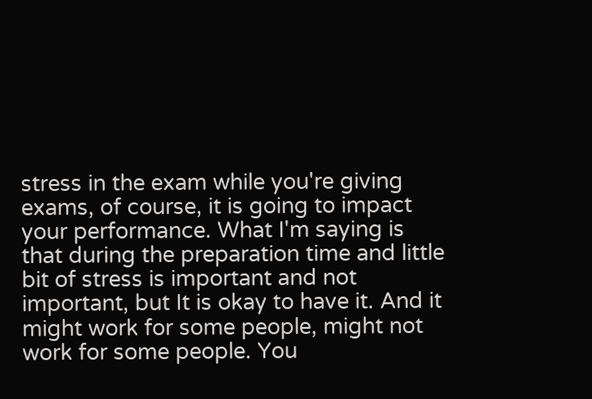stress in the exam while you're giving exams, of course, it is going to impact your performance. What I'm saying is that during the preparation time and little bit of stress is important and not important, but It is okay to have it. And it might work for some people, might not work for some people. You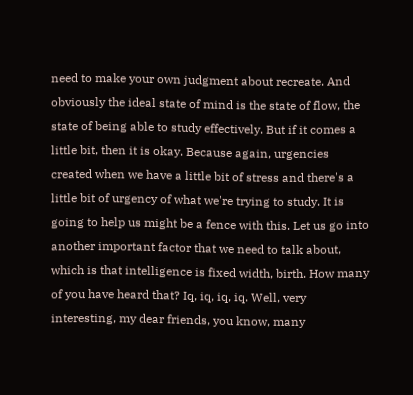need to make your own judgment about recreate. And obviously the ideal state of mind is the state of flow, the state of being able to study effectively. But if it comes a little bit, then it is okay. Because again, urgencies created when we have a little bit of stress and there's a little bit of urgency of what we're trying to study. It is going to help us might be a fence with this. Let us go into another important factor that we need to talk about, which is that intelligence is fixed width, birth. How many of you have heard that? Iq, iq, iq, iq. Well, very interesting, my dear friends, you know, many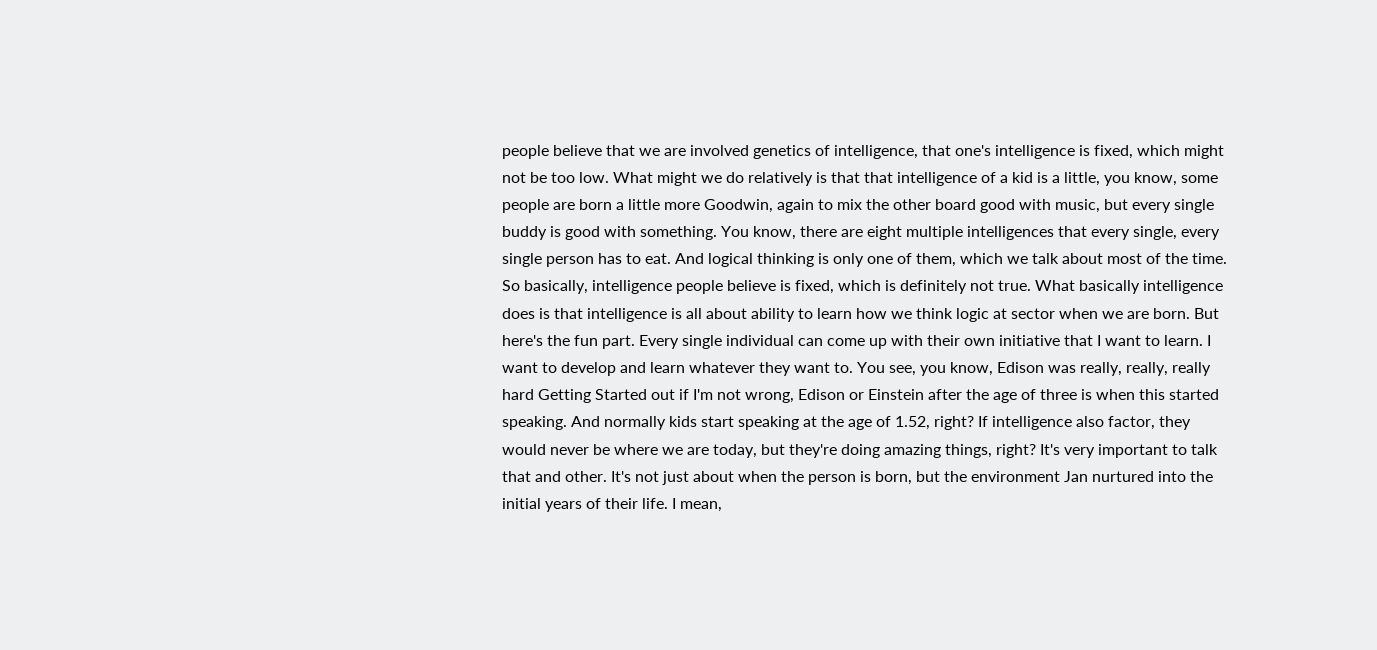people believe that we are involved genetics of intelligence, that one's intelligence is fixed, which might not be too low. What might we do relatively is that that intelligence of a kid is a little, you know, some people are born a little more Goodwin, again to mix the other board good with music, but every single buddy is good with something. You know, there are eight multiple intelligences that every single, every single person has to eat. And logical thinking is only one of them, which we talk about most of the time. So basically, intelligence people believe is fixed, which is definitely not true. What basically intelligence does is that intelligence is all about ability to learn how we think logic at sector when we are born. But here's the fun part. Every single individual can come up with their own initiative that I want to learn. I want to develop and learn whatever they want to. You see, you know, Edison was really, really, really hard Getting Started out if I'm not wrong, Edison or Einstein after the age of three is when this started speaking. And normally kids start speaking at the age of 1.52, right? If intelligence also factor, they would never be where we are today, but they're doing amazing things, right? It's very important to talk that and other. It's not just about when the person is born, but the environment Jan nurtured into the initial years of their life. I mean,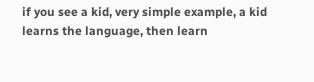if you see a kid, very simple example, a kid learns the language, then learn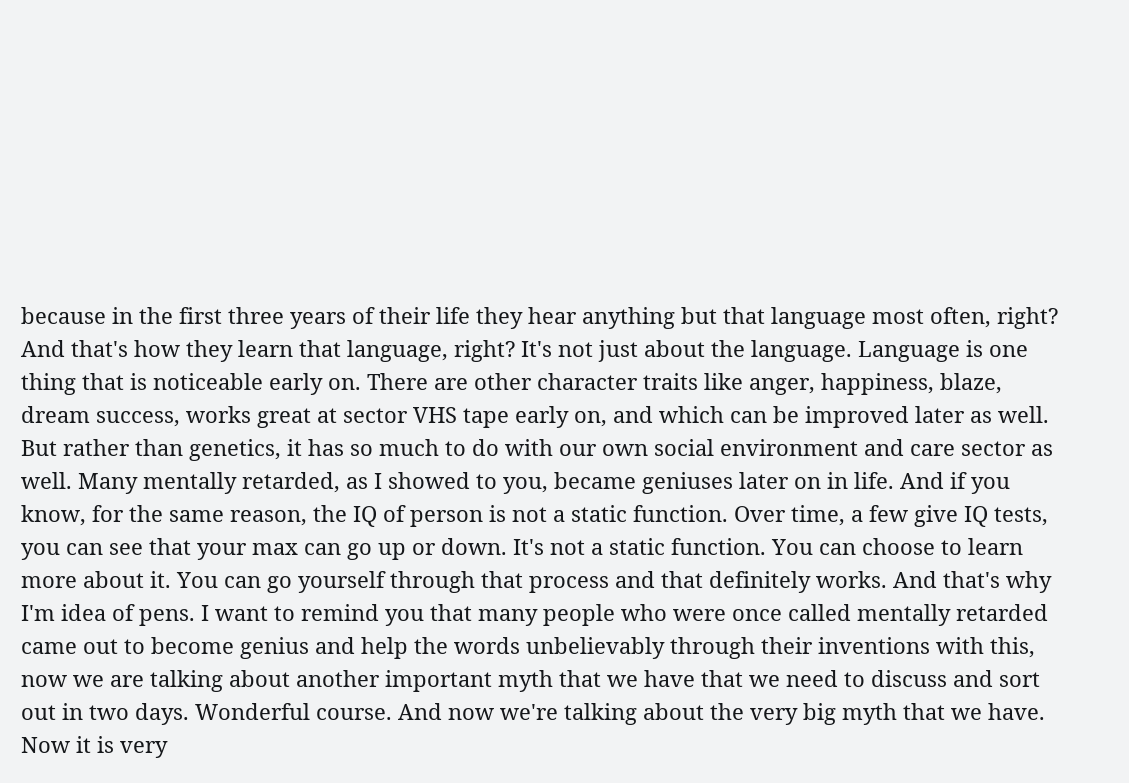because in the first three years of their life they hear anything but that language most often, right? And that's how they learn that language, right? It's not just about the language. Language is one thing that is noticeable early on. There are other character traits like anger, happiness, blaze, dream success, works great at sector VHS tape early on, and which can be improved later as well. But rather than genetics, it has so much to do with our own social environment and care sector as well. Many mentally retarded, as I showed to you, became geniuses later on in life. And if you know, for the same reason, the IQ of person is not a static function. Over time, a few give IQ tests, you can see that your max can go up or down. It's not a static function. You can choose to learn more about it. You can go yourself through that process and that definitely works. And that's why I'm idea of pens. I want to remind you that many people who were once called mentally retarded came out to become genius and help the words unbelievably through their inventions with this, now we are talking about another important myth that we have that we need to discuss and sort out in two days. Wonderful course. And now we're talking about the very big myth that we have. Now it is very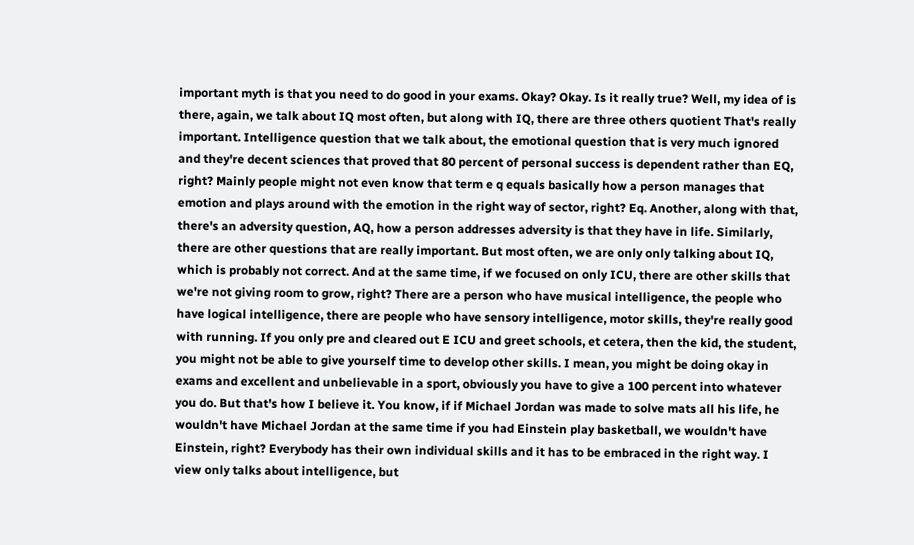important myth is that you need to do good in your exams. Okay? Okay. Is it really true? Well, my idea of is there, again, we talk about IQ most often, but along with IQ, there are three others quotient That's really important. Intelligence question that we talk about, the emotional question that is very much ignored and they're decent sciences that proved that 80 percent of personal success is dependent rather than EQ, right? Mainly people might not even know that term e q equals basically how a person manages that emotion and plays around with the emotion in the right way of sector, right? Eq. Another, along with that, there's an adversity question, AQ, how a person addresses adversity is that they have in life. Similarly, there are other questions that are really important. But most often, we are only only talking about IQ, which is probably not correct. And at the same time, if we focused on only ICU, there are other skills that we're not giving room to grow, right? There are a person who have musical intelligence, the people who have logical intelligence, there are people who have sensory intelligence, motor skills, they're really good with running. If you only pre and cleared out E ICU and greet schools, et cetera, then the kid, the student, you might not be able to give yourself time to develop other skills. I mean, you might be doing okay in exams and excellent and unbelievable in a sport, obviously you have to give a 100 percent into whatever you do. But that's how I believe it. You know, if if Michael Jordan was made to solve mats all his life, he wouldn't have Michael Jordan at the same time if you had Einstein play basketball, we wouldn't have Einstein, right? Everybody has their own individual skills and it has to be embraced in the right way. I view only talks about intelligence, but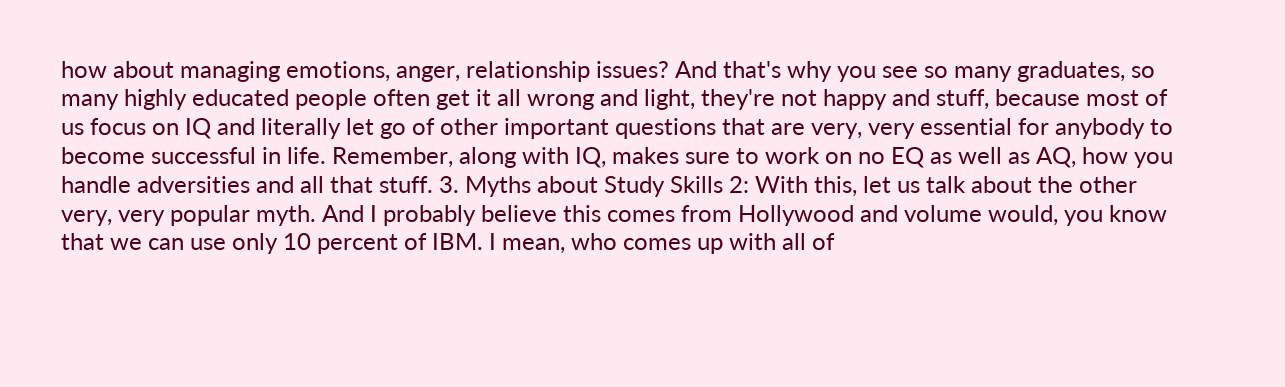how about managing emotions, anger, relationship issues? And that's why you see so many graduates, so many highly educated people often get it all wrong and light, they're not happy and stuff, because most of us focus on IQ and literally let go of other important questions that are very, very essential for anybody to become successful in life. Remember, along with IQ, makes sure to work on no EQ as well as AQ, how you handle adversities and all that stuff. 3. Myths about Study Skills 2: With this, let us talk about the other very, very popular myth. And I probably believe this comes from Hollywood and volume would, you know that we can use only 10 percent of IBM. I mean, who comes up with all of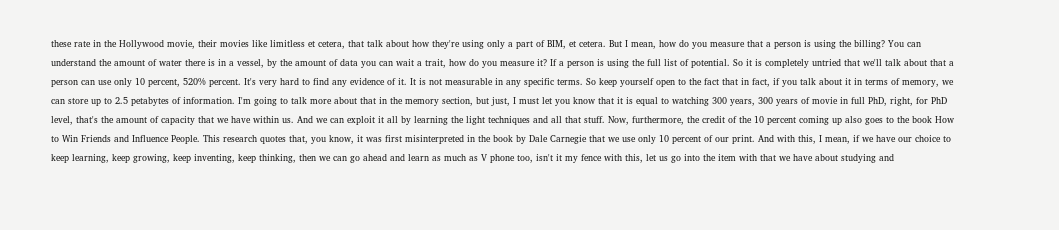these rate in the Hollywood movie, their movies like limitless et cetera, that talk about how they're using only a part of BIM, et cetera. But I mean, how do you measure that a person is using the billing? You can understand the amount of water there is in a vessel, by the amount of data you can wait a trait, how do you measure it? If a person is using the full list of potential. So it is completely untried that we'll talk about that a person can use only 10 percent, 520% percent. It's very hard to find any evidence of it. It is not measurable in any specific terms. So keep yourself open to the fact that in fact, if you talk about it in terms of memory, we can store up to 2.5 petabytes of information. I'm going to talk more about that in the memory section, but just, I must let you know that it is equal to watching 300 years, 300 years of movie in full PhD, right, for PhD level, that's the amount of capacity that we have within us. And we can exploit it all by learning the light techniques and all that stuff. Now, furthermore, the credit of the 10 percent coming up also goes to the book How to Win Friends and Influence People. This research quotes that, you know, it was first misinterpreted in the book by Dale Carnegie that we use only 10 percent of our print. And with this, I mean, if we have our choice to keep learning, keep growing, keep inventing, keep thinking, then we can go ahead and learn as much as V phone too, isn't it my fence with this, let us go into the item with that we have about studying and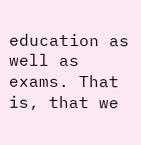education as well as exams. That is, that we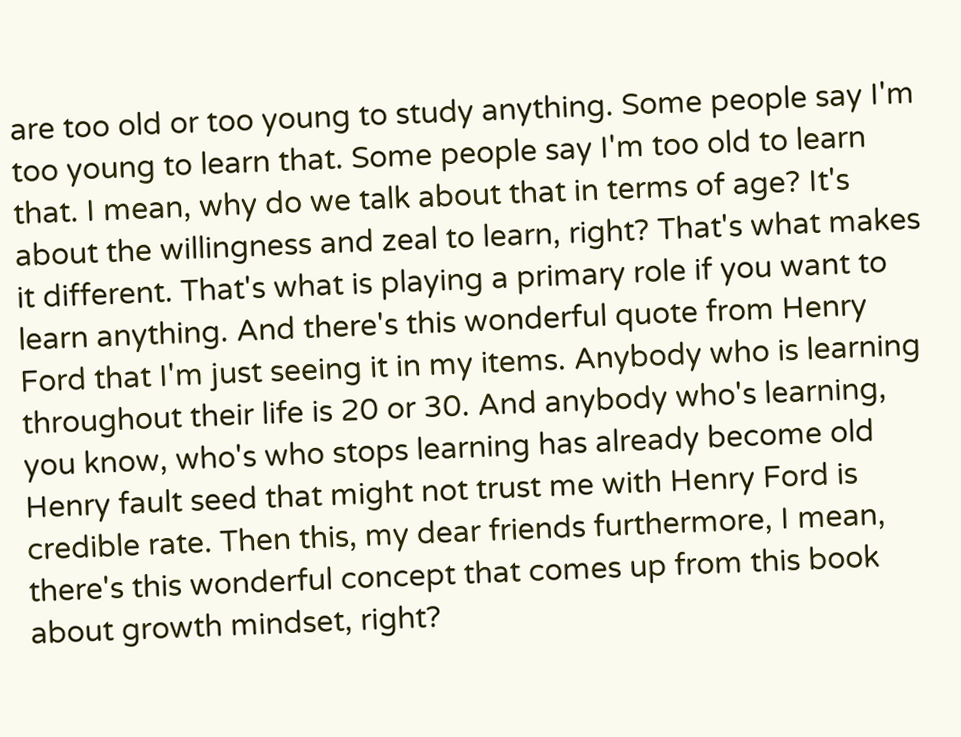are too old or too young to study anything. Some people say I'm too young to learn that. Some people say I'm too old to learn that. I mean, why do we talk about that in terms of age? It's about the willingness and zeal to learn, right? That's what makes it different. That's what is playing a primary role if you want to learn anything. And there's this wonderful quote from Henry Ford that I'm just seeing it in my items. Anybody who is learning throughout their life is 20 or 30. And anybody who's learning, you know, who's who stops learning has already become old Henry fault seed that might not trust me with Henry Ford is credible rate. Then this, my dear friends furthermore, I mean, there's this wonderful concept that comes up from this book about growth mindset, right?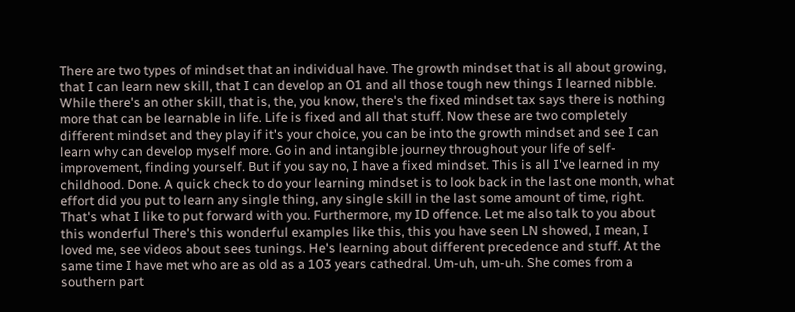There are two types of mindset that an individual have. The growth mindset that is all about growing, that I can learn new skill, that I can develop an O1 and all those tough new things I learned nibble. While there's an other skill, that is, the, you know, there's the fixed mindset tax says there is nothing more that can be learnable in life. Life is fixed and all that stuff. Now these are two completely different mindset and they play if it's your choice, you can be into the growth mindset and see I can learn why can develop myself more. Go in and intangible journey throughout your life of self-improvement, finding yourself. But if you say no, I have a fixed mindset. This is all I've learned in my childhood. Done. A quick check to do your learning mindset is to look back in the last one month, what effort did you put to learn any single thing, any single skill in the last some amount of time, right. That's what I like to put forward with you. Furthermore, my ID offence. Let me also talk to you about this wonderful There's this wonderful examples like this, this you have seen LN showed, I mean, I loved me, see videos about sees tunings. He's learning about different precedence and stuff. At the same time I have met who are as old as a 103 years cathedral. Um-uh, um-uh. She comes from a southern part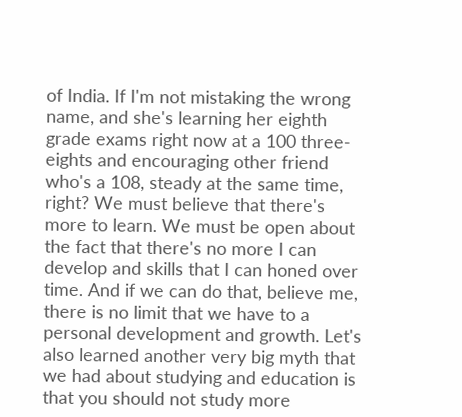of India. If I'm not mistaking the wrong name, and she's learning her eighth grade exams right now at a 100 three-eights and encouraging other friend who's a 108, steady at the same time, right? We must believe that there's more to learn. We must be open about the fact that there's no more I can develop and skills that I can honed over time. And if we can do that, believe me, there is no limit that we have to a personal development and growth. Let's also learned another very big myth that we had about studying and education is that you should not study more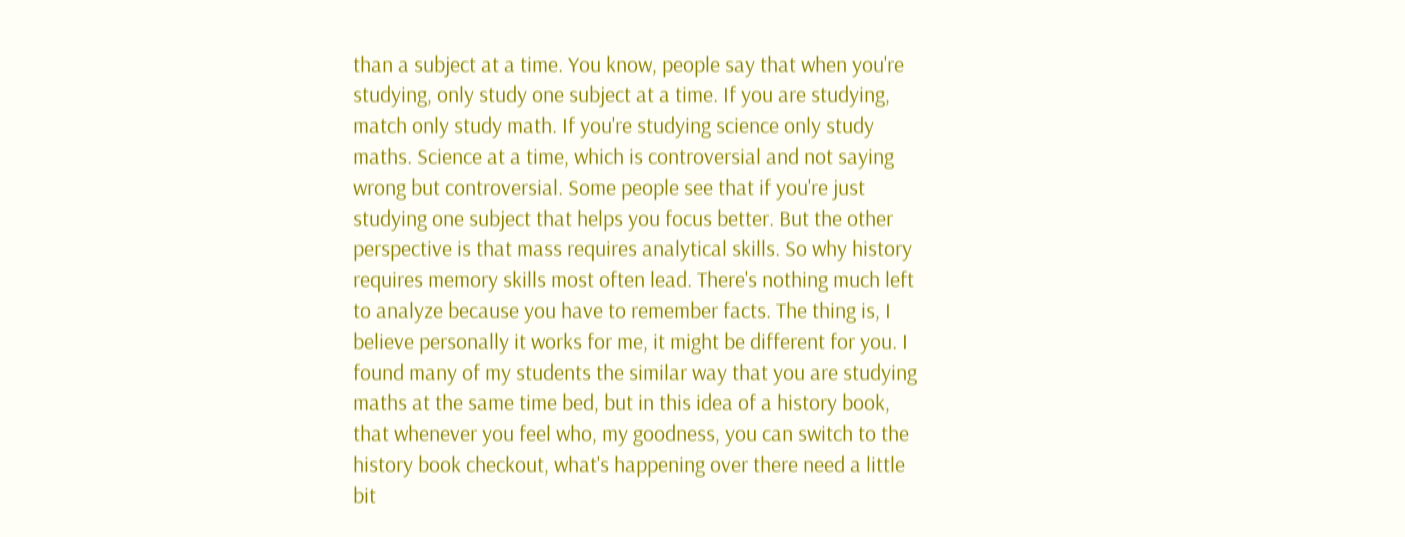than a subject at a time. You know, people say that when you're studying, only study one subject at a time. If you are studying, match only study math. If you're studying science only study maths. Science at a time, which is controversial and not saying wrong but controversial. Some people see that if you're just studying one subject that helps you focus better. But the other perspective is that mass requires analytical skills. So why history requires memory skills most often lead. There's nothing much left to analyze because you have to remember facts. The thing is, I believe personally it works for me, it might be different for you. I found many of my students the similar way that you are studying maths at the same time bed, but in this idea of a history book, that whenever you feel who, my goodness, you can switch to the history book checkout, what's happening over there need a little bit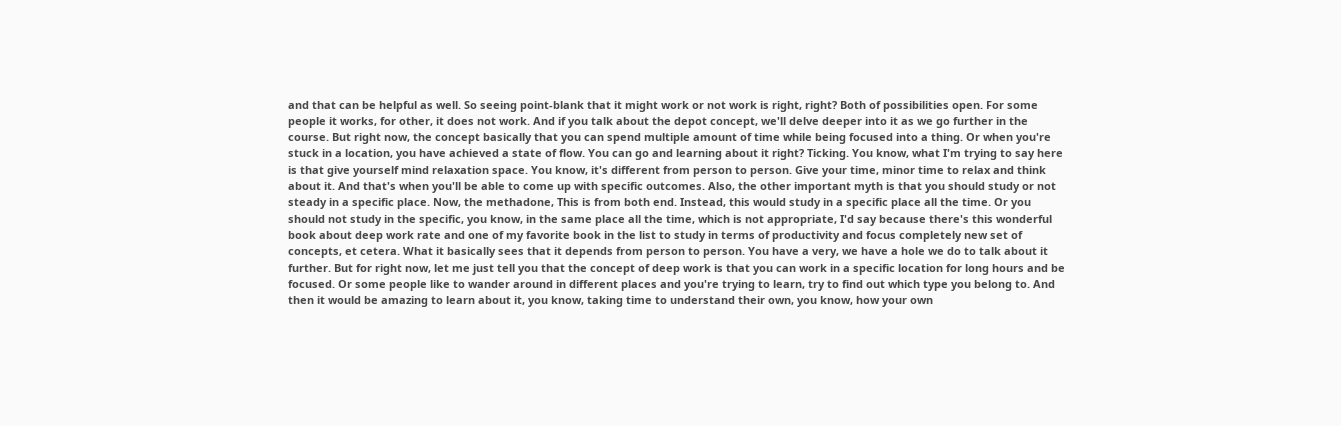and that can be helpful as well. So seeing point-blank that it might work or not work is right, right? Both of possibilities open. For some people it works, for other, it does not work. And if you talk about the depot concept, we'll delve deeper into it as we go further in the course. But right now, the concept basically that you can spend multiple amount of time while being focused into a thing. Or when you're stuck in a location, you have achieved a state of flow. You can go and learning about it right? Ticking. You know, what I'm trying to say here is that give yourself mind relaxation space. You know, it's different from person to person. Give your time, minor time to relax and think about it. And that's when you'll be able to come up with specific outcomes. Also, the other important myth is that you should study or not steady in a specific place. Now, the methadone, This is from both end. Instead, this would study in a specific place all the time. Or you should not study in the specific, you know, in the same place all the time, which is not appropriate, I'd say because there's this wonderful book about deep work rate and one of my favorite book in the list to study in terms of productivity and focus completely new set of concepts, et cetera. What it basically sees that it depends from person to person. You have a very, we have a hole we do to talk about it further. But for right now, let me just tell you that the concept of deep work is that you can work in a specific location for long hours and be focused. Or some people like to wander around in different places and you're trying to learn, try to find out which type you belong to. And then it would be amazing to learn about it, you know, taking time to understand their own, you know, how your own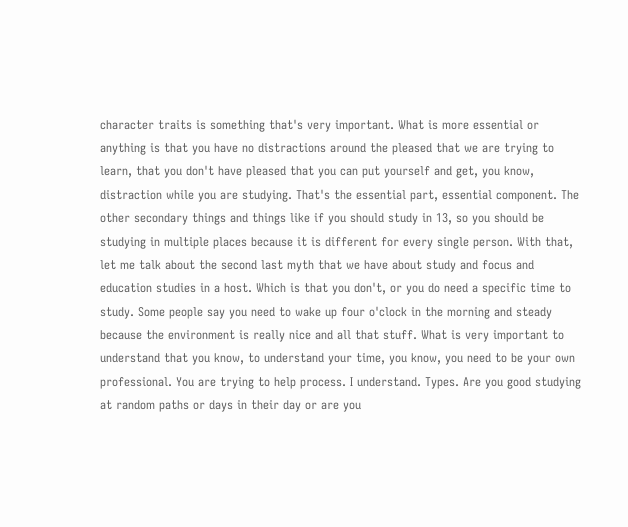character traits is something that's very important. What is more essential or anything is that you have no distractions around the pleased that we are trying to learn, that you don't have pleased that you can put yourself and get, you know, distraction while you are studying. That's the essential part, essential component. The other secondary things and things like if you should study in 13, so you should be studying in multiple places because it is different for every single person. With that, let me talk about the second last myth that we have about study and focus and education studies in a host. Which is that you don't, or you do need a specific time to study. Some people say you need to wake up four o'clock in the morning and steady because the environment is really nice and all that stuff. What is very important to understand that you know, to understand your time, you know, you need to be your own professional. You are trying to help process. I understand. Types. Are you good studying at random paths or days in their day or are you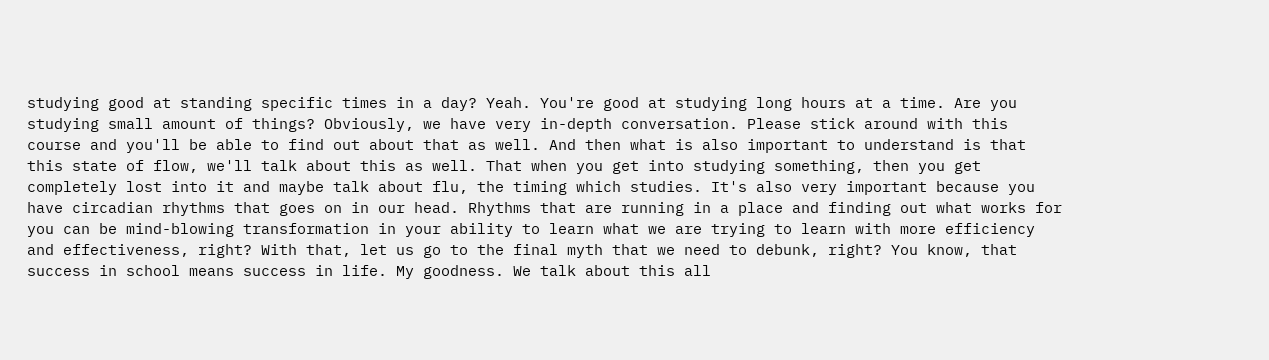studying good at standing specific times in a day? Yeah. You're good at studying long hours at a time. Are you studying small amount of things? Obviously, we have very in-depth conversation. Please stick around with this course and you'll be able to find out about that as well. And then what is also important to understand is that this state of flow, we'll talk about this as well. That when you get into studying something, then you get completely lost into it and maybe talk about flu, the timing which studies. It's also very important because you have circadian rhythms that goes on in our head. Rhythms that are running in a place and finding out what works for you can be mind-blowing transformation in your ability to learn what we are trying to learn with more efficiency and effectiveness, right? With that, let us go to the final myth that we need to debunk, right? You know, that success in school means success in life. My goodness. We talk about this all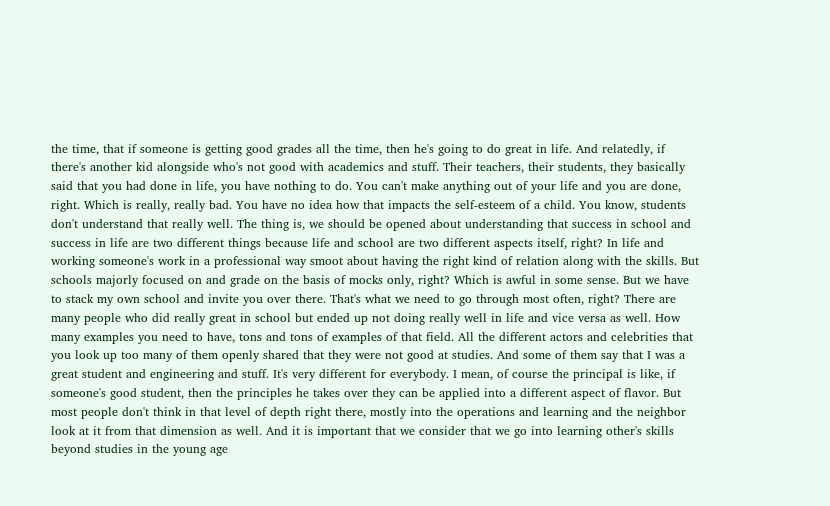the time, that if someone is getting good grades all the time, then he's going to do great in life. And relatedly, if there's another kid alongside who's not good with academics and stuff. Their teachers, their students, they basically said that you had done in life, you have nothing to do. You can't make anything out of your life and you are done, right. Which is really, really bad. You have no idea how that impacts the self-esteem of a child. You know, students don't understand that really well. The thing is, we should be opened about understanding that success in school and success in life are two different things because life and school are two different aspects itself, right? In life and working someone's work in a professional way smoot about having the right kind of relation along with the skills. But schools majorly focused on and grade on the basis of mocks only, right? Which is awful in some sense. But we have to stack my own school and invite you over there. That's what we need to go through most often, right? There are many people who did really great in school but ended up not doing really well in life and vice versa as well. How many examples you need to have, tons and tons of examples of that field. All the different actors and celebrities that you look up too many of them openly shared that they were not good at studies. And some of them say that I was a great student and engineering and stuff. It's very different for everybody. I mean, of course the principal is like, if someone's good student, then the principles he takes over they can be applied into a different aspect of flavor. But most people don't think in that level of depth right there, mostly into the operations and learning and the neighbor look at it from that dimension as well. And it is important that we consider that we go into learning other's skills beyond studies in the young age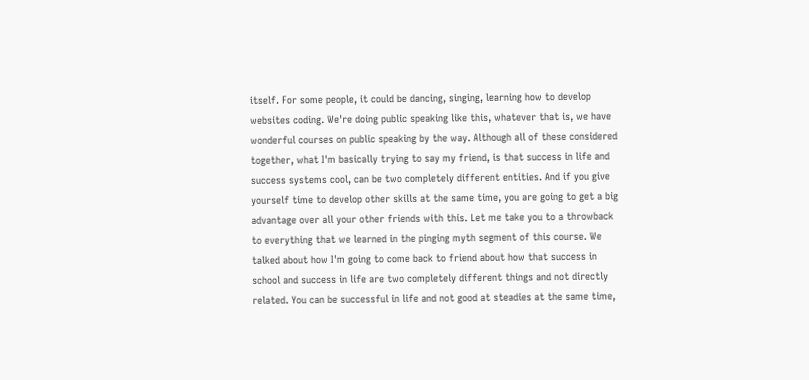itself. For some people, it could be dancing, singing, learning how to develop websites coding. We're doing public speaking like this, whatever that is, we have wonderful courses on public speaking by the way. Although all of these considered together, what I'm basically trying to say my friend, is that success in life and success systems cool, can be two completely different entities. And if you give yourself time to develop other skills at the same time, you are going to get a big advantage over all your other friends with this. Let me take you to a throwback to everything that we learned in the pinging myth segment of this course. We talked about how I'm going to come back to friend about how that success in school and success in life are two completely different things and not directly related. You can be successful in life and not good at steadies at the same time,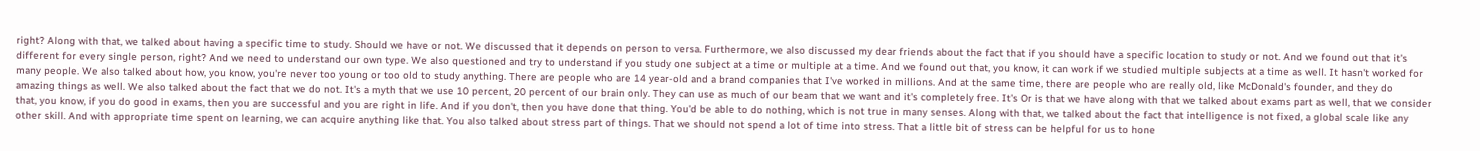right? Along with that, we talked about having a specific time to study. Should we have or not. We discussed that it depends on person to versa. Furthermore, we also discussed my dear friends about the fact that if you should have a specific location to study or not. And we found out that it's different for every single person, right? And we need to understand our own type. We also questioned and try to understand if you study one subject at a time or multiple at a time. And we found out that, you know, it can work if we studied multiple subjects at a time as well. It hasn't worked for many people. We also talked about how, you know, you're never too young or too old to study anything. There are people who are 14 year-old and a brand companies that I've worked in millions. And at the same time, there are people who are really old, like McDonald's founder, and they do amazing things as well. We also talked about the fact that we do not. It's a myth that we use 10 percent, 20 percent of our brain only. They can use as much of our beam that we want and it's completely free. It's Or is that we have along with that we talked about exams part as well, that we consider that, you know, if you do good in exams, then you are successful and you are right in life. And if you don't, then you have done that thing. You'd be able to do nothing, which is not true in many senses. Along with that, we talked about the fact that intelligence is not fixed, a global scale like any other skill. And with appropriate time spent on learning, we can acquire anything like that. You also talked about stress part of things. That we should not spend a lot of time into stress. That a little bit of stress can be helpful for us to hone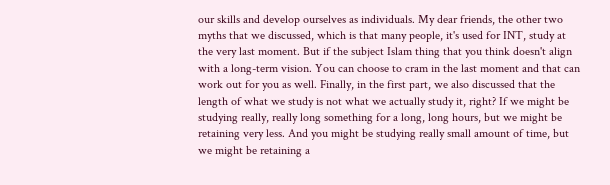our skills and develop ourselves as individuals. My dear friends, the other two myths that we discussed, which is that many people, it's used for INT, study at the very last moment. But if the subject Islam thing that you think doesn't align with a long-term vision. You can choose to cram in the last moment and that can work out for you as well. Finally, in the first part, we also discussed that the length of what we study is not what we actually study it, right? If we might be studying really, really long something for a long, long hours, but we might be retaining very less. And you might be studying really small amount of time, but we might be retaining a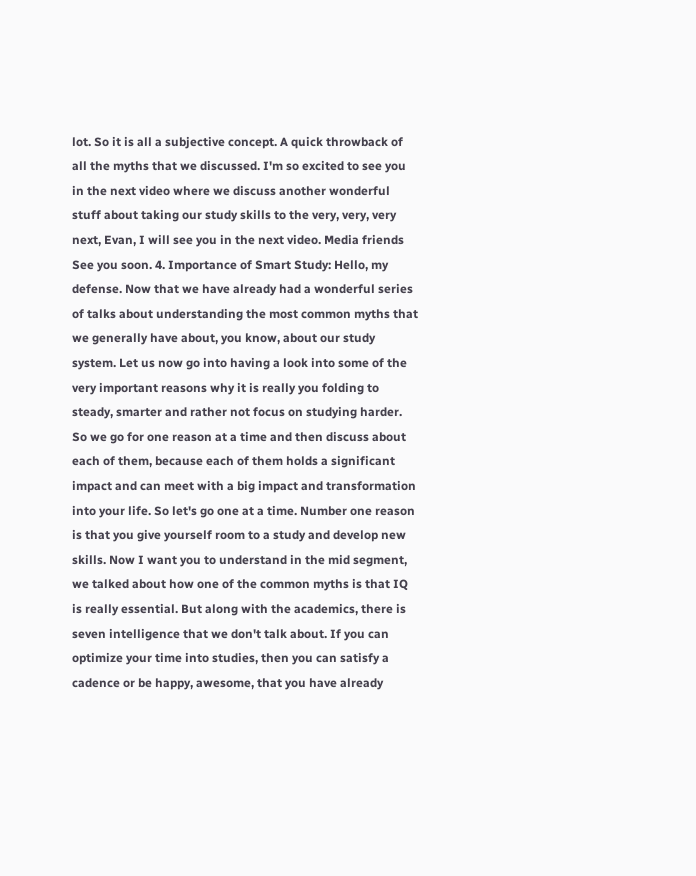lot. So it is all a subjective concept. A quick throwback of all the myths that we discussed. I'm so excited to see you in the next video where we discuss another wonderful stuff about taking our study skills to the very, very, very next, Evan, I will see you in the next video. Media friends See you soon. 4. Importance of Smart Study: Hello, my defense. Now that we have already had a wonderful series of talks about understanding the most common myths that we generally have about, you know, about our study system. Let us now go into having a look into some of the very important reasons why it is really you folding to steady, smarter and rather not focus on studying harder. So we go for one reason at a time and then discuss about each of them, because each of them holds a significant impact and can meet with a big impact and transformation into your life. So let's go one at a time. Number one reason is that you give yourself room to a study and develop new skills. Now I want you to understand in the mid segment, we talked about how one of the common myths is that IQ is really essential. But along with the academics, there is seven intelligence that we don't talk about. If you can optimize your time into studies, then you can satisfy a cadence or be happy, awesome, that you have already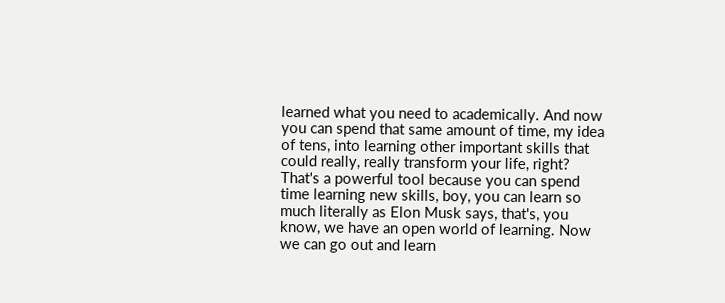learned what you need to academically. And now you can spend that same amount of time, my idea of tens, into learning other important skills that could really, really transform your life, right? That's a powerful tool because you can spend time learning new skills, boy, you can learn so much literally as Elon Musk says, that's, you know, we have an open world of learning. Now we can go out and learn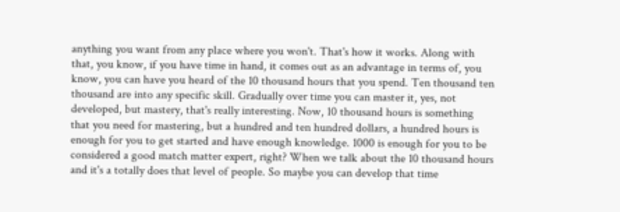anything you want from any place where you won't. That's how it works. Along with that, you know, if you have time in hand, it comes out as an advantage in terms of, you know, you can have you heard of the 10 thousand hours that you spend. Ten thousand ten thousand are into any specific skill. Gradually over time you can master it, yes, not developed, but mastery, that's really interesting. Now, 10 thousand hours is something that you need for mastering, but a hundred and ten hundred dollars, a hundred hours is enough for you to get started and have enough knowledge. 1000 is enough for you to be considered a good match matter expert, right? When we talk about the 10 thousand hours and it's a totally does that level of people. So maybe you can develop that time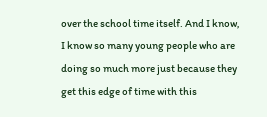over the school time itself. And I know, I know so many young people who are doing so much more just because they get this edge of time with this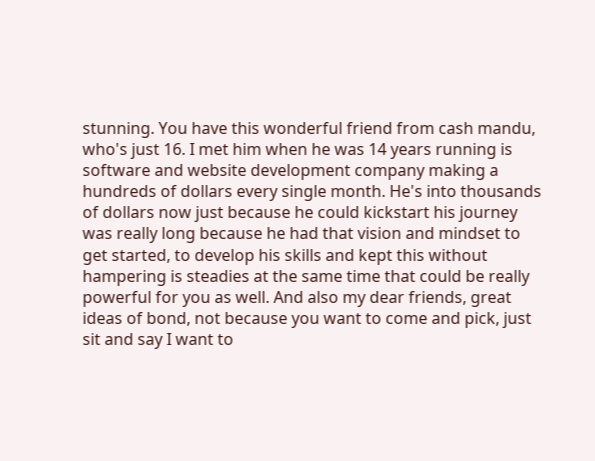stunning. You have this wonderful friend from cash mandu, who's just 16. I met him when he was 14 years running is software and website development company making a hundreds of dollars every single month. He's into thousands of dollars now just because he could kickstart his journey was really long because he had that vision and mindset to get started, to develop his skills and kept this without hampering is steadies at the same time that could be really powerful for you as well. And also my dear friends, great ideas of bond, not because you want to come and pick, just sit and say I want to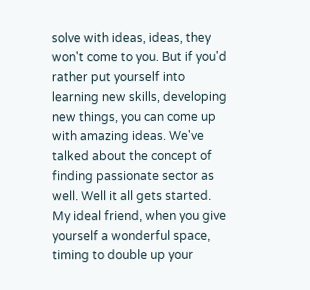solve with ideas, ideas, they won't come to you. But if you'd rather put yourself into learning new skills, developing new things, you can come up with amazing ideas. We've talked about the concept of finding passionate sector as well. Well it all gets started. My ideal friend, when you give yourself a wonderful space, timing to double up your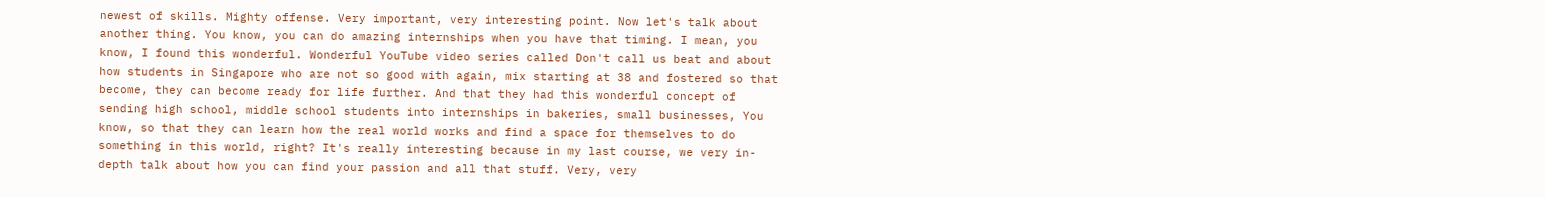newest of skills. Mighty offense. Very important, very interesting point. Now let's talk about another thing. You know, you can do amazing internships when you have that timing. I mean, you know, I found this wonderful. Wonderful YouTube video series called Don't call us beat and about how students in Singapore who are not so good with again, mix starting at 38 and fostered so that become, they can become ready for life further. And that they had this wonderful concept of sending high school, middle school students into internships in bakeries, small businesses, You know, so that they can learn how the real world works and find a space for themselves to do something in this world, right? It's really interesting because in my last course, we very in-depth talk about how you can find your passion and all that stuff. Very, very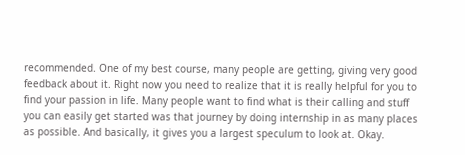recommended. One of my best course, many people are getting, giving very good feedback about it. Right now you need to realize that it is really helpful for you to find your passion in life. Many people want to find what is their calling and stuff you can easily get started was that journey by doing internship in as many places as possible. And basically, it gives you a largest speculum to look at. Okay.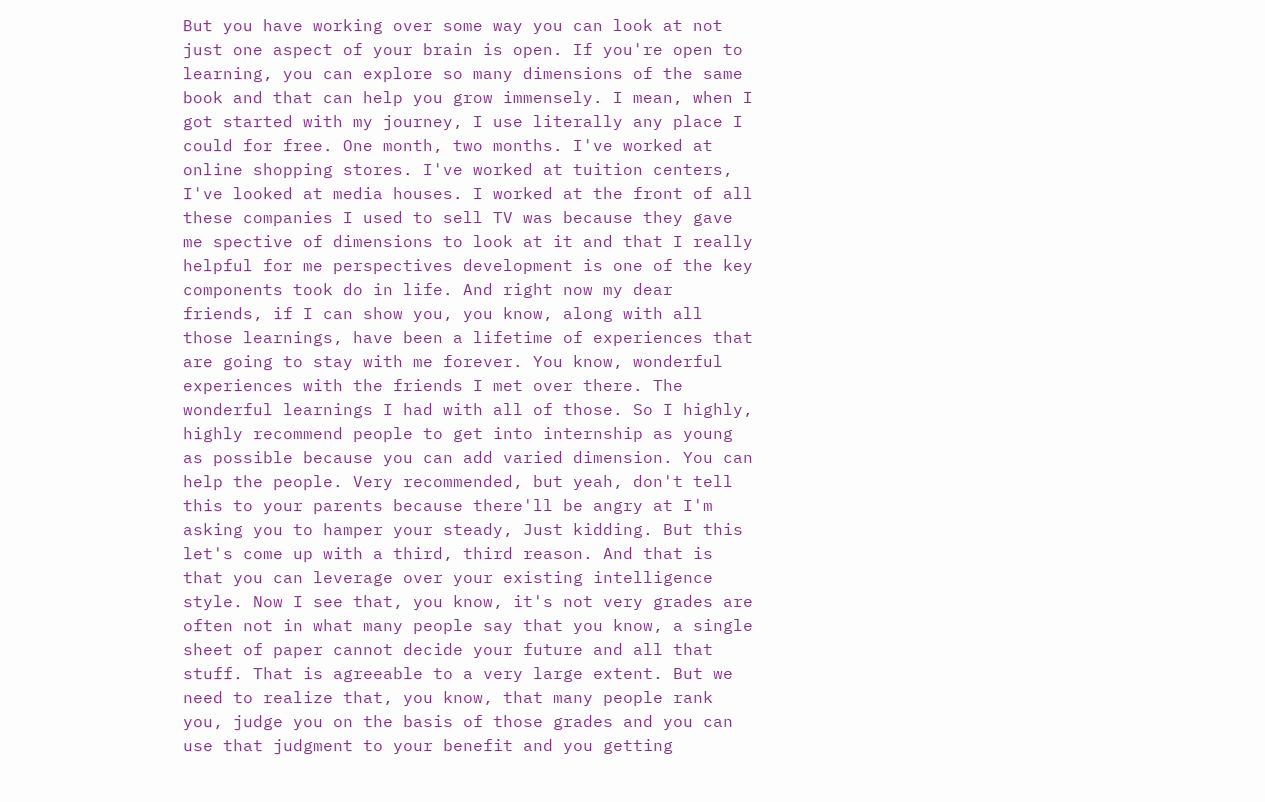But you have working over some way you can look at not just one aspect of your brain is open. If you're open to learning, you can explore so many dimensions of the same book and that can help you grow immensely. I mean, when I got started with my journey, I use literally any place I could for free. One month, two months. I've worked at online shopping stores. I've worked at tuition centers, I've looked at media houses. I worked at the front of all these companies I used to sell TV was because they gave me spective of dimensions to look at it and that I really helpful for me perspectives development is one of the key components took do in life. And right now my dear friends, if I can show you, you know, along with all those learnings, have been a lifetime of experiences that are going to stay with me forever. You know, wonderful experiences with the friends I met over there. The wonderful learnings I had with all of those. So I highly, highly recommend people to get into internship as young as possible because you can add varied dimension. You can help the people. Very recommended, but yeah, don't tell this to your parents because there'll be angry at I'm asking you to hamper your steady, Just kidding. But this let's come up with a third, third reason. And that is that you can leverage over your existing intelligence style. Now I see that, you know, it's not very grades are often not in what many people say that you know, a single sheet of paper cannot decide your future and all that stuff. That is agreeable to a very large extent. But we need to realize that, you know, that many people rank you, judge you on the basis of those grades and you can use that judgment to your benefit and you getting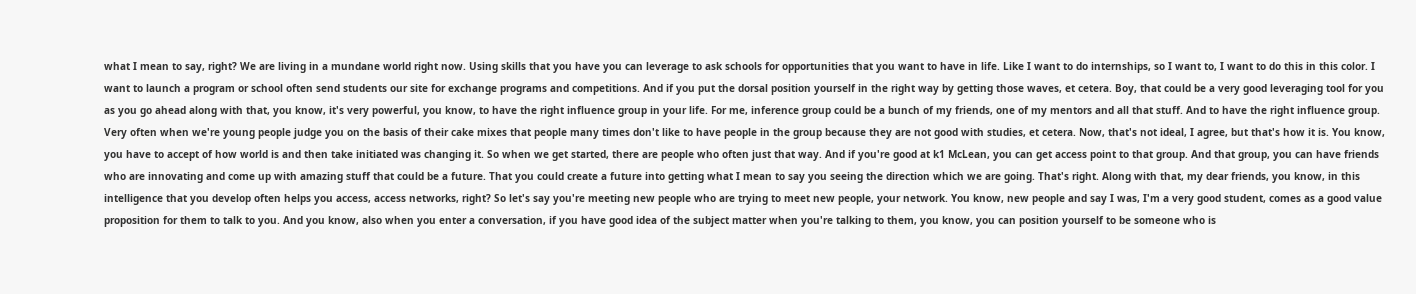what I mean to say, right? We are living in a mundane world right now. Using skills that you have you can leverage to ask schools for opportunities that you want to have in life. Like I want to do internships, so I want to, I want to do this in this color. I want to launch a program or school often send students our site for exchange programs and competitions. And if you put the dorsal position yourself in the right way by getting those waves, et cetera. Boy, that could be a very good leveraging tool for you as you go ahead along with that, you know, it's very powerful, you know, to have the right influence group in your life. For me, inference group could be a bunch of my friends, one of my mentors and all that stuff. And to have the right influence group. Very often when we're young people judge you on the basis of their cake mixes that people many times don't like to have people in the group because they are not good with studies, et cetera. Now, that's not ideal, I agree, but that's how it is. You know, you have to accept of how world is and then take initiated was changing it. So when we get started, there are people who often just that way. And if you're good at k1 McLean, you can get access point to that group. And that group, you can have friends who are innovating and come up with amazing stuff that could be a future. That you could create a future into getting what I mean to say you seeing the direction which we are going. That's right. Along with that, my dear friends, you know, in this intelligence that you develop often helps you access, access networks, right? So let's say you're meeting new people who are trying to meet new people, your network. You know, new people and say I was, I'm a very good student, comes as a good value proposition for them to talk to you. And you know, also when you enter a conversation, if you have good idea of the subject matter when you're talking to them, you know, you can position yourself to be someone who is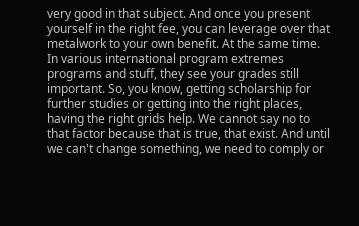very good in that subject. And once you present yourself in the right fee, you can leverage over that metalwork to your own benefit. At the same time. In various international program extremes programs and stuff, they see your grades still important. So, you know, getting scholarship for further studies or getting into the right places, having the right grids help. We cannot say no to that factor because that is true, that exist. And until we can't change something, we need to comply or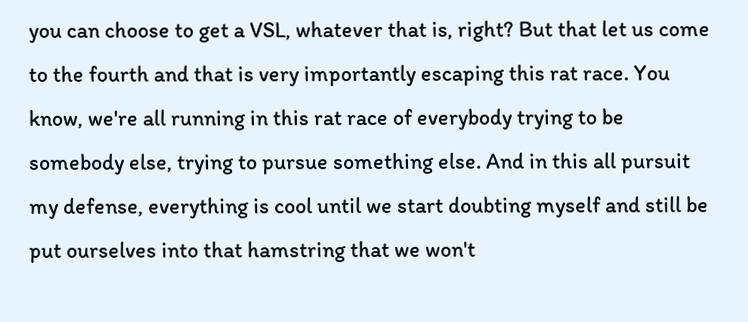you can choose to get a VSL, whatever that is, right? But that let us come to the fourth and that is very importantly escaping this rat race. You know, we're all running in this rat race of everybody trying to be somebody else, trying to pursue something else. And in this all pursuit my defense, everything is cool until we start doubting myself and still be put ourselves into that hamstring that we won't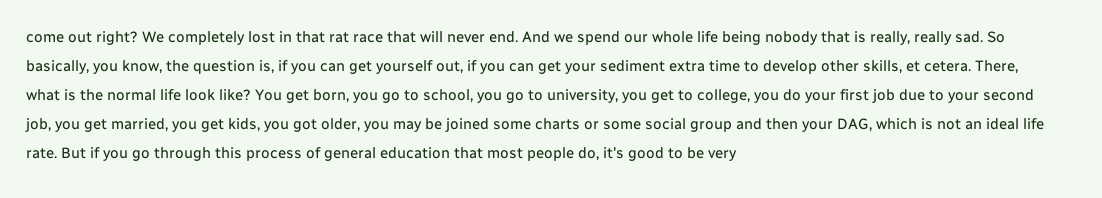come out right? We completely lost in that rat race that will never end. And we spend our whole life being nobody that is really, really sad. So basically, you know, the question is, if you can get yourself out, if you can get your sediment extra time to develop other skills, et cetera. There, what is the normal life look like? You get born, you go to school, you go to university, you get to college, you do your first job due to your second job, you get married, you get kids, you got older, you may be joined some charts or some social group and then your DAG, which is not an ideal life rate. But if you go through this process of general education that most people do, it's good to be very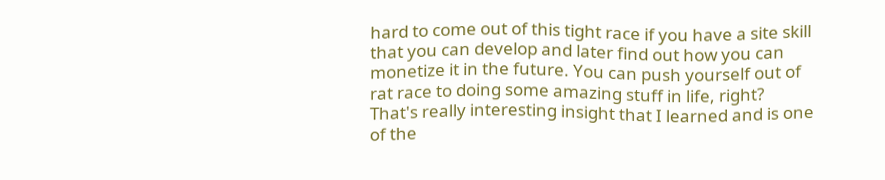hard to come out of this tight race if you have a site skill that you can develop and later find out how you can monetize it in the future. You can push yourself out of rat race to doing some amazing stuff in life, right? That's really interesting insight that I learned and is one of the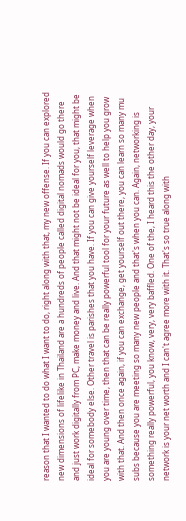reason that I wanted to do what I want to do, right along with that, my new offense. If you can explored new dimensions of lifelike in Thailand are a hundreds of people called digital nomads would go there and just work digitally from PC, make money and live. And that might not be ideal for you, that might be ideal for somebody else. Other travel is parishes that you have. If you can give yourself leverage when you are young over time, then that can be really powerful tool for your future as well to help you grow with that. And then once again, if you can exchange, get yourself out there, you can learn so many mu subs because you are meeting so many new people and that's when you can. Again, networking is something really powerful, you know, very, very baffled. One of the, I heard this the other day, your network is your net worth and I can't agree more with it. That's so true along with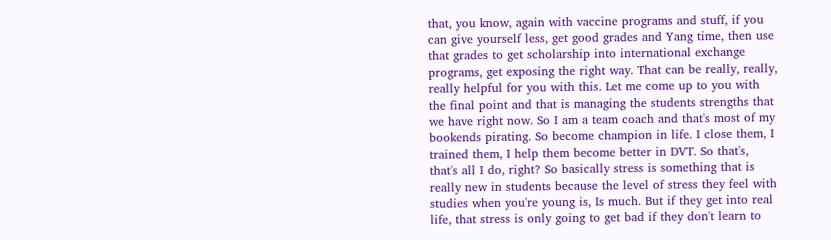that, you know, again with vaccine programs and stuff, if you can give yourself less, get good grades and Yang time, then use that grades to get scholarship into international exchange programs, get exposing the right way. That can be really, really, really helpful for you with this. Let me come up to you with the final point and that is managing the students strengths that we have right now. So I am a team coach and that's most of my bookends pirating. So become champion in life. I close them, I trained them, I help them become better in DVT. So that's, that's all I do, right? So basically stress is something that is really new in students because the level of stress they feel with studies when you're young is, Is much. But if they get into real life, that stress is only going to get bad if they don't learn to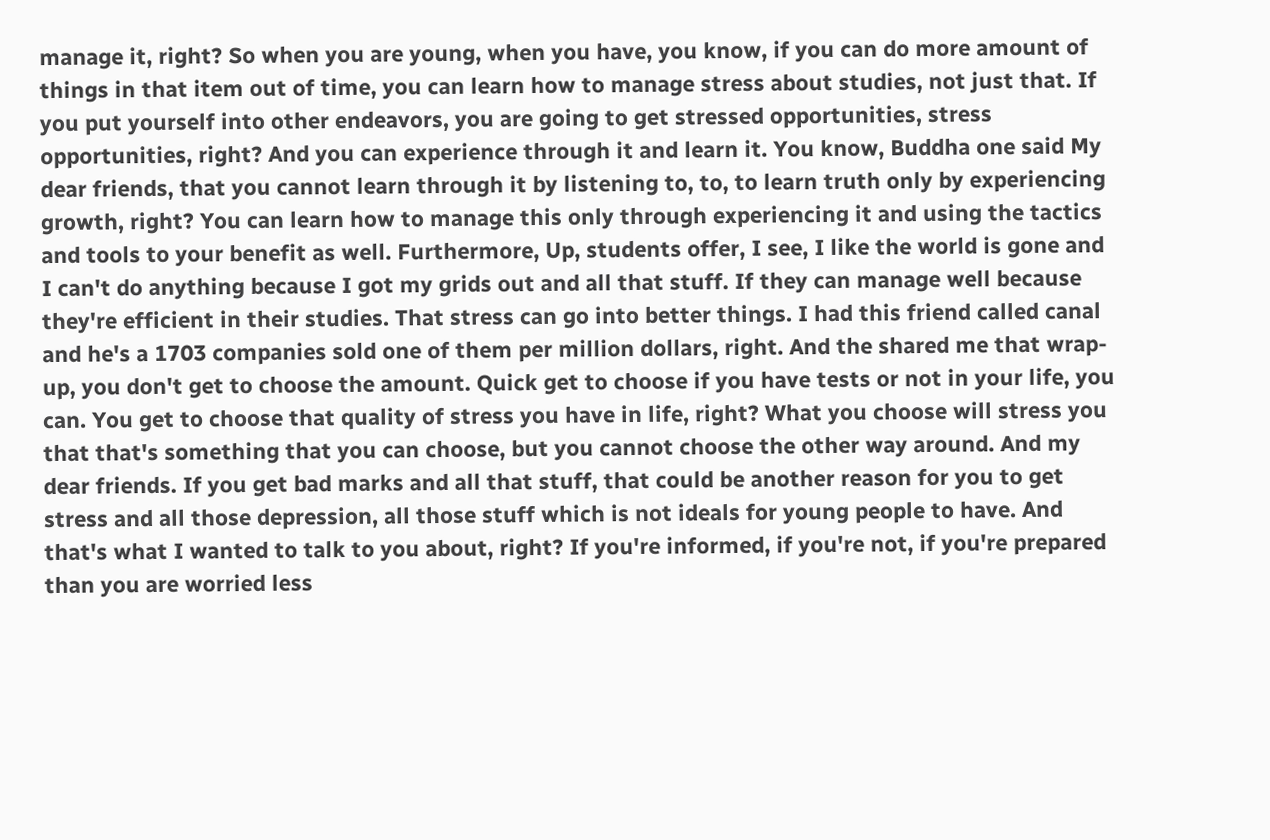manage it, right? So when you are young, when you have, you know, if you can do more amount of things in that item out of time, you can learn how to manage stress about studies, not just that. If you put yourself into other endeavors, you are going to get stressed opportunities, stress opportunities, right? And you can experience through it and learn it. You know, Buddha one said My dear friends, that you cannot learn through it by listening to, to, to learn truth only by experiencing growth, right? You can learn how to manage this only through experiencing it and using the tactics and tools to your benefit as well. Furthermore, Up, students offer, I see, I like the world is gone and I can't do anything because I got my grids out and all that stuff. If they can manage well because they're efficient in their studies. That stress can go into better things. I had this friend called canal and he's a 1703 companies sold one of them per million dollars, right. And the shared me that wrap-up, you don't get to choose the amount. Quick get to choose if you have tests or not in your life, you can. You get to choose that quality of stress you have in life, right? What you choose will stress you that that's something that you can choose, but you cannot choose the other way around. And my dear friends. If you get bad marks and all that stuff, that could be another reason for you to get stress and all those depression, all those stuff which is not ideals for young people to have. And that's what I wanted to talk to you about, right? If you're informed, if you're not, if you're prepared than you are worried less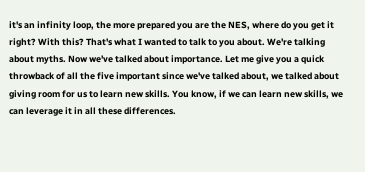it's an infinity loop, the more prepared you are the NES, where do you get it right? With this? That's what I wanted to talk to you about. We're talking about myths. Now we've talked about importance. Let me give you a quick throwback of all the five important since we've talked about, we talked about giving room for us to learn new skills. You know, if we can learn new skills, we can leverage it in all these differences.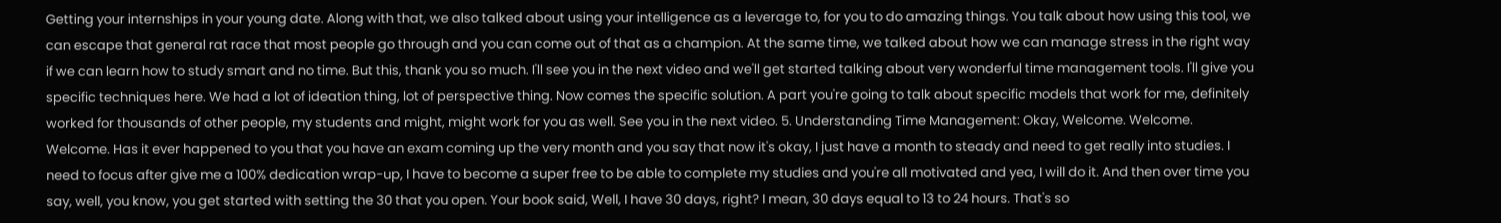Getting your internships in your young date. Along with that, we also talked about using your intelligence as a leverage to, for you to do amazing things. You talk about how using this tool, we can escape that general rat race that most people go through and you can come out of that as a champion. At the same time, we talked about how we can manage stress in the right way if we can learn how to study smart and no time. But this, thank you so much. I'll see you in the next video and we'll get started talking about very wonderful time management tools. I'll give you specific techniques here. We had a lot of ideation thing, lot of perspective thing. Now comes the specific solution. A part you're going to talk about specific models that work for me, definitely worked for thousands of other people, my students and might, might work for you as well. See you in the next video. 5. Understanding Time Management: Okay, Welcome. Welcome. Welcome. Has it ever happened to you that you have an exam coming up the very month and you say that now it's okay, I just have a month to steady and need to get really into studies. I need to focus after give me a 100% dedication wrap-up, I have to become a super free to be able to complete my studies and you're all motivated and yea, I will do it. And then over time you say, well, you know, you get started with setting the 30 that you open. Your book said, Well, I have 30 days, right? I mean, 30 days equal to 13 to 24 hours. That's so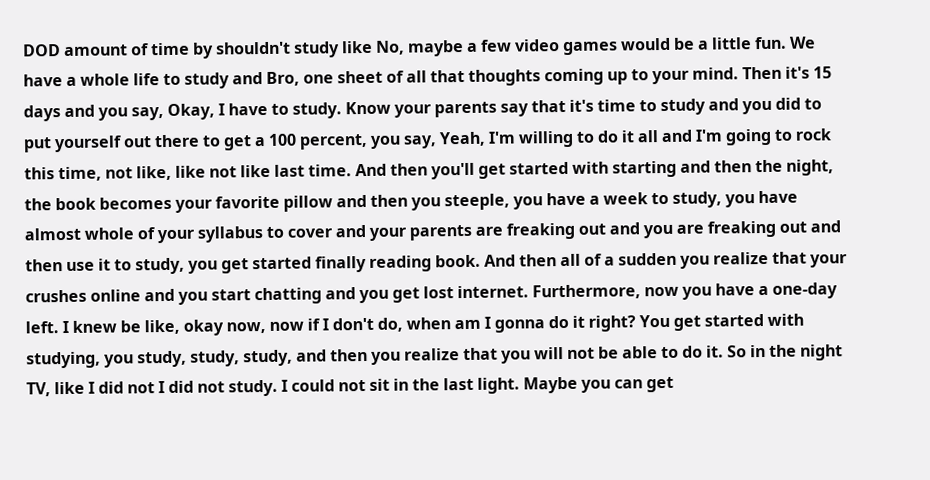DOD amount of time by shouldn't study like No, maybe a few video games would be a little fun. We have a whole life to study and Bro, one sheet of all that thoughts coming up to your mind. Then it's 15 days and you say, Okay, I have to study. Know your parents say that it's time to study and you did to put yourself out there to get a 100 percent, you say, Yeah, I'm willing to do it all and I'm going to rock this time, not like, like not like last time. And then you'll get started with starting and then the night, the book becomes your favorite pillow and then you steeple, you have a week to study, you have almost whole of your syllabus to cover and your parents are freaking out and you are freaking out and then use it to study, you get started finally reading book. And then all of a sudden you realize that your crushes online and you start chatting and you get lost internet. Furthermore, now you have a one-day left. I knew be like, okay now, now if I don't do, when am I gonna do it right? You get started with studying, you study, study, study, and then you realize that you will not be able to do it. So in the night TV, like I did not I did not study. I could not sit in the last light. Maybe you can get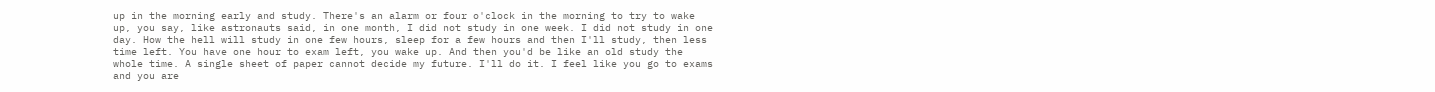up in the morning early and study. There's an alarm or four o'clock in the morning to try to wake up, you say, like astronauts said, in one month, I did not study in one week. I did not study in one day. How the hell will study in one few hours, sleep for a few hours and then I'll study, then less time left. You have one hour to exam left, you wake up. And then you'd be like an old study the whole time. A single sheet of paper cannot decide my future. I'll do it. I feel like you go to exams and you are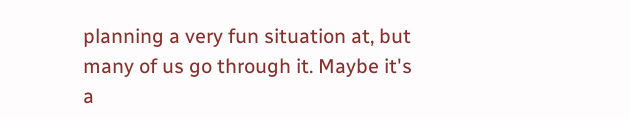planning a very fun situation at, but many of us go through it. Maybe it's a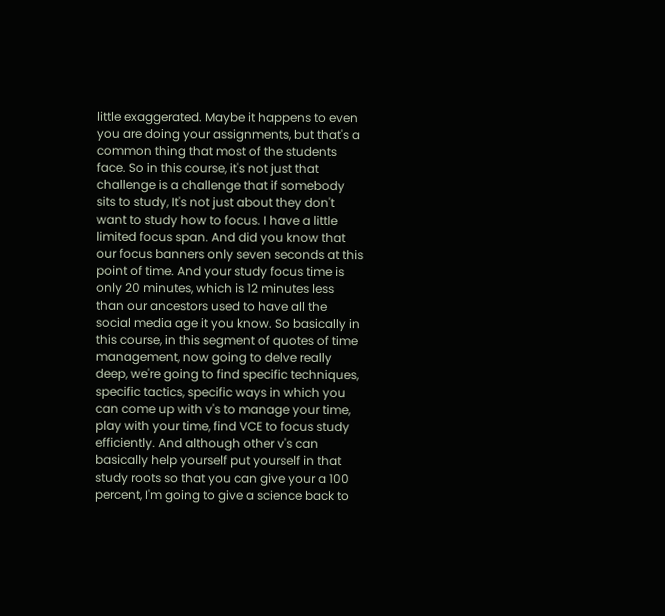little exaggerated. Maybe it happens to even you are doing your assignments, but that's a common thing that most of the students face. So in this course, it's not just that challenge is a challenge that if somebody sits to study, It's not just about they don't want to study how to focus. I have a little limited focus span. And did you know that our focus banners only seven seconds at this point of time. And your study focus time is only 20 minutes, which is 12 minutes less than our ancestors used to have all the social media age it you know. So basically in this course, in this segment of quotes of time management, now going to delve really deep, we're going to find specific techniques, specific tactics, specific ways in which you can come up with v's to manage your time, play with your time, find VCE to focus study efficiently. And although other v's can basically help yourself put yourself in that study roots so that you can give your a 100 percent, I'm going to give a science back to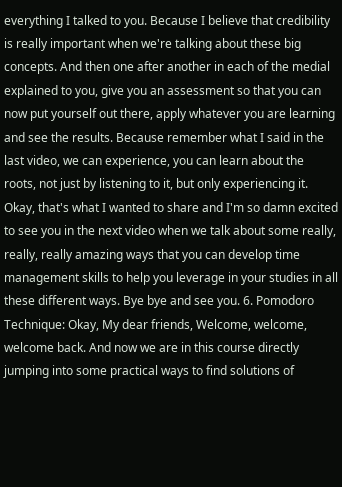everything I talked to you. Because I believe that credibility is really important when we're talking about these big concepts. And then one after another in each of the medial explained to you, give you an assessment so that you can now put yourself out there, apply whatever you are learning and see the results. Because remember what I said in the last video, we can experience, you can learn about the roots, not just by listening to it, but only experiencing it. Okay, that's what I wanted to share and I'm so damn excited to see you in the next video when we talk about some really, really, really amazing ways that you can develop time management skills to help you leverage in your studies in all these different ways. Bye bye and see you. 6. Pomodoro Technique: Okay, My dear friends, Welcome, welcome, welcome back. And now we are in this course directly jumping into some practical ways to find solutions of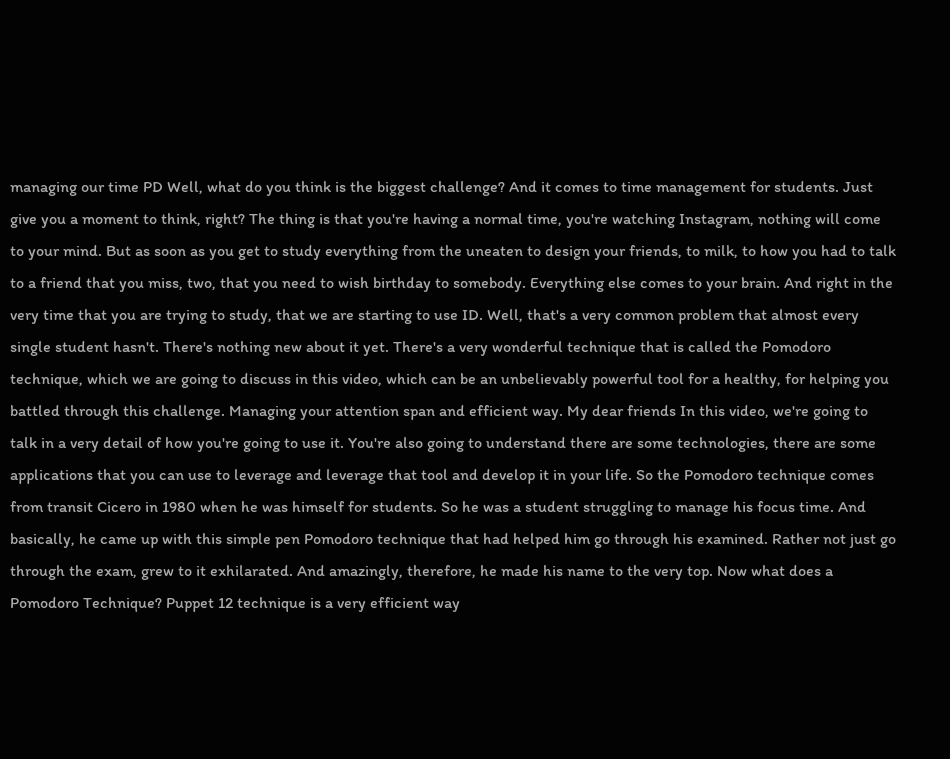managing our time PD Well, what do you think is the biggest challenge? And it comes to time management for students. Just give you a moment to think, right? The thing is that you're having a normal time, you're watching Instagram, nothing will come to your mind. But as soon as you get to study everything from the uneaten to design your friends, to milk, to how you had to talk to a friend that you miss, two, that you need to wish birthday to somebody. Everything else comes to your brain. And right in the very time that you are trying to study, that we are starting to use ID. Well, that's a very common problem that almost every single student hasn't. There's nothing new about it yet. There's a very wonderful technique that is called the Pomodoro technique, which we are going to discuss in this video, which can be an unbelievably powerful tool for a healthy, for helping you battled through this challenge. Managing your attention span and efficient way. My dear friends In this video, we're going to talk in a very detail of how you're going to use it. You're also going to understand there are some technologies, there are some applications that you can use to leverage and leverage that tool and develop it in your life. So the Pomodoro technique comes from transit Cicero in 1980 when he was himself for students. So he was a student struggling to manage his focus time. And basically, he came up with this simple pen Pomodoro technique that had helped him go through his examined. Rather not just go through the exam, grew to it exhilarated. And amazingly, therefore, he made his name to the very top. Now what does a Pomodoro Technique? Puppet 12 technique is a very efficient way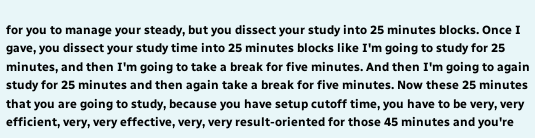for you to manage your steady, but you dissect your study into 25 minutes blocks. Once I gave, you dissect your study time into 25 minutes blocks like I'm going to study for 25 minutes, and then I'm going to take a break for five minutes. And then I'm going to again study for 25 minutes and then again take a break for five minutes. Now these 25 minutes that you are going to study, because you have setup cutoff time, you have to be very, very efficient, very, very effective, very, very result-oriented for those 45 minutes and you're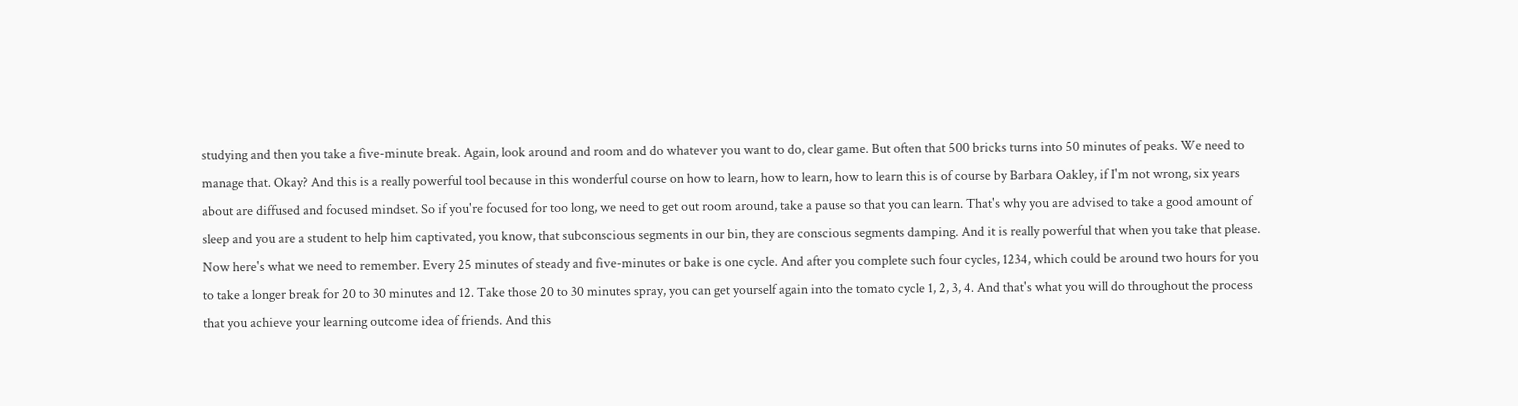studying and then you take a five-minute break. Again, look around and room and do whatever you want to do, clear game. But often that 500 bricks turns into 50 minutes of peaks. We need to manage that. Okay? And this is a really powerful tool because in this wonderful course on how to learn, how to learn, how to learn this is of course by Barbara Oakley, if I'm not wrong, six years about are diffused and focused mindset. So if you're focused for too long, we need to get out room around, take a pause so that you can learn. That's why you are advised to take a good amount of sleep and you are a student to help him captivated, you know, that subconscious segments in our bin, they are conscious segments damping. And it is really powerful that when you take that please. Now here's what we need to remember. Every 25 minutes of steady and five-minutes or bake is one cycle. And after you complete such four cycles, 1234, which could be around two hours for you to take a longer break for 20 to 30 minutes and 12. Take those 20 to 30 minutes spray, you can get yourself again into the tomato cycle 1, 2, 3, 4. And that's what you will do throughout the process that you achieve your learning outcome idea of friends. And this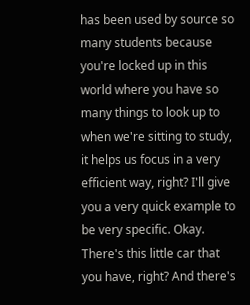has been used by source so many students because you're locked up in this world where you have so many things to look up to when we're sitting to study, it helps us focus in a very efficient way, right? I'll give you a very quick example to be very specific. Okay. There's this little car that you have, right? And there's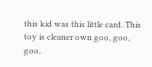this kid was this little card. This toy is cleaner own goo, goo, goo,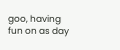goo, having fun on as day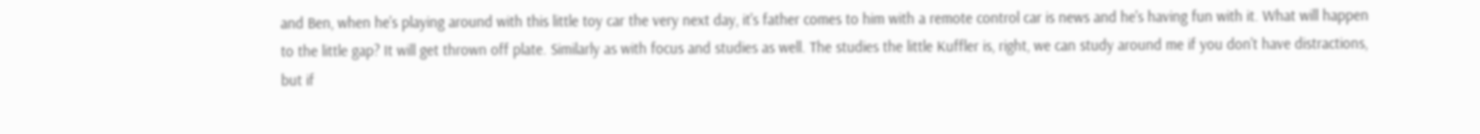and Ben, when he's playing around with this little toy car the very next day, it's father comes to him with a remote control car is news and he's having fun with it. What will happen to the little gap? It will get thrown off plate. Similarly as with focus and studies as well. The studies the little Kuffler is, right, we can study around me if you don't have distractions, but if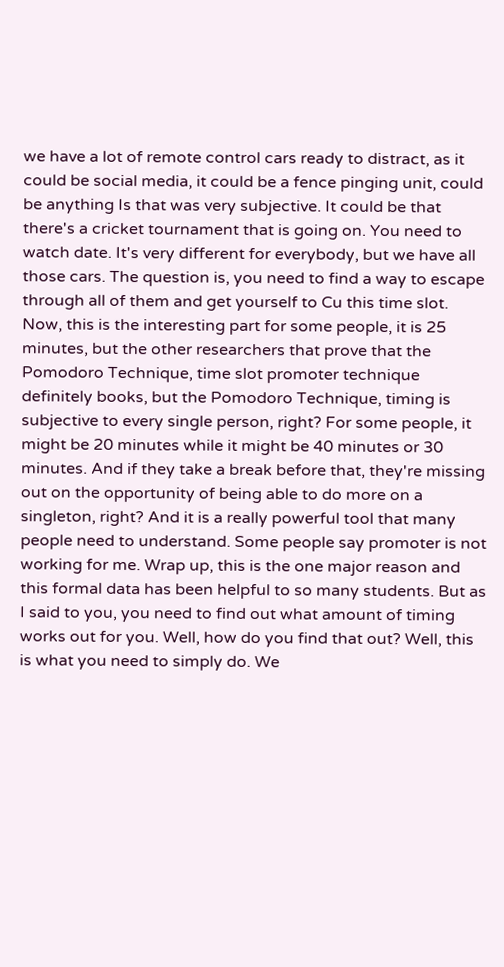we have a lot of remote control cars ready to distract, as it could be social media, it could be a fence pinging unit, could be anything Is that was very subjective. It could be that there's a cricket tournament that is going on. You need to watch date. It's very different for everybody, but we have all those cars. The question is, you need to find a way to escape through all of them and get yourself to Cu this time slot. Now, this is the interesting part for some people, it is 25 minutes, but the other researchers that prove that the Pomodoro Technique, time slot promoter technique definitely books, but the Pomodoro Technique, timing is subjective to every single person, right? For some people, it might be 20 minutes while it might be 40 minutes or 30 minutes. And if they take a break before that, they're missing out on the opportunity of being able to do more on a singleton, right? And it is a really powerful tool that many people need to understand. Some people say promoter is not working for me. Wrap up, this is the one major reason and this formal data has been helpful to so many students. But as I said to you, you need to find out what amount of timing works out for you. Well, how do you find that out? Well, this is what you need to simply do. We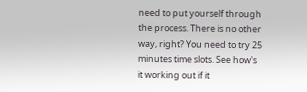need to put yourself through the process. There is no other way, right? You need to try 25 minutes time slots. See how's it working out if it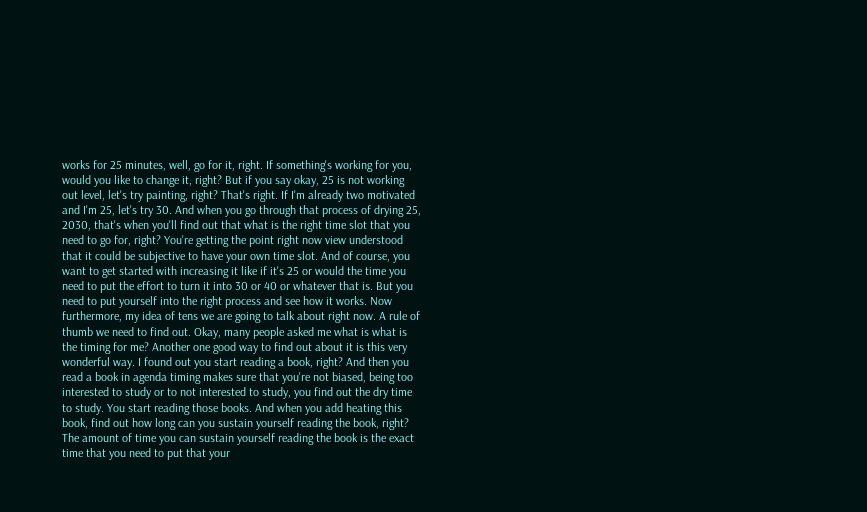works for 25 minutes, well, go for it, right. If something's working for you, would you like to change it, right? But if you say okay, 25 is not working out level, let's try painting, right? That's right. If I'm already two motivated and I'm 25, let's try 30. And when you go through that process of drying 25, 2030, that's when you'll find out that what is the right time slot that you need to go for, right? You're getting the point right now view understood that it could be subjective to have your own time slot. And of course, you want to get started with increasing it like if it's 25 or would the time you need to put the effort to turn it into 30 or 40 or whatever that is. But you need to put yourself into the right process and see how it works. Now furthermore, my idea of tens we are going to talk about right now. A rule of thumb we need to find out. Okay, many people asked me what is what is the timing for me? Another one good way to find out about it is this very wonderful way. I found out you start reading a book, right? And then you read a book in agenda timing makes sure that you're not biased, being too interested to study or to not interested to study, you find out the dry time to study. You start reading those books. And when you add heating this book, find out how long can you sustain yourself reading the book, right? The amount of time you can sustain yourself reading the book is the exact time that you need to put that your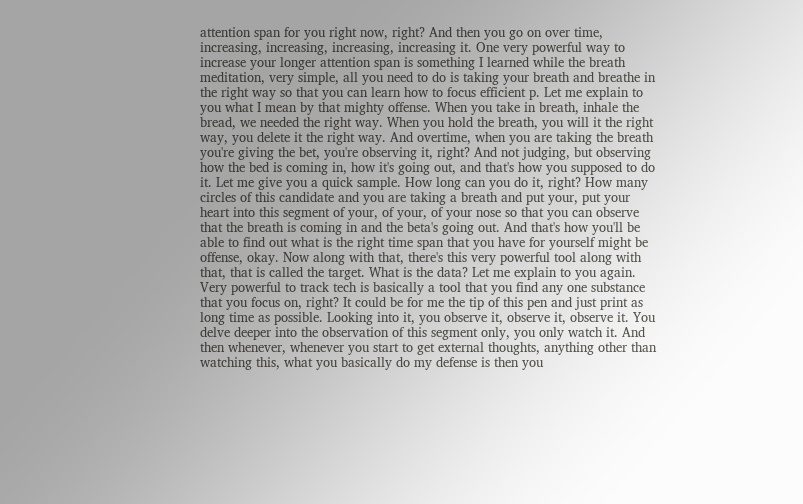attention span for you right now, right? And then you go on over time, increasing, increasing, increasing, increasing it. One very powerful way to increase your longer attention span is something I learned while the breath meditation, very simple, all you need to do is taking your breath and breathe in the right way so that you can learn how to focus efficient p. Let me explain to you what I mean by that mighty offense. When you take in breath, inhale the bread, we needed the right way. When you hold the breath, you will it the right way, you delete it the right way. And overtime, when you are taking the breath you're giving the bet, you're observing it, right? And not judging, but observing how the bed is coming in, how it's going out, and that's how you supposed to do it. Let me give you a quick sample. How long can you do it, right? How many circles of this candidate and you are taking a breath and put your, put your heart into this segment of your, of your, of your nose so that you can observe that the breath is coming in and the beta's going out. And that's how you'll be able to find out what is the right time span that you have for yourself might be offense, okay. Now along with that, there's this very powerful tool along with that, that is called the target. What is the data? Let me explain to you again. Very powerful to track tech is basically a tool that you find any one substance that you focus on, right? It could be for me the tip of this pen and just print as long time as possible. Looking into it, you observe it, observe it, observe it. You delve deeper into the observation of this segment only, you only watch it. And then whenever, whenever you start to get external thoughts, anything other than watching this, what you basically do my defense is then you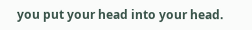you put your head into your head.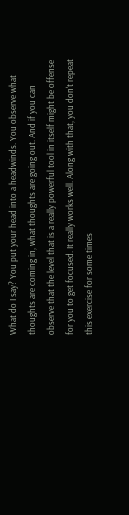What do I say? You put your head into a headwinds. You observe what thoughts are coming in, what thoughts are going out. And if you can observe that the level that is a really powerful tool in itself might be offense for you to get focused. It really works well. Along with that, you don't repeat this exercise for some times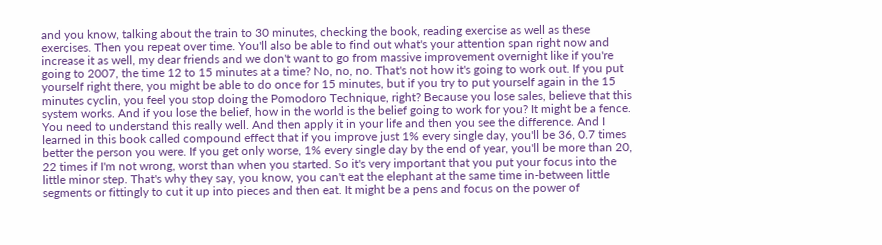and you know, talking about the train to 30 minutes, checking the book, reading exercise as well as these exercises. Then you repeat over time. You'll also be able to find out what's your attention span right now and increase it as well, my dear friends and we don't want to go from massive improvement overnight like if you're going to 2007, the time 12 to 15 minutes at a time? No, no, no. That's not how it's going to work out. If you put yourself right there, you might be able to do once for 15 minutes, but if you try to put yourself again in the 15 minutes cyclin, you feel you stop doing the Pomodoro Technique, right? Because you lose sales, believe that this system works. And if you lose the belief, how in the world is the belief going to work for you? It might be a fence. You need to understand this really well. And then apply it in your life and then you see the difference. And I learned in this book called compound effect that if you improve just 1% every single day, you'll be 36, 0.7 times better the person you were. If you get only worse, 1% every single day by the end of year, you'll be more than 20, 22 times if I'm not wrong, worst than when you started. So it's very important that you put your focus into the little minor step. That's why they say, you know, you can't eat the elephant at the same time in-between little segments or fittingly to cut it up into pieces and then eat. It might be a pens and focus on the power of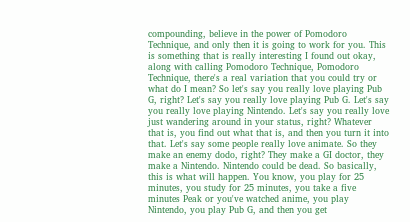compounding, believe in the power of Pomodoro Technique, and only then it is going to work for you. This is something that is really interesting I found out okay, along with calling Pomodoro Technique, Pomodoro Technique, there's a real variation that you could try or what do I mean? So let's say you really love playing Pub G, right? Let's say you really love playing Pub G. Let's say you really love playing Nintendo. Let's say you really love just wandering around in your status, right? Whatever that is, you find out what that is, and then you turn it into that. Let's say some people really love animate. So they make an enemy dodo, right? They make a GI doctor, they make a Nintendo. Nintendo could be dead. So basically, this is what will happen. You know, you play for 25 minutes, you study for 25 minutes, you take a five minutes Peak or you've watched anime, you play Nintendo, you play Pub G, and then you get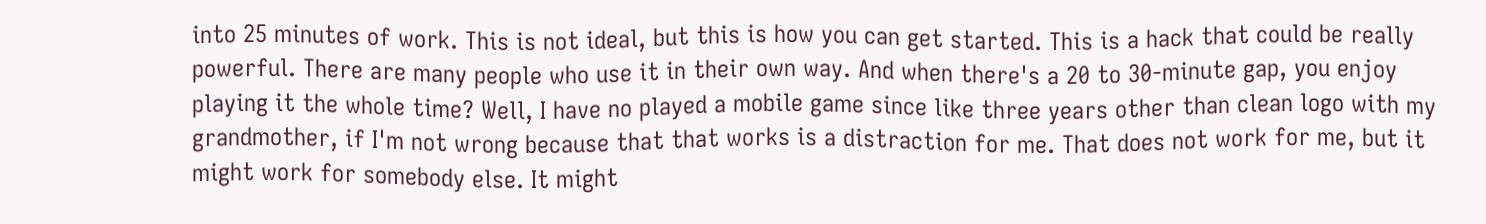into 25 minutes of work. This is not ideal, but this is how you can get started. This is a hack that could be really powerful. There are many people who use it in their own way. And when there's a 20 to 30-minute gap, you enjoy playing it the whole time? Well, I have no played a mobile game since like three years other than clean logo with my grandmother, if I'm not wrong because that that works is a distraction for me. That does not work for me, but it might work for somebody else. It might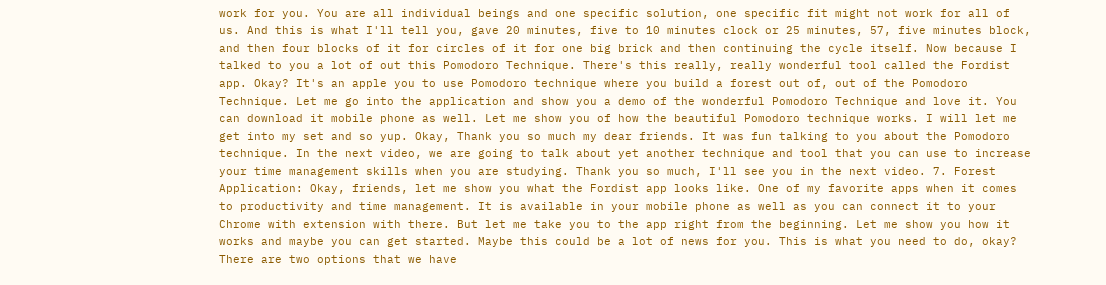work for you. You are all individual beings and one specific solution, one specific fit might not work for all of us. And this is what I'll tell you, gave 20 minutes, five to 10 minutes clock or 25 minutes, 57, five minutes block, and then four blocks of it for circles of it for one big brick and then continuing the cycle itself. Now because I talked to you a lot of out this Pomodoro Technique. There's this really, really wonderful tool called the Fordist app. Okay? It's an apple you to use Pomodoro technique where you build a forest out of, out of the Pomodoro Technique. Let me go into the application and show you a demo of the wonderful Pomodoro Technique and love it. You can download it mobile phone as well. Let me show you of how the beautiful Pomodoro technique works. I will let me get into my set and so yup. Okay, Thank you so much my dear friends. It was fun talking to you about the Pomodoro technique. In the next video, we are going to talk about yet another technique and tool that you can use to increase your time management skills when you are studying. Thank you so much, I'll see you in the next video. 7. Forest Application: Okay, friends, let me show you what the Fordist app looks like. One of my favorite apps when it comes to productivity and time management. It is available in your mobile phone as well as you can connect it to your Chrome with extension with there. But let me take you to the app right from the beginning. Let me show you how it works and maybe you can get started. Maybe this could be a lot of news for you. This is what you need to do, okay? There are two options that we have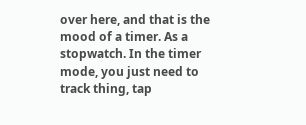over here, and that is the mood of a timer. As a stopwatch. In the timer mode, you just need to track thing, tap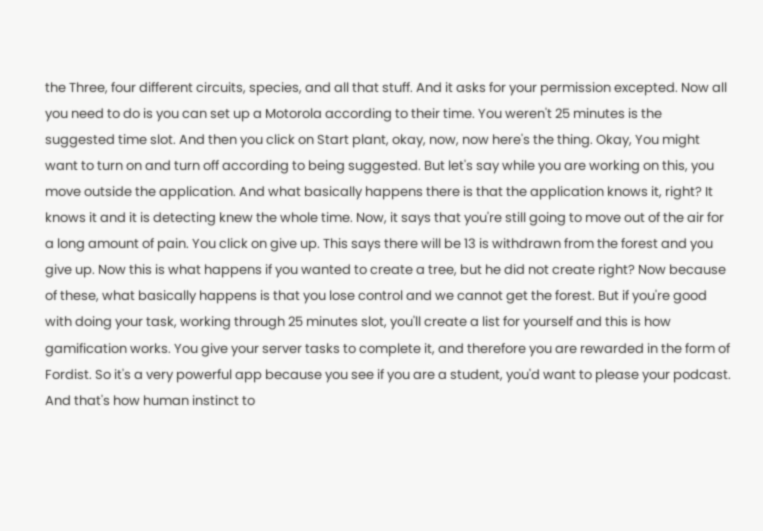the Three, four different circuits, species, and all that stuff. And it asks for your permission excepted. Now all you need to do is you can set up a Motorola according to their time. You weren't 25 minutes is the suggested time slot. And then you click on Start plant, okay, now, now here's the thing. Okay, You might want to turn on and turn off according to being suggested. But let's say while you are working on this, you move outside the application. And what basically happens there is that the application knows it, right? It knows it and it is detecting knew the whole time. Now, it says that you're still going to move out of the air for a long amount of pain. You click on give up. This says there will be 13 is withdrawn from the forest and you give up. Now this is what happens if you wanted to create a tree, but he did not create right? Now because of these, what basically happens is that you lose control and we cannot get the forest. But if you're good with doing your task, working through 25 minutes slot, you'll create a list for yourself and this is how gamification works. You give your server tasks to complete it, and therefore you are rewarded in the form of Fordist. So it's a very powerful app because you see if you are a student, you'd want to please your podcast. And that's how human instinct to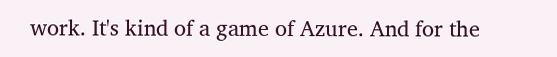work. It's kind of a game of Azure. And for the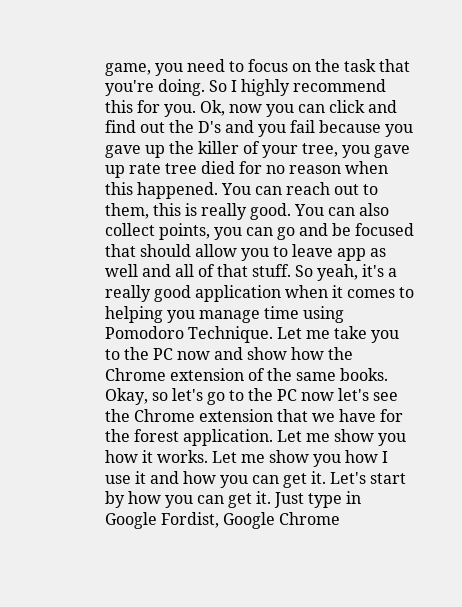game, you need to focus on the task that you're doing. So I highly recommend this for you. Ok, now you can click and find out the D's and you fail because you gave up the killer of your tree, you gave up rate tree died for no reason when this happened. You can reach out to them, this is really good. You can also collect points, you can go and be focused that should allow you to leave app as well and all of that stuff. So yeah, it's a really good application when it comes to helping you manage time using Pomodoro Technique. Let me take you to the PC now and show how the Chrome extension of the same books. Okay, so let's go to the PC now let's see the Chrome extension that we have for the forest application. Let me show you how it works. Let me show you how I use it and how you can get it. Let's start by how you can get it. Just type in Google Fordist, Google Chrome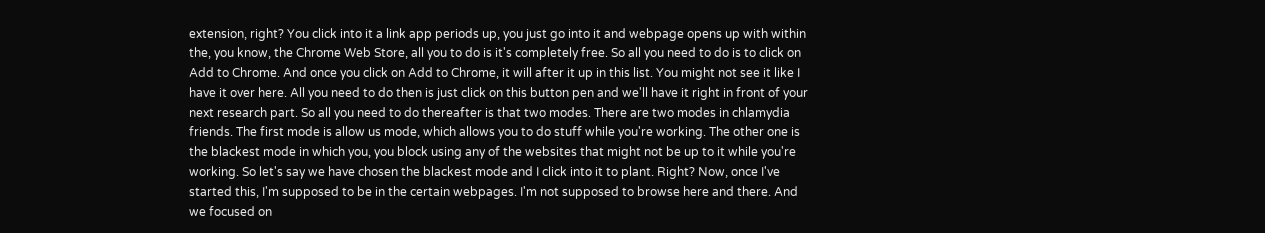extension, right? You click into it a link app periods up, you just go into it and webpage opens up with within the, you know, the Chrome Web Store, all you to do is it's completely free. So all you need to do is to click on Add to Chrome. And once you click on Add to Chrome, it will after it up in this list. You might not see it like I have it over here. All you need to do then is just click on this button pen and we'll have it right in front of your next research part. So all you need to do thereafter is that two modes. There are two modes in chlamydia friends. The first mode is allow us mode, which allows you to do stuff while you're working. The other one is the blackest mode in which you, you block using any of the websites that might not be up to it while you're working. So let's say we have chosen the blackest mode and I click into it to plant. Right? Now, once I've started this, I'm supposed to be in the certain webpages. I'm not supposed to browse here and there. And we focused on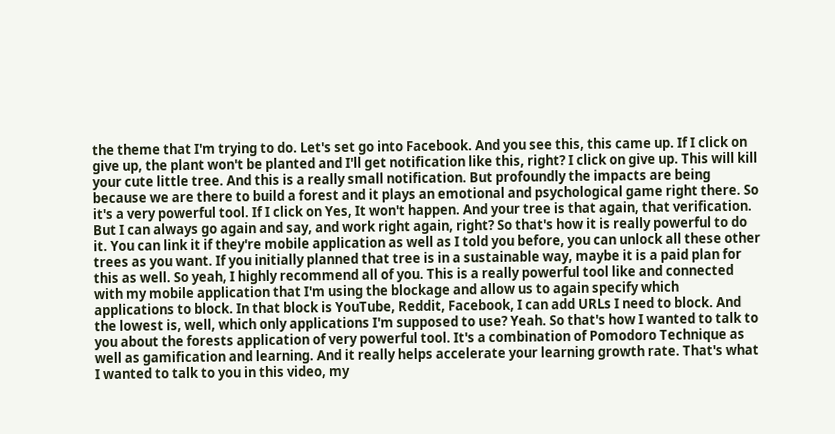the theme that I'm trying to do. Let's set go into Facebook. And you see this, this came up. If I click on give up, the plant won't be planted and I'll get notification like this, right? I click on give up. This will kill your cute little tree. And this is a really small notification. But profoundly the impacts are being because we are there to build a forest and it plays an emotional and psychological game right there. So it's a very powerful tool. If I click on Yes, It won't happen. And your tree is that again, that verification. But I can always go again and say, and work right again, right? So that's how it is really powerful to do it. You can link it if they're mobile application as well as I told you before, you can unlock all these other trees as you want. If you initially planned that tree is in a sustainable way, maybe it is a paid plan for this as well. So yeah, I highly recommend all of you. This is a really powerful tool like and connected with my mobile application that I'm using the blockage and allow us to again specify which applications to block. In that block is YouTube, Reddit, Facebook, I can add URLs I need to block. And the lowest is, well, which only applications I'm supposed to use? Yeah. So that's how I wanted to talk to you about the forests application of very powerful tool. It's a combination of Pomodoro Technique as well as gamification and learning. And it really helps accelerate your learning growth rate. That's what I wanted to talk to you in this video, my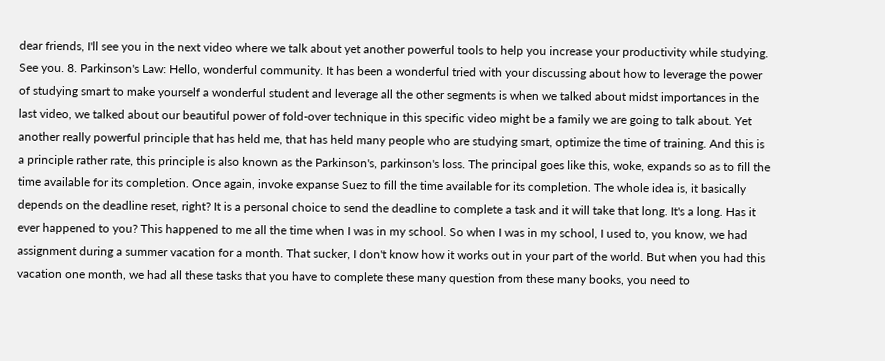dear friends, I'll see you in the next video where we talk about yet another powerful tools to help you increase your productivity while studying. See you. 8. Parkinson's Law: Hello, wonderful community. It has been a wonderful tried with your discussing about how to leverage the power of studying smart to make yourself a wonderful student and leverage all the other segments is when we talked about midst importances in the last video, we talked about our beautiful power of fold-over technique in this specific video might be a family we are going to talk about. Yet another really powerful principle that has held me, that has held many people who are studying smart, optimize the time of training. And this is a principle rather rate, this principle is also known as the Parkinson's, parkinson's loss. The principal goes like this, woke, expands so as to fill the time available for its completion. Once again, invoke expanse Suez to fill the time available for its completion. The whole idea is, it basically depends on the deadline reset, right? It is a personal choice to send the deadline to complete a task and it will take that long. It's a long. Has it ever happened to you? This happened to me all the time when I was in my school. So when I was in my school, I used to, you know, we had assignment during a summer vacation for a month. That sucker, I don't know how it works out in your part of the world. But when you had this vacation one month, we had all these tasks that you have to complete these many question from these many books, you need to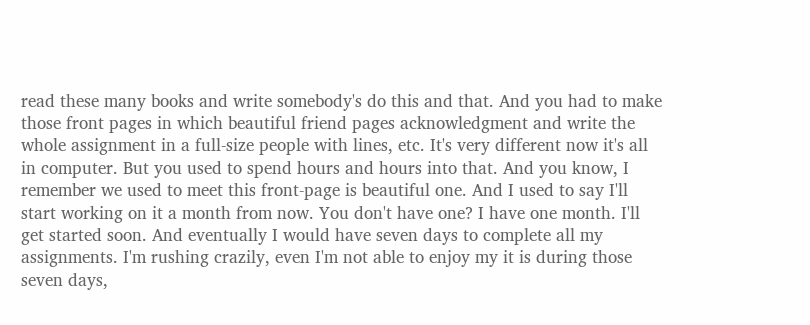read these many books and write somebody's do this and that. And you had to make those front pages in which beautiful friend pages acknowledgment and write the whole assignment in a full-size people with lines, etc. It's very different now it's all in computer. But you used to spend hours and hours into that. And you know, I remember we used to meet this front-page is beautiful one. And I used to say I'll start working on it a month from now. You don't have one? I have one month. I'll get started soon. And eventually I would have seven days to complete all my assignments. I'm rushing crazily, even I'm not able to enjoy my it is during those seven days,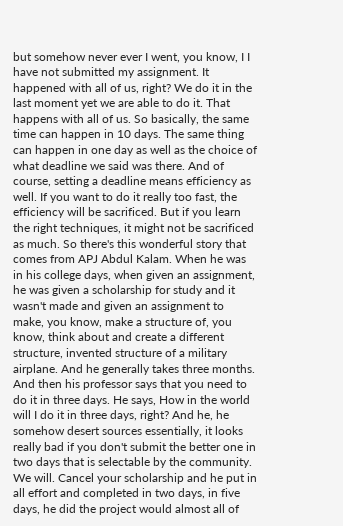but somehow never ever I went, you know, I I have not submitted my assignment. It happened with all of us, right? We do it in the last moment yet we are able to do it. That happens with all of us. So basically, the same time can happen in 10 days. The same thing can happen in one day as well as the choice of what deadline we said was there. And of course, setting a deadline means efficiency as well. If you want to do it really too fast, the efficiency will be sacrificed. But if you learn the right techniques, it might not be sacrificed as much. So there's this wonderful story that comes from APJ Abdul Kalam. When he was in his college days, when given an assignment, he was given a scholarship for study and it wasn't made and given an assignment to make, you know, make a structure of, you know, think about and create a different structure, invented structure of a military airplane. And he generally takes three months. And then his professor says that you need to do it in three days. He says, How in the world will I do it in three days, right? And he, he somehow desert sources essentially, it looks really bad if you don't submit the better one in two days that is selectable by the community. We will. Cancel your scholarship and he put in all effort and completed in two days, in five days, he did the project would almost all of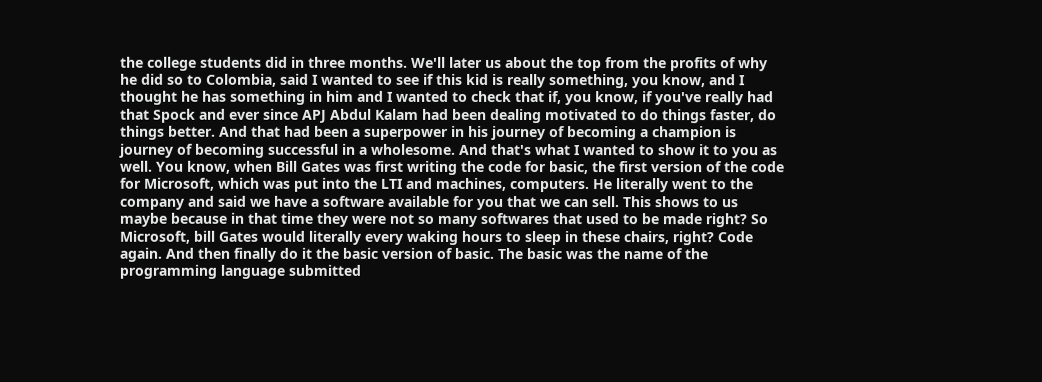the college students did in three months. We'll later us about the top from the profits of why he did so to Colombia, said I wanted to see if this kid is really something, you know, and I thought he has something in him and I wanted to check that if, you know, if you've really had that Spock and ever since APJ Abdul Kalam had been dealing motivated to do things faster, do things better. And that had been a superpower in his journey of becoming a champion is journey of becoming successful in a wholesome. And that's what I wanted to show it to you as well. You know, when Bill Gates was first writing the code for basic, the first version of the code for Microsoft, which was put into the LTI and machines, computers. He literally went to the company and said we have a software available for you that we can sell. This shows to us maybe because in that time they were not so many softwares that used to be made right? So Microsoft, bill Gates would literally every waking hours to sleep in these chairs, right? Code again. And then finally do it the basic version of basic. The basic was the name of the programming language submitted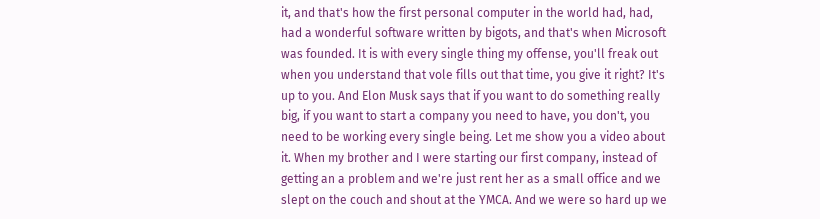it, and that's how the first personal computer in the world had, had, had a wonderful software written by bigots, and that's when Microsoft was founded. It is with every single thing my offense, you'll freak out when you understand that vole fills out that time, you give it right? It's up to you. And Elon Musk says that if you want to do something really big, if you want to start a company you need to have, you don't, you need to be working every single being. Let me show you a video about it. When my brother and I were starting our first company, instead of getting an a problem and we're just rent her as a small office and we slept on the couch and shout at the YMCA. And we were so hard up we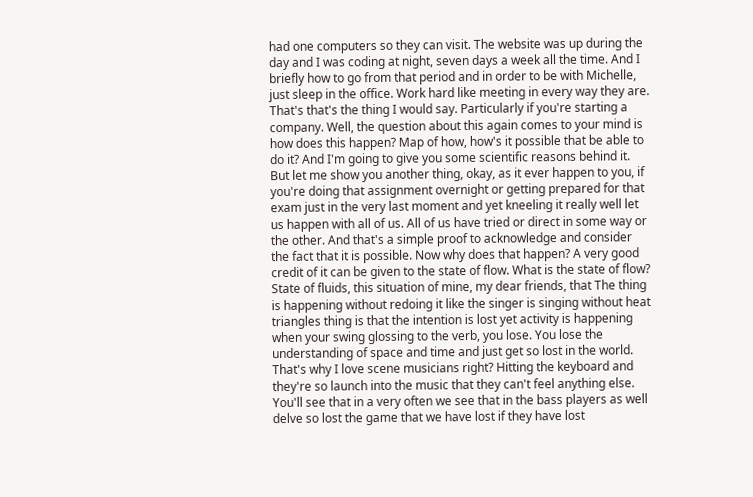had one computers so they can visit. The website was up during the day and I was coding at night, seven days a week all the time. And I briefly how to go from that period and in order to be with Michelle, just sleep in the office. Work hard like meeting in every way they are. That's that's the thing I would say. Particularly if you're starting a company. Well, the question about this again comes to your mind is how does this happen? Map of how, how's it possible that be able to do it? And I'm going to give you some scientific reasons behind it. But let me show you another thing, okay, as it ever happen to you, if you're doing that assignment overnight or getting prepared for that exam just in the very last moment and yet kneeling it really well let us happen with all of us. All of us have tried or direct in some way or the other. And that's a simple proof to acknowledge and consider the fact that it is possible. Now why does that happen? A very good credit of it can be given to the state of flow. What is the state of flow? State of fluids, this situation of mine, my dear friends, that The thing is happening without redoing it like the singer is singing without heat triangles thing is that the intention is lost yet activity is happening when your swing glossing to the verb, you lose. You lose the understanding of space and time and just get so lost in the world. That's why I love scene musicians right? Hitting the keyboard and they're so launch into the music that they can't feel anything else. You'll see that in a very often we see that in the bass players as well delve so lost the game that we have lost if they have lost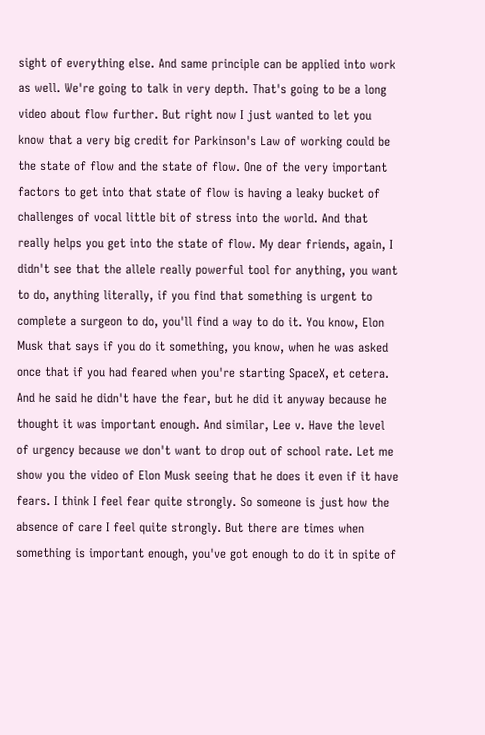sight of everything else. And same principle can be applied into work as well. We're going to talk in very depth. That's going to be a long video about flow further. But right now I just wanted to let you know that a very big credit for Parkinson's Law of working could be the state of flow and the state of flow. One of the very important factors to get into that state of flow is having a leaky bucket of challenges of vocal little bit of stress into the world. And that really helps you get into the state of flow. My dear friends, again, I didn't see that the allele really powerful tool for anything, you want to do, anything literally, if you find that something is urgent to complete a surgeon to do, you'll find a way to do it. You know, Elon Musk that says if you do it something, you know, when he was asked once that if you had feared when you're starting SpaceX, et cetera. And he said he didn't have the fear, but he did it anyway because he thought it was important enough. And similar, Lee v. Have the level of urgency because we don't want to drop out of school rate. Let me show you the video of Elon Musk seeing that he does it even if it have fears. I think I feel fear quite strongly. So someone is just how the absence of care I feel quite strongly. But there are times when something is important enough, you've got enough to do it in spite of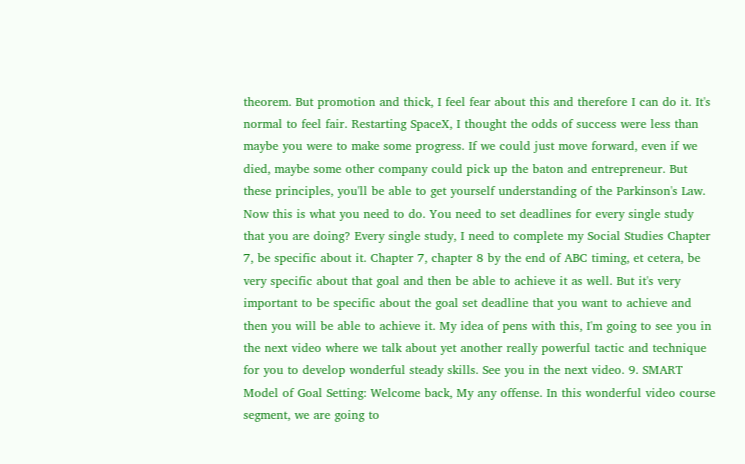theorem. But promotion and thick, I feel fear about this and therefore I can do it. It's normal to feel fair. Restarting SpaceX, I thought the odds of success were less than maybe you were to make some progress. If we could just move forward, even if we died, maybe some other company could pick up the baton and entrepreneur. But these principles, you'll be able to get yourself understanding of the Parkinson's Law. Now this is what you need to do. You need to set deadlines for every single study that you are doing? Every single study, I need to complete my Social Studies Chapter 7, be specific about it. Chapter 7, chapter 8 by the end of ABC timing, et cetera, be very specific about that goal and then be able to achieve it as well. But it's very important to be specific about the goal set deadline that you want to achieve and then you will be able to achieve it. My idea of pens with this, I'm going to see you in the next video where we talk about yet another really powerful tactic and technique for you to develop wonderful steady skills. See you in the next video. 9. SMART Model of Goal Setting: Welcome back, My any offense. In this wonderful video course segment, we are going to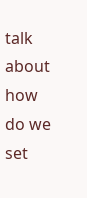talk about how do we set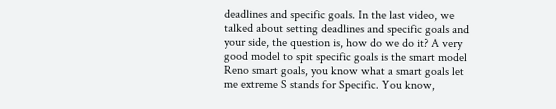deadlines and specific goals. In the last video, we talked about setting deadlines and specific goals and your side, the question is, how do we do it? A very good model to spit specific goals is the smart model Reno smart goals, you know what a smart goals let me extreme S stands for Specific. You know,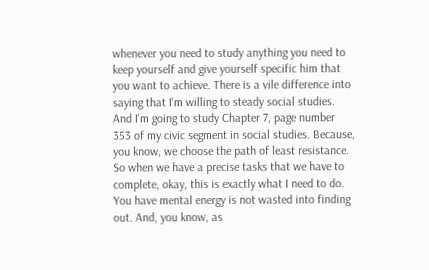whenever you need to study anything you need to keep yourself and give yourself specific him that you want to achieve. There is a vile difference into saying that I'm willing to steady social studies. And I'm going to study Chapter 7, page number 353 of my civic segment in social studies. Because, you know, we choose the path of least resistance. So when we have a precise tasks that we have to complete, okay, this is exactly what I need to do. You have mental energy is not wasted into finding out. And, you know, as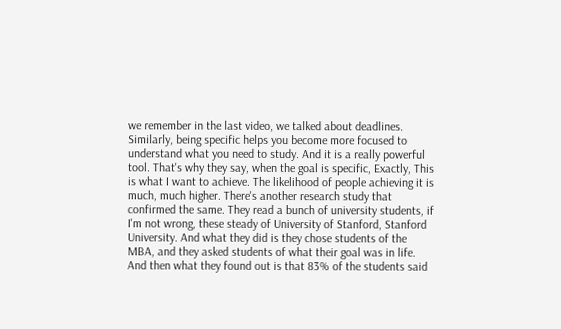we remember in the last video, we talked about deadlines. Similarly, being specific helps you become more focused to understand what you need to study. And it is a really powerful tool. That's why they say, when the goal is specific, Exactly, This is what I want to achieve. The likelihood of people achieving it is much, much higher. There's another research study that confirmed the same. They read a bunch of university students, if I'm not wrong, these steady of University of Stanford, Stanford University. And what they did is they chose students of the MBA, and they asked students of what their goal was in life. And then what they found out is that 83% of the students said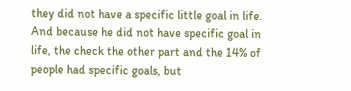they did not have a specific little goal in life. And because he did not have specific goal in life, the check the other part and the 14% of people had specific goals, but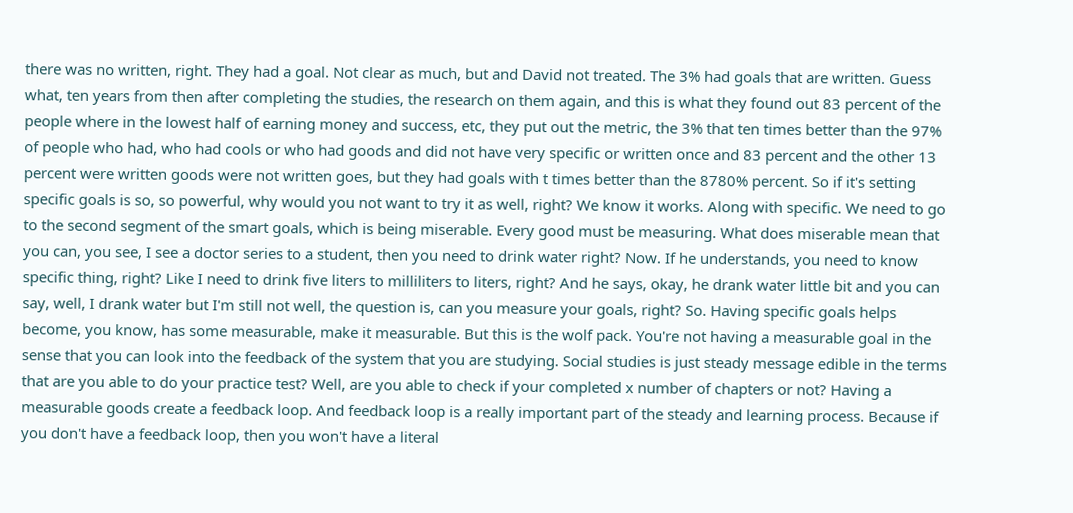there was no written, right. They had a goal. Not clear as much, but and David not treated. The 3% had goals that are written. Guess what, ten years from then after completing the studies, the research on them again, and this is what they found out 83 percent of the people where in the lowest half of earning money and success, etc, they put out the metric, the 3% that ten times better than the 97% of people who had, who had cools or who had goods and did not have very specific or written once and 83 percent and the other 13 percent were written goods were not written goes, but they had goals with t times better than the 8780% percent. So if it's setting specific goals is so, so powerful, why would you not want to try it as well, right? We know it works. Along with specific. We need to go to the second segment of the smart goals, which is being miserable. Every good must be measuring. What does miserable mean that you can, you see, I see a doctor series to a student, then you need to drink water right? Now. If he understands, you need to know specific thing, right? Like I need to drink five liters to milliliters to liters, right? And he says, okay, he drank water little bit and you can say, well, I drank water but I'm still not well, the question is, can you measure your goals, right? So. Having specific goals helps become, you know, has some measurable, make it measurable. But this is the wolf pack. You're not having a measurable goal in the sense that you can look into the feedback of the system that you are studying. Social studies is just steady message edible in the terms that are you able to do your practice test? Well, are you able to check if your completed x number of chapters or not? Having a measurable goods create a feedback loop. And feedback loop is a really important part of the steady and learning process. Because if you don't have a feedback loop, then you won't have a literal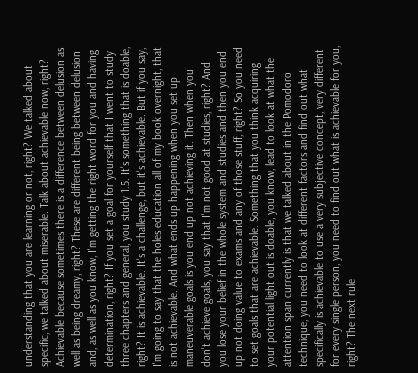understanding that you are learning or not, right? We talked about specific, we talked about miserable. Talk about achievable now, right? Achievable because sometimes there is a difference between delusion as well as being dreamy, right? These are different being between delusion and, as well as you know, I'm getting the right word for you and having determination, right? If you set a goal for yourself that I went to study three chapters and general, you study 1.5. It's something that is doable, right? It is achievable. It's a challenge, but it's achievable. But if you say, I'm going to say that the holes education all of my book overnight, that is not achievable. And what ends up happening when you set up maneuverable goals is you end up not achieving it. Then when you don't achieve goals, you say that I'm not good at studies, right? And you lose your belief in the whole system and studies and then you end up not doing value to exams and any of those stuff, right? So you need to set goals that are achievable. Something that you think acquiring your potential light out is doable, you know, lead to look at what the attention span currently is that we talked about in the Pomodoro technique, you need to look at different factors and find out what specifically is achievable to use a very subjective concept, very different for every single person, you need to find out what is achievable for you, right? The next rule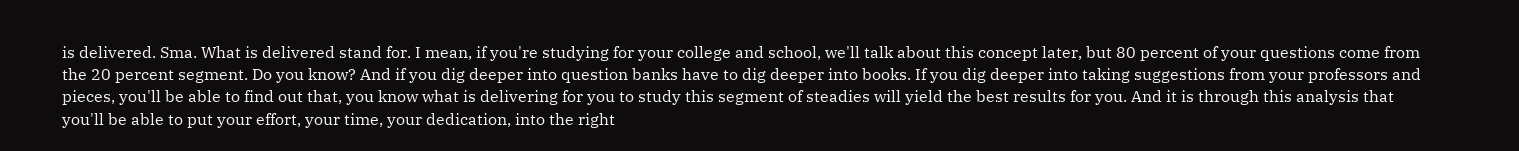is delivered. Sma. What is delivered stand for. I mean, if you're studying for your college and school, we'll talk about this concept later, but 80 percent of your questions come from the 20 percent segment. Do you know? And if you dig deeper into question banks have to dig deeper into books. If you dig deeper into taking suggestions from your professors and pieces, you'll be able to find out that, you know what is delivering for you to study this segment of steadies will yield the best results for you. And it is through this analysis that you'll be able to put your effort, your time, your dedication, into the right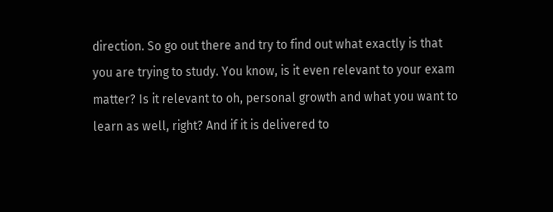direction. So go out there and try to find out what exactly is that you are trying to study. You know, is it even relevant to your exam matter? Is it relevant to oh, personal growth and what you want to learn as well, right? And if it is delivered to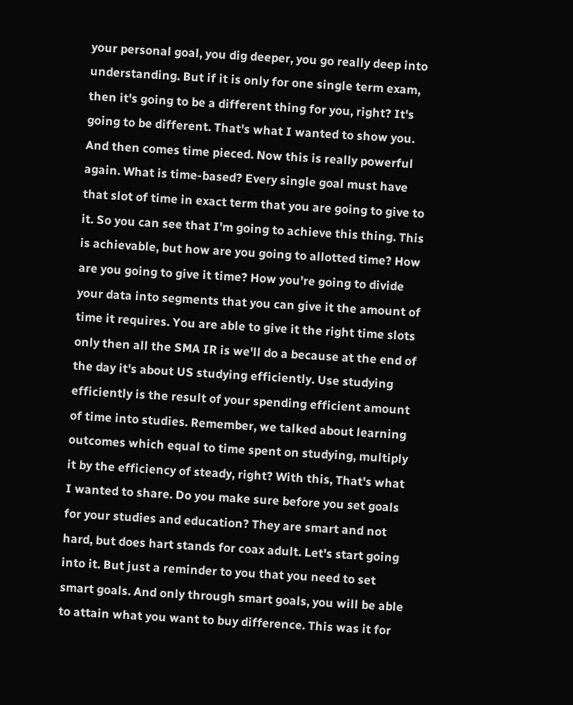your personal goal, you dig deeper, you go really deep into understanding. But if it is only for one single term exam, then it's going to be a different thing for you, right? It's going to be different. That's what I wanted to show you. And then comes time pieced. Now this is really powerful again. What is time-based? Every single goal must have that slot of time in exact term that you are going to give to it. So you can see that I'm going to achieve this thing. This is achievable, but how are you going to allotted time? How are you going to give it time? How you're going to divide your data into segments that you can give it the amount of time it requires. You are able to give it the right time slots only then all the SMA IR is we'll do a because at the end of the day it's about US studying efficiently. Use studying efficiently is the result of your spending efficient amount of time into studies. Remember, we talked about learning outcomes which equal to time spent on studying, multiply it by the efficiency of steady, right? With this, That's what I wanted to share. Do you make sure before you set goals for your studies and education? They are smart and not hard, but does hart stands for coax adult. Let's start going into it. But just a reminder to you that you need to set smart goals. And only through smart goals, you will be able to attain what you want to buy difference. This was it for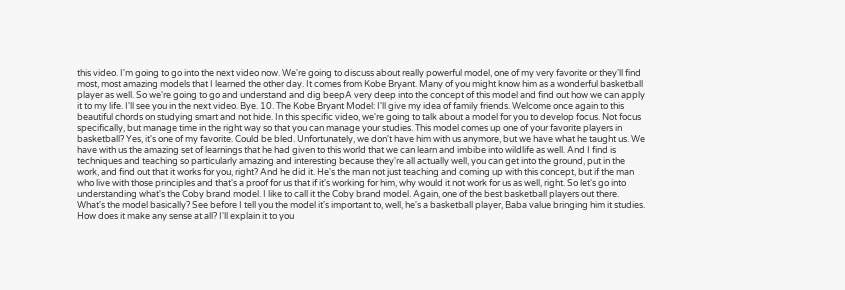this video. I'm going to go into the next video now. We're going to discuss about really powerful model, one of my very favorite or they'll find most, most amazing models that I learned the other day. It comes from Kobe Bryant. Many of you might know him as a wonderful basketball player as well. So we're going to go and understand and dig beepA very deep into the concept of this model and find out how we can apply it to my life. I'll see you in the next video. Bye. 10. The Kobe Bryant Model: I'll give my idea of family friends. Welcome once again to this beautiful chords on studying smart and not hide. In this specific video, we're going to talk about a model for you to develop focus. Not focus specifically, but manage time in the right way so that you can manage your studies. This model comes up one of your favorite players in basketball? Yes, it's one of my favorite. Could be bled. Unfortunately, we don't have him with us anymore, but we have what he taught us. We have with us the amazing set of learnings that he had given to this world that we can learn and imbibe into wildlife as well. And I find is techniques and teaching so particularly amazing and interesting because they're all actually well, you can get into the ground, put in the work, and find out that it works for you, right? And he did it. He's the man not just teaching and coming up with this concept, but if the man who live with those principles and that's a proof for us that if it's working for him, why would it not work for us as well, right. So let's go into understanding what's the Coby brand model. I like to call it the Coby brand model. Again, one of the best basketball players out there. What's the model basically? See before I tell you the model it's important to, well, he's a basketball player, Baba value bringing him it studies. How does it make any sense at all? I'll explain it to you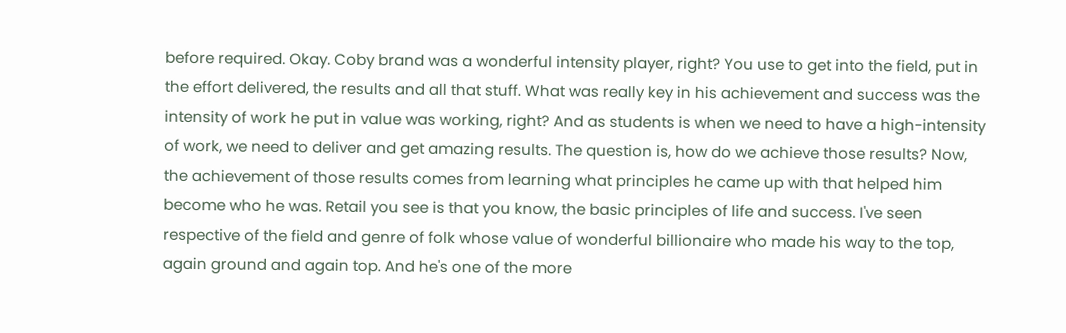before required. Okay. Coby brand was a wonderful intensity player, right? You use to get into the field, put in the effort delivered, the results and all that stuff. What was really key in his achievement and success was the intensity of work he put in value was working, right? And as students is when we need to have a high-intensity of work, we need to deliver and get amazing results. The question is, how do we achieve those results? Now, the achievement of those results comes from learning what principles he came up with that helped him become who he was. Retail you see is that you know, the basic principles of life and success. I've seen respective of the field and genre of folk whose value of wonderful billionaire who made his way to the top, again ground and again top. And he's one of the more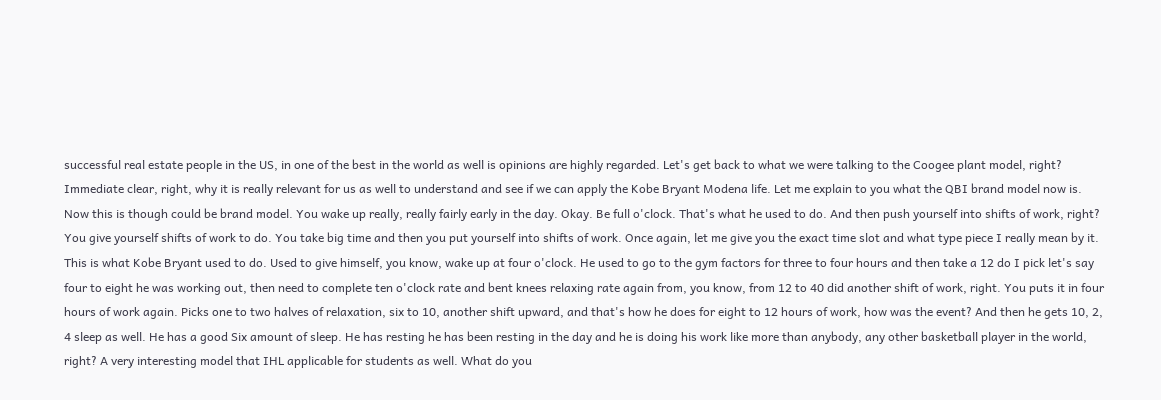successful real estate people in the US, in one of the best in the world as well is opinions are highly regarded. Let's get back to what we were talking to the Coogee plant model, right? Immediate clear, right, why it is really relevant for us as well to understand and see if we can apply the Kobe Bryant Modena life. Let me explain to you what the QBI brand model now is. Now this is though could be brand model. You wake up really, really fairly early in the day. Okay. Be full o'clock. That's what he used to do. And then push yourself into shifts of work, right? You give yourself shifts of work to do. You take big time and then you put yourself into shifts of work. Once again, let me give you the exact time slot and what type piece I really mean by it. This is what Kobe Bryant used to do. Used to give himself, you know, wake up at four o'clock. He used to go to the gym factors for three to four hours and then take a 12 do I pick let's say four to eight he was working out, then need to complete ten o'clock rate and bent knees relaxing rate again from, you know, from 12 to 40 did another shift of work, right. You puts it in four hours of work again. Picks one to two halves of relaxation, six to 10, another shift upward, and that's how he does for eight to 12 hours of work, how was the event? And then he gets 10, 2, 4 sleep as well. He has a good Six amount of sleep. He has resting he has been resting in the day and he is doing his work like more than anybody, any other basketball player in the world, right? A very interesting model that IHL applicable for students as well. What do you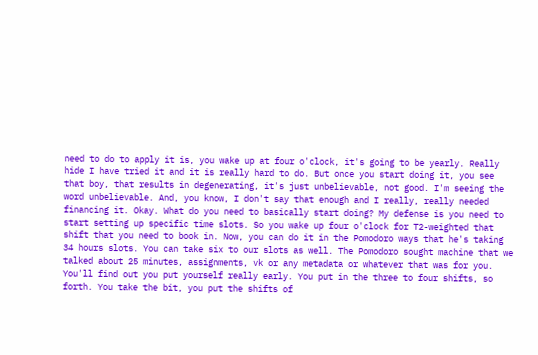need to do to apply it is, you wake up at four o'clock, it's going to be yearly. Really hide I have tried it and it is really hard to do. But once you start doing it, you see that boy, that results in degenerating, it's just unbelievable, not good. I'm seeing the word unbelievable. And, you know, I don't say that enough and I really, really needed financing it. Okay. What do you need to basically start doing? My defense is you need to start setting up specific time slots. So you wake up four o'clock for T2-weighted that shift that you need to book in. Now, you can do it in the Pomodoro ways that he's taking 34 hours slots. You can take six to our slots as well. The Pomodoro sought machine that we talked about 25 minutes, assignments, vk or any metadata or whatever that was for you. You'll find out you put yourself really early. You put in the three to four shifts, so forth. You take the bit, you put the shifts of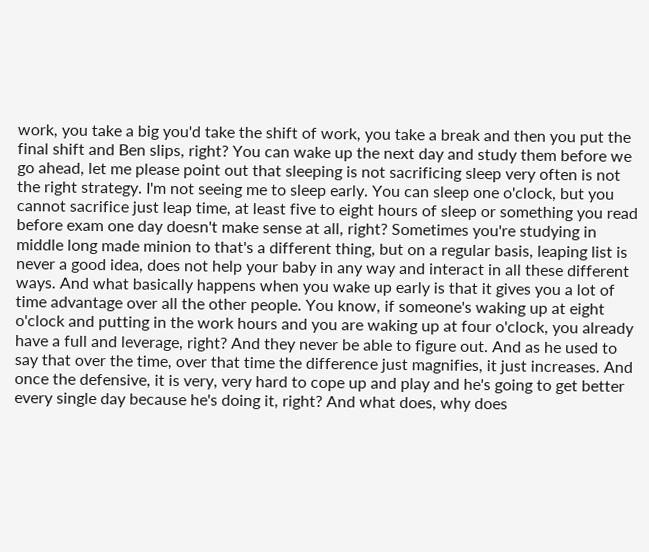work, you take a big you'd take the shift of work, you take a break and then you put the final shift and Ben slips, right? You can wake up the next day and study them before we go ahead, let me please point out that sleeping is not sacrificing sleep very often is not the right strategy. I'm not seeing me to sleep early. You can sleep one o'clock, but you cannot sacrifice just leap time, at least five to eight hours of sleep or something you read before exam one day doesn't make sense at all, right? Sometimes you're studying in middle long made minion to that's a different thing, but on a regular basis, leaping list is never a good idea, does not help your baby in any way and interact in all these different ways. And what basically happens when you wake up early is that it gives you a lot of time advantage over all the other people. You know, if someone's waking up at eight o'clock and putting in the work hours and you are waking up at four o'clock, you already have a full and leverage, right? And they never be able to figure out. And as he used to say that over the time, over that time the difference just magnifies, it just increases. And once the defensive, it is very, very hard to cope up and play and he's going to get better every single day because he's doing it, right? And what does, why does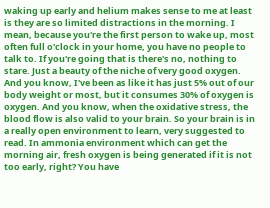waking up early and helium makes sense to me at least is they are so limited distractions in the morning. I mean, because you're the first person to wake up, most often full o'clock in your home, you have no people to talk to. If you're going that is there's no, nothing to stare. Just a beauty of the niche of very good oxygen. And you know, I've been as like it has just 5% out of our body weight or most, but it consumes 30% of oxygen is oxygen. And you know, when the oxidative stress, the blood flow is also valid to your brain. So your brain is in a really open environment to learn, very suggested to read. In ammonia environment which can get the morning air, fresh oxygen is being generated if it is not too early, right? You have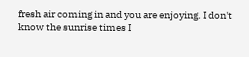fresh air coming in and you are enjoying. I don't know the sunrise times I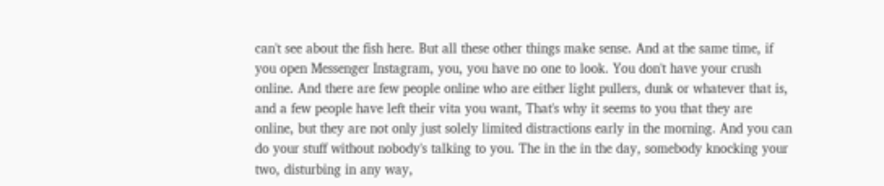can't see about the fish here. But all these other things make sense. And at the same time, if you open Messenger Instagram, you, you have no one to look. You don't have your crush online. And there are few people online who are either light pullers, dunk or whatever that is, and a few people have left their vita you want, That's why it seems to you that they are online, but they are not only just solely limited distractions early in the morning. And you can do your stuff without nobody's talking to you. The in the in the day, somebody knocking your two, disturbing in any way,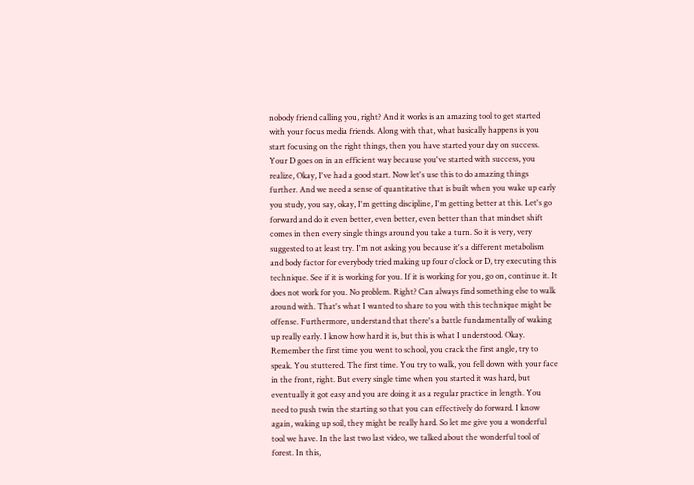nobody friend calling you, right? And it works is an amazing tool to get started with your focus media friends. Along with that, what basically happens is you start focusing on the right things, then you have started your day on success. Your D goes on in an efficient way because you've started with success, you realize, Okay, I've had a good start. Now let's use this to do amazing things further. And we need a sense of quantitative that is built when you wake up early you study, you say, okay, I'm getting discipline, I'm getting better at this. Let's go forward and do it even better, even better, even better than that mindset shift comes in then every single things around you take a turn. So it is very, very suggested to at least try. I'm not asking you because it's a different metabolism and body factor for everybody tried making up four o'clock or D, try executing this technique. See if it is working for you. If it is working for you, go on, continue it. It does not work for you. No problem. Right? Can always find something else to walk around with. That's what I wanted to share to you with this technique might be offense. Furthermore, understand that there's a battle fundamentally of waking up really early. I know how hard it is, but this is what I understood. Okay. Remember the first time you went to school, you crack the first angle, try to speak. You stuttered. The first time. You try to walk, you fell down with your face in the front, right. But every single time when you started it was hard, but eventually it got easy and you are doing it as a regular practice in length. You need to push twin the starting so that you can effectively do forward. I know again, waking up soil, they might be really hard. So let me give you a wonderful tool we have. In the last two last video, we talked about the wonderful tool of forest. In this,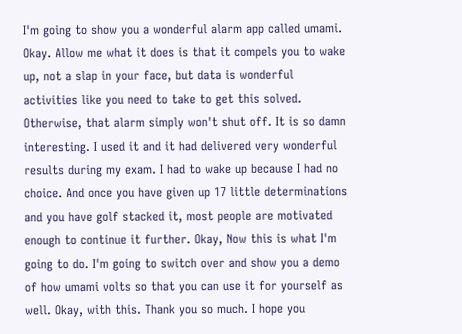I'm going to show you a wonderful alarm app called umami. Okay. Allow me what it does is that it compels you to wake up, not a slap in your face, but data is wonderful activities like you need to take to get this solved. Otherwise, that alarm simply won't shut off. It is so damn interesting. I used it and it had delivered very wonderful results during my exam. I had to wake up because I had no choice. And once you have given up 17 little determinations and you have golf stacked it, most people are motivated enough to continue it further. Okay, Now this is what I'm going to do. I'm going to switch over and show you a demo of how umami volts so that you can use it for yourself as well. Okay, with this. Thank you so much. I hope you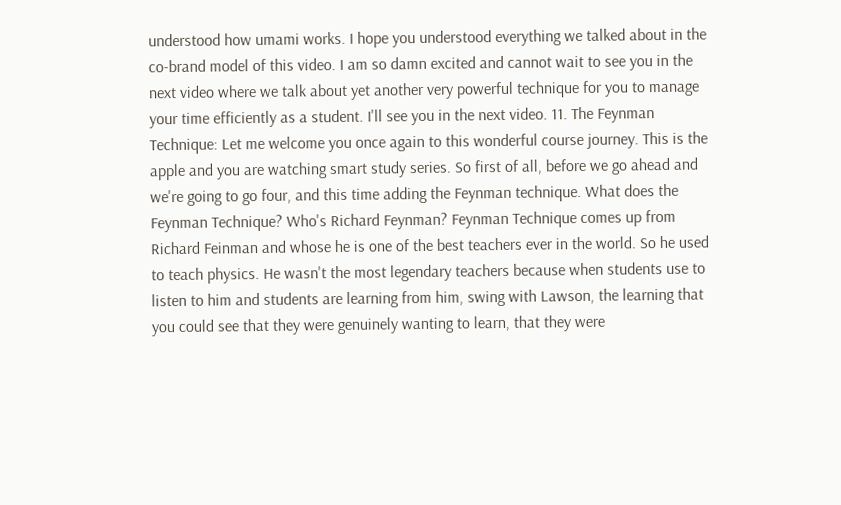understood how umami works. I hope you understood everything we talked about in the co-brand model of this video. I am so damn excited and cannot wait to see you in the next video where we talk about yet another very powerful technique for you to manage your time efficiently as a student. I'll see you in the next video. 11. The Feynman Technique: Let me welcome you once again to this wonderful course journey. This is the apple and you are watching smart study series. So first of all, before we go ahead and we're going to go four, and this time adding the Feynman technique. What does the Feynman Technique? Who's Richard Feynman? Feynman Technique comes up from Richard Feinman and whose he is one of the best teachers ever in the world. So he used to teach physics. He wasn't the most legendary teachers because when students use to listen to him and students are learning from him, swing with Lawson, the learning that you could see that they were genuinely wanting to learn, that they were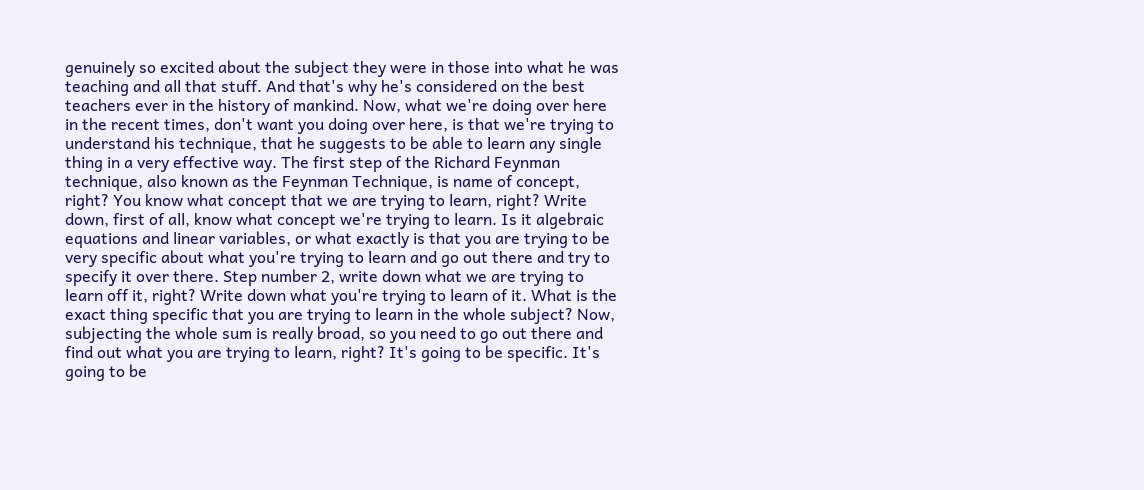genuinely so excited about the subject they were in those into what he was teaching and all that stuff. And that's why he's considered on the best teachers ever in the history of mankind. Now, what we're doing over here in the recent times, don't want you doing over here, is that we're trying to understand his technique, that he suggests to be able to learn any single thing in a very effective way. The first step of the Richard Feynman technique, also known as the Feynman Technique, is name of concept, right? You know what concept that we are trying to learn, right? Write down, first of all, know what concept we're trying to learn. Is it algebraic equations and linear variables, or what exactly is that you are trying to be very specific about what you're trying to learn and go out there and try to specify it over there. Step number 2, write down what we are trying to learn off it, right? Write down what you're trying to learn of it. What is the exact thing specific that you are trying to learn in the whole subject? Now, subjecting the whole sum is really broad, so you need to go out there and find out what you are trying to learn, right? It's going to be specific. It's going to be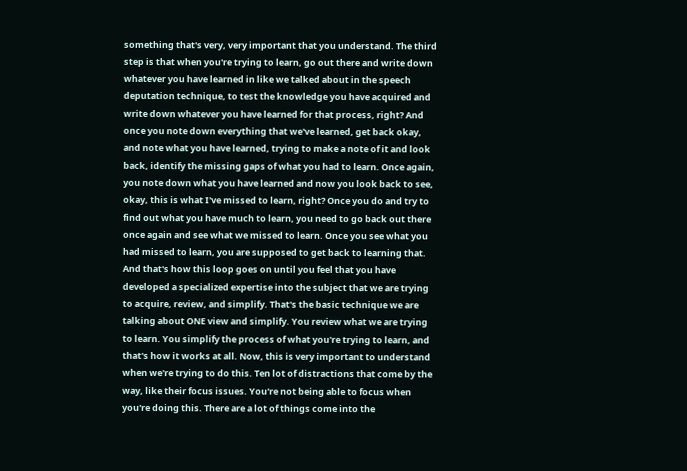something that's very, very important that you understand. The third step is that when you're trying to learn, go out there and write down whatever you have learned in like we talked about in the speech deputation technique, to test the knowledge you have acquired and write down whatever you have learned for that process, right? And once you note down everything that we've learned, get back okay, and note what you have learned, trying to make a note of it and look back, identify the missing gaps of what you had to learn. Once again, you note down what you have learned and now you look back to see, okay, this is what I've missed to learn, right? Once you do and try to find out what you have much to learn, you need to go back out there once again and see what we missed to learn. Once you see what you had missed to learn, you are supposed to get back to learning that. And that's how this loop goes on until you feel that you have developed a specialized expertise into the subject that we are trying to acquire, review, and simplify. That's the basic technique we are talking about ONE view and simplify. You review what we are trying to learn. You simplify the process of what you're trying to learn, and that's how it works at all. Now, this is very important to understand when we're trying to do this. Ten lot of distractions that come by the way, like their focus issues. You're not being able to focus when you're doing this. There are a lot of things come into the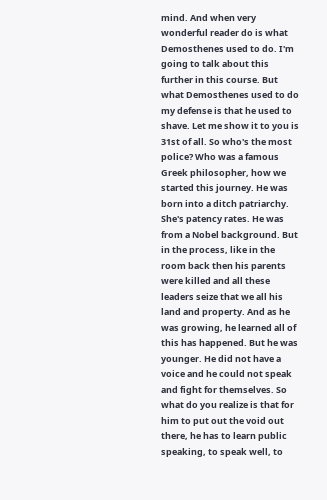mind. And when very wonderful reader do is what Demosthenes used to do. I'm going to talk about this further in this course. But what Demosthenes used to do my defense is that he used to shave. Let me show it to you is 31st of all. So who's the most police? Who was a famous Greek philosopher, how we started this journey. He was born into a ditch patriarchy. She's patency rates. He was from a Nobel background. But in the process, like in the room back then his parents were killed and all these leaders seize that we all his land and property. And as he was growing, he learned all of this has happened. But he was younger. He did not have a voice and he could not speak and fight for themselves. So what do you realize is that for him to put out the void out there, he has to learn public speaking, to speak well, to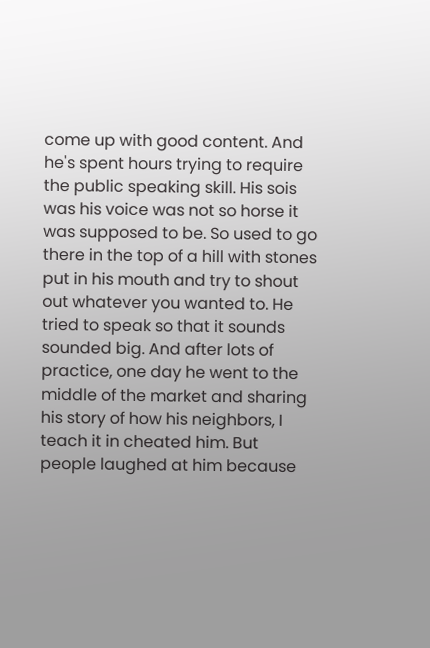come up with good content. And he's spent hours trying to require the public speaking skill. His sois was his voice was not so horse it was supposed to be. So used to go there in the top of a hill with stones put in his mouth and try to shout out whatever you wanted to. He tried to speak so that it sounds sounded big. And after lots of practice, one day he went to the middle of the market and sharing his story of how his neighbors, I teach it in cheated him. But people laughed at him because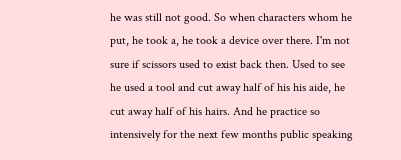he was still not good. So when characters whom he put, he took a, he took a device over there. I'm not sure if scissors used to exist back then. Used to see he used a tool and cut away half of his his aide, he cut away half of his hairs. And he practice so intensively for the next few months public speaking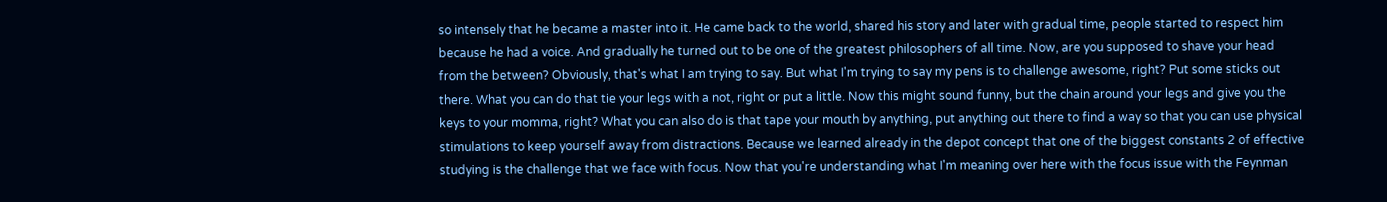so intensely that he became a master into it. He came back to the world, shared his story and later with gradual time, people started to respect him because he had a voice. And gradually he turned out to be one of the greatest philosophers of all time. Now, are you supposed to shave your head from the between? Obviously, that's what I am trying to say. But what I'm trying to say my pens is to challenge awesome, right? Put some sticks out there. What you can do that tie your legs with a not, right or put a little. Now this might sound funny, but the chain around your legs and give you the keys to your momma, right? What you can also do is that tape your mouth by anything, put anything out there to find a way so that you can use physical stimulations to keep yourself away from distractions. Because we learned already in the depot concept that one of the biggest constants 2 of effective studying is the challenge that we face with focus. Now that you're understanding what I'm meaning over here with the focus issue with the Feynman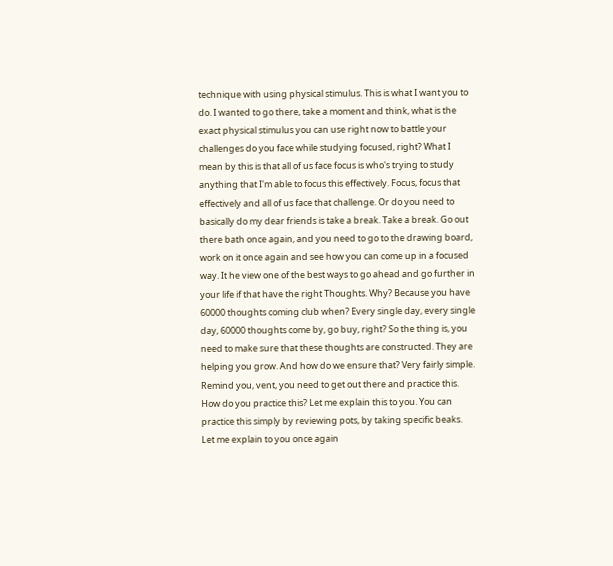technique with using physical stimulus. This is what I want you to do. I wanted to go there, take a moment and think, what is the exact physical stimulus you can use right now to battle your challenges do you face while studying focused, right? What I mean by this is that all of us face focus is who's trying to study anything that I'm able to focus this effectively. Focus, focus that effectively and all of us face that challenge. Or do you need to basically do my dear friends is take a break. Take a break. Go out there bath once again, and you need to go to the drawing board, work on it once again and see how you can come up in a focused way. It he view one of the best ways to go ahead and go further in your life if that have the right Thoughts. Why? Because you have 60000 thoughts coming club when? Every single day, every single day, 60000 thoughts come by, go buy, right? So the thing is, you need to make sure that these thoughts are constructed. They are helping you grow. And how do we ensure that? Very fairly simple. Remind you, vent, you need to get out there and practice this. How do you practice this? Let me explain this to you. You can practice this simply by reviewing pots, by taking specific beaks. Let me explain to you once again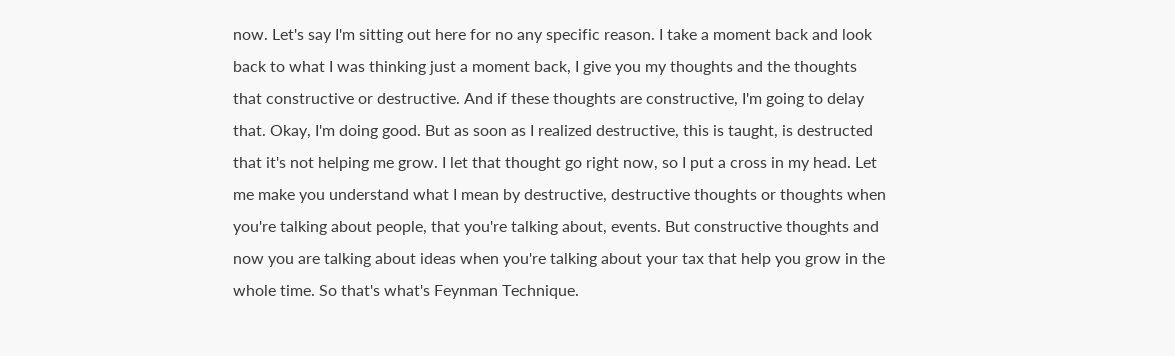now. Let's say I'm sitting out here for no any specific reason. I take a moment back and look back to what I was thinking just a moment back, I give you my thoughts and the thoughts that constructive or destructive. And if these thoughts are constructive, I'm going to delay that. Okay, I'm doing good. But as soon as I realized destructive, this is taught, is destructed that it's not helping me grow. I let that thought go right now, so I put a cross in my head. Let me make you understand what I mean by destructive, destructive thoughts or thoughts when you're talking about people, that you're talking about, events. But constructive thoughts and now you are talking about ideas when you're talking about your tax that help you grow in the whole time. So that's what's Feynman Technique.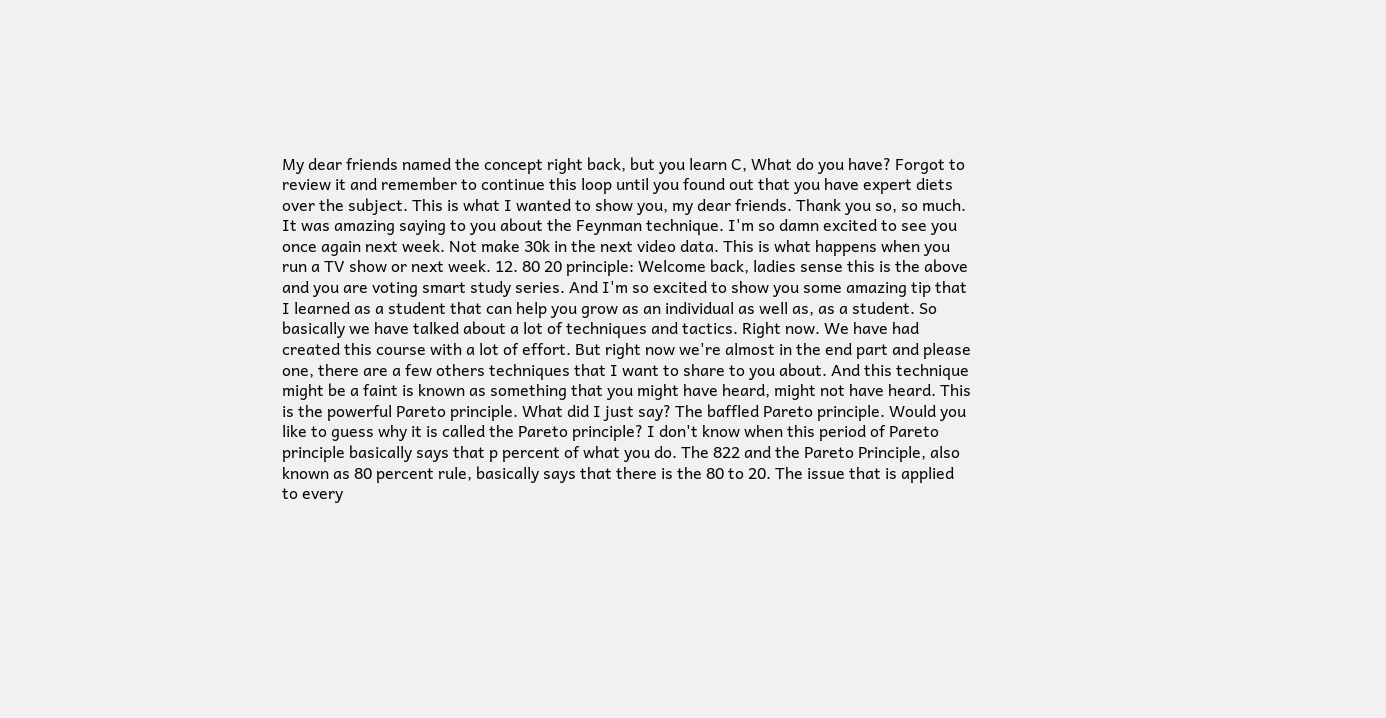My dear friends named the concept right back, but you learn C, What do you have? Forgot to review it and remember to continue this loop until you found out that you have expert diets over the subject. This is what I wanted to show you, my dear friends. Thank you so, so much. It was amazing saying to you about the Feynman technique. I'm so damn excited to see you once again next week. Not make 30k in the next video data. This is what happens when you run a TV show or next week. 12. 80 20 principle: Welcome back, ladies sense this is the above and you are voting smart study series. And I'm so excited to show you some amazing tip that I learned as a student that can help you grow as an individual as well as, as a student. So basically we have talked about a lot of techniques and tactics. Right now. We have had created this course with a lot of effort. But right now we're almost in the end part and please one, there are a few others techniques that I want to share to you about. And this technique might be a faint is known as something that you might have heard, might not have heard. This is the powerful Pareto principle. What did I just say? The baffled Pareto principle. Would you like to guess why it is called the Pareto principle? I don't know when this period of Pareto principle basically says that p percent of what you do. The 822 and the Pareto Principle, also known as 80 percent rule, basically says that there is the 80 to 20. The issue that is applied to every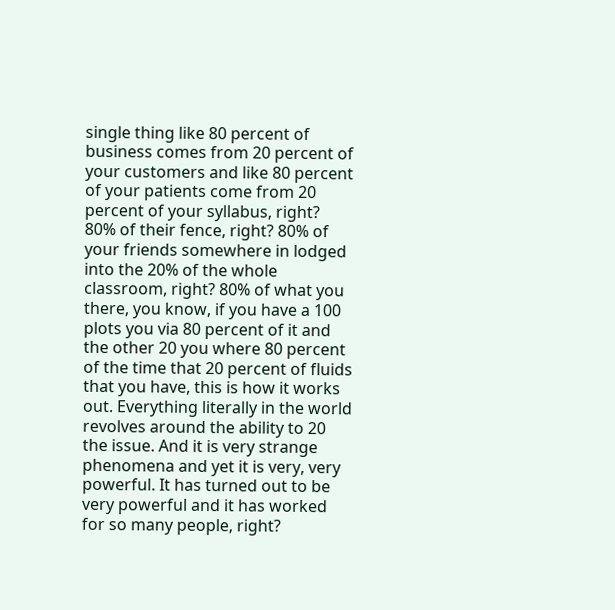single thing like 80 percent of business comes from 20 percent of your customers and like 80 percent of your patients come from 20 percent of your syllabus, right? 80% of their fence, right? 80% of your friends somewhere in lodged into the 20% of the whole classroom, right? 80% of what you there, you know, if you have a 100 plots you via 80 percent of it and the other 20 you where 80 percent of the time that 20 percent of fluids that you have, this is how it works out. Everything literally in the world revolves around the ability to 20 the issue. And it is very strange phenomena and yet it is very, very powerful. It has turned out to be very powerful and it has worked for so many people, right?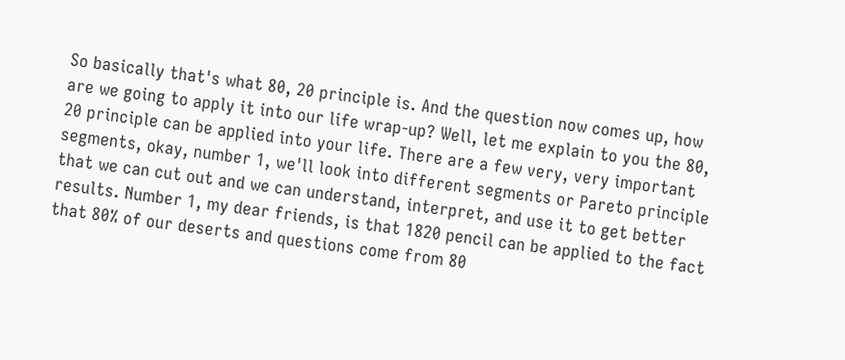So basically that's what 80, 20 principle is. And the question now comes up, how are we going to apply it into our life wrap-up? Well, let me explain to you the 80, 20 principle can be applied into your life. There are a few very, very important segments, okay, number 1, we'll look into different segments or Pareto principle that we can cut out and we can understand, interpret, and use it to get better results. Number 1, my dear friends, is that 1820 pencil can be applied to the fact that 80% of our deserts and questions come from 80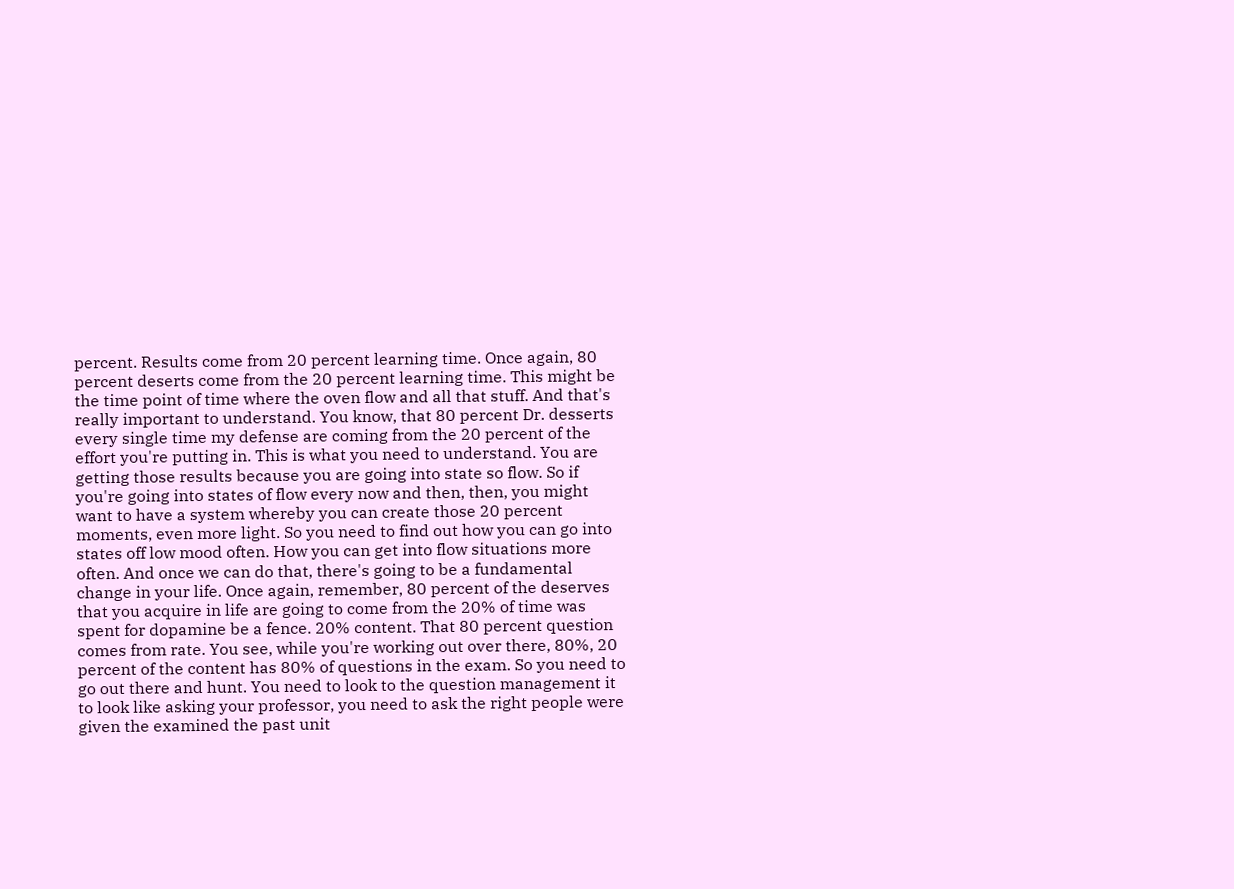percent. Results come from 20 percent learning time. Once again, 80 percent deserts come from the 20 percent learning time. This might be the time point of time where the oven flow and all that stuff. And that's really important to understand. You know, that 80 percent Dr. desserts every single time my defense are coming from the 20 percent of the effort you're putting in. This is what you need to understand. You are getting those results because you are going into state so flow. So if you're going into states of flow every now and then, then, you might want to have a system whereby you can create those 20 percent moments, even more light. So you need to find out how you can go into states off low mood often. How you can get into flow situations more often. And once we can do that, there's going to be a fundamental change in your life. Once again, remember, 80 percent of the deserves that you acquire in life are going to come from the 20% of time was spent for dopamine be a fence. 20% content. That 80 percent question comes from rate. You see, while you're working out over there, 80%, 20 percent of the content has 80% of questions in the exam. So you need to go out there and hunt. You need to look to the question management it to look like asking your professor, you need to ask the right people were given the examined the past unit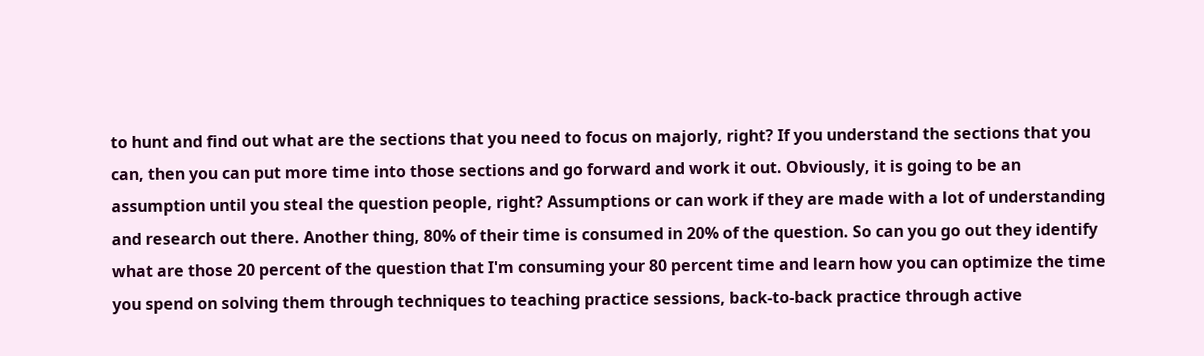to hunt and find out what are the sections that you need to focus on majorly, right? If you understand the sections that you can, then you can put more time into those sections and go forward and work it out. Obviously, it is going to be an assumption until you steal the question people, right? Assumptions or can work if they are made with a lot of understanding and research out there. Another thing, 80% of their time is consumed in 20% of the question. So can you go out they identify what are those 20 percent of the question that I'm consuming your 80 percent time and learn how you can optimize the time you spend on solving them through techniques to teaching practice sessions, back-to-back practice through active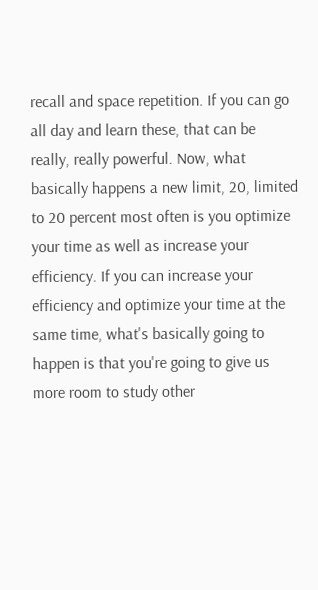recall and space repetition. If you can go all day and learn these, that can be really, really powerful. Now, what basically happens a new limit, 20, limited to 20 percent most often is you optimize your time as well as increase your efficiency. If you can increase your efficiency and optimize your time at the same time, what's basically going to happen is that you're going to give us more room to study other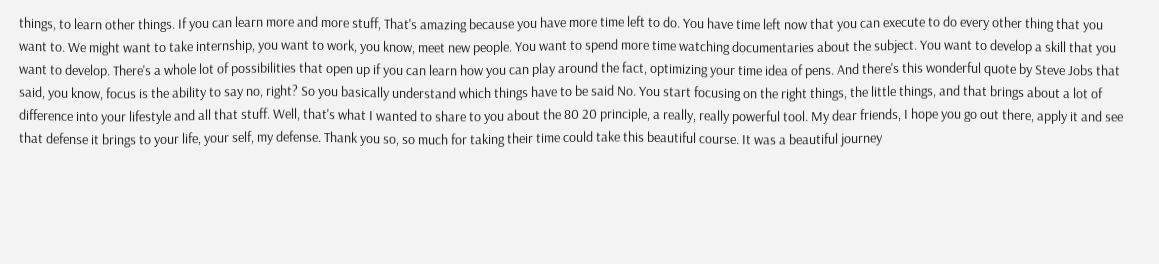things, to learn other things. If you can learn more and more stuff, That's amazing because you have more time left to do. You have time left now that you can execute to do every other thing that you want to. We might want to take internship, you want to work, you know, meet new people. You want to spend more time watching documentaries about the subject. You want to develop a skill that you want to develop. There's a whole lot of possibilities that open up if you can learn how you can play around the fact, optimizing your time idea of pens. And there's this wonderful quote by Steve Jobs that said, you know, focus is the ability to say no, right? So you basically understand which things have to be said No. You start focusing on the right things, the little things, and that brings about a lot of difference into your lifestyle and all that stuff. Well, that's what I wanted to share to you about the 80 20 principle, a really, really powerful tool. My dear friends, I hope you go out there, apply it and see that defense it brings to your life, your self, my defense. Thank you so, so much for taking their time could take this beautiful course. It was a beautiful journey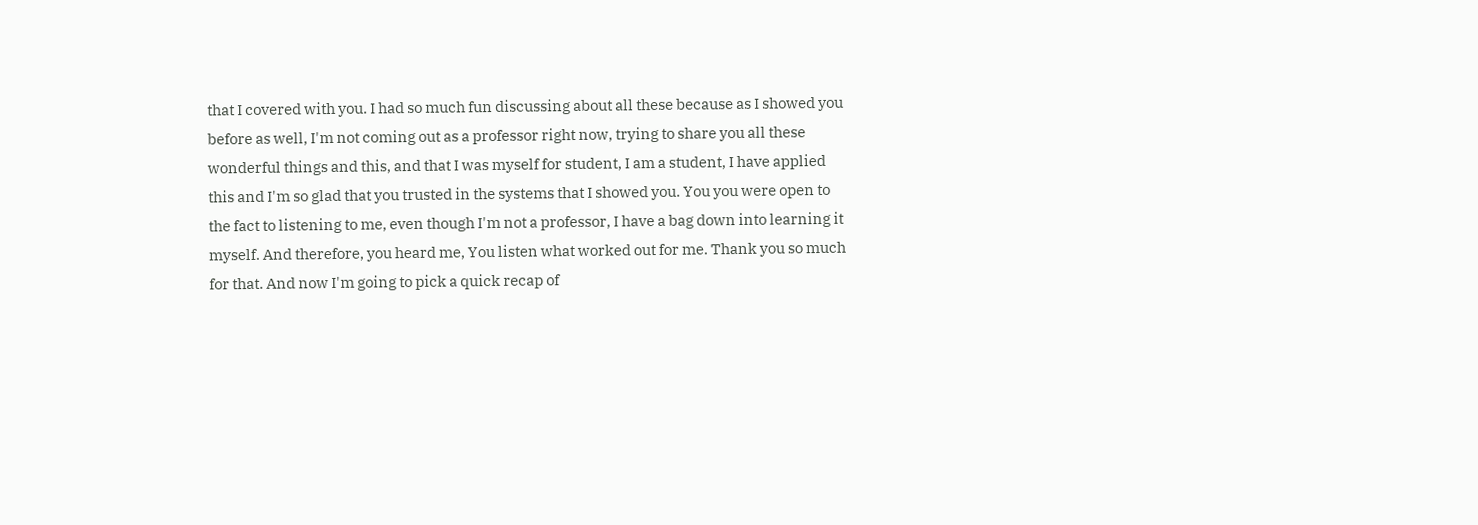that I covered with you. I had so much fun discussing about all these because as I showed you before as well, I'm not coming out as a professor right now, trying to share you all these wonderful things and this, and that I was myself for student, I am a student, I have applied this and I'm so glad that you trusted in the systems that I showed you. You you were open to the fact to listening to me, even though I'm not a professor, I have a bag down into learning it myself. And therefore, you heard me, You listen what worked out for me. Thank you so much for that. And now I'm going to pick a quick recap of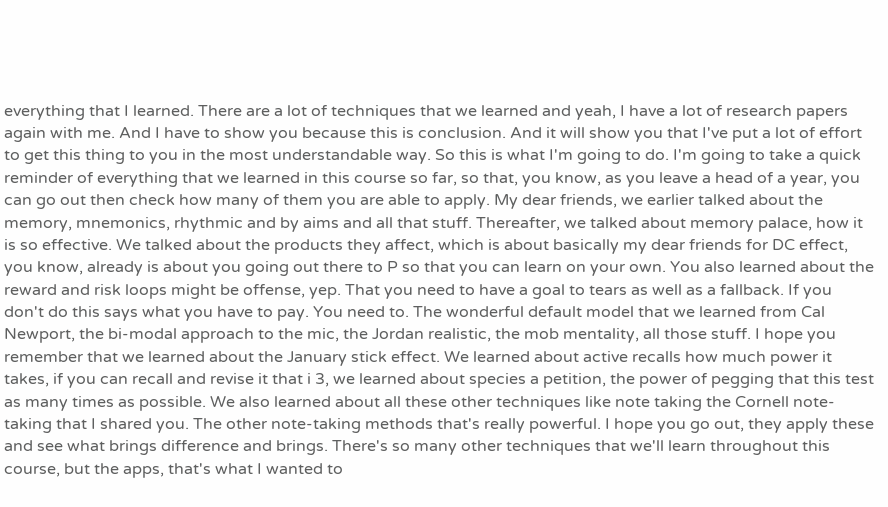everything that I learned. There are a lot of techniques that we learned and yeah, I have a lot of research papers again with me. And I have to show you because this is conclusion. And it will show you that I've put a lot of effort to get this thing to you in the most understandable way. So this is what I'm going to do. I'm going to take a quick reminder of everything that we learned in this course so far, so that, you know, as you leave a head of a year, you can go out then check how many of them you are able to apply. My dear friends, we earlier talked about the memory, mnemonics, rhythmic and by aims and all that stuff. Thereafter, we talked about memory palace, how it is so effective. We talked about the products they affect, which is about basically my dear friends for DC effect, you know, already is about you going out there to P so that you can learn on your own. You also learned about the reward and risk loops might be offense, yep. That you need to have a goal to tears as well as a fallback. If you don't do this says what you have to pay. You need to. The wonderful default model that we learned from Cal Newport, the bi-modal approach to the mic, the Jordan realistic, the mob mentality, all those stuff. I hope you remember that we learned about the January stick effect. We learned about active recalls how much power it takes, if you can recall and revise it that i 3, we learned about species a petition, the power of pegging that this test as many times as possible. We also learned about all these other techniques like note taking the Cornell note-taking that I shared you. The other note-taking methods that's really powerful. I hope you go out, they apply these and see what brings difference and brings. There's so many other techniques that we'll learn throughout this course, but the apps, that's what I wanted to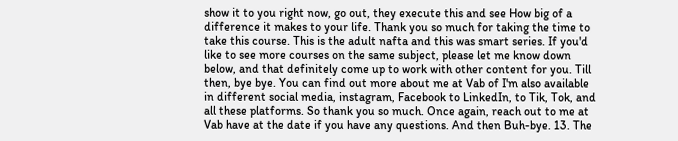show it to you right now, go out, they execute this and see How big of a difference it makes to your life. Thank you so much for taking the time to take this course. This is the adult nafta and this was smart series. If you'd like to see more courses on the same subject, please let me know down below, and that definitely come up to work with other content for you. Till then, bye bye. You can find out more about me at Vab of I'm also available in different social media, instagram, Facebook to LinkedIn, to Tik, Tok, and all these platforms. So thank you so much. Once again, reach out to me at Vab have at the date if you have any questions. And then Buh-bye. 13. The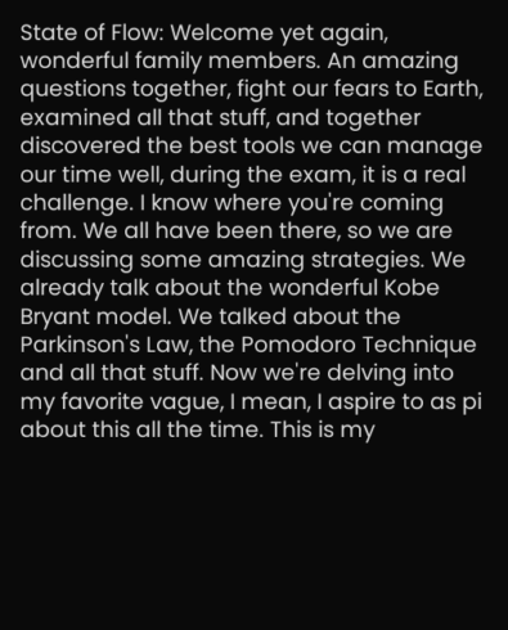State of Flow: Welcome yet again, wonderful family members. An amazing questions together, fight our fears to Earth, examined all that stuff, and together discovered the best tools we can manage our time well, during the exam, it is a real challenge. I know where you're coming from. We all have been there, so we are discussing some amazing strategies. We already talk about the wonderful Kobe Bryant model. We talked about the Parkinson's Law, the Pomodoro Technique and all that stuff. Now we're delving into my favorite vague, I mean, I aspire to as pi about this all the time. This is my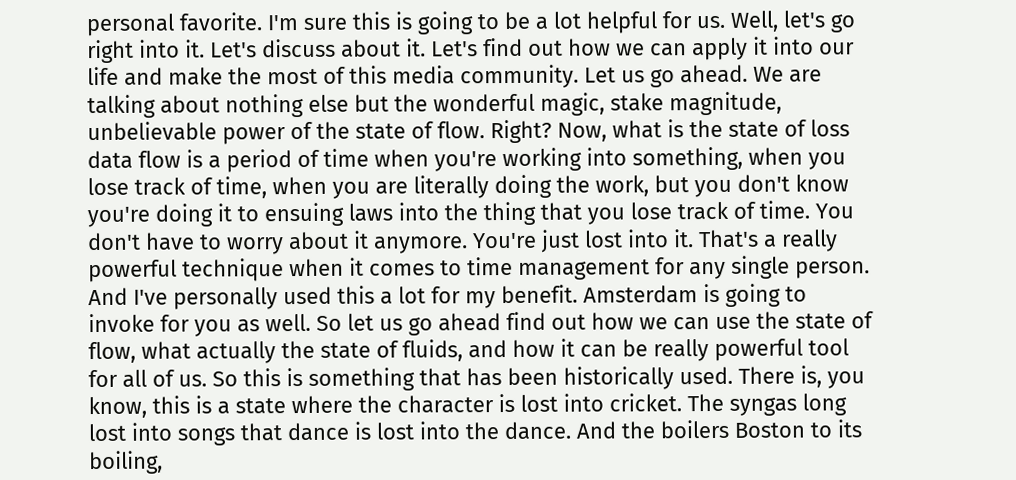personal favorite. I'm sure this is going to be a lot helpful for us. Well, let's go right into it. Let's discuss about it. Let's find out how we can apply it into our life and make the most of this media community. Let us go ahead. We are talking about nothing else but the wonderful magic, stake magnitude, unbelievable power of the state of flow. Right? Now, what is the state of loss data flow is a period of time when you're working into something, when you lose track of time, when you are literally doing the work, but you don't know you're doing it to ensuing laws into the thing that you lose track of time. You don't have to worry about it anymore. You're just lost into it. That's a really powerful technique when it comes to time management for any single person. And I've personally used this a lot for my benefit. Amsterdam is going to invoke for you as well. So let us go ahead find out how we can use the state of flow, what actually the state of fluids, and how it can be really powerful tool for all of us. So this is something that has been historically used. There is, you know, this is a state where the character is lost into cricket. The syngas long lost into songs that dance is lost into the dance. And the boilers Boston to its boiling,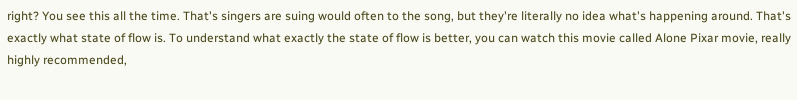right? You see this all the time. That's singers are suing would often to the song, but they're literally no idea what's happening around. That's exactly what state of flow is. To understand what exactly the state of flow is better, you can watch this movie called Alone Pixar movie, really highly recommended,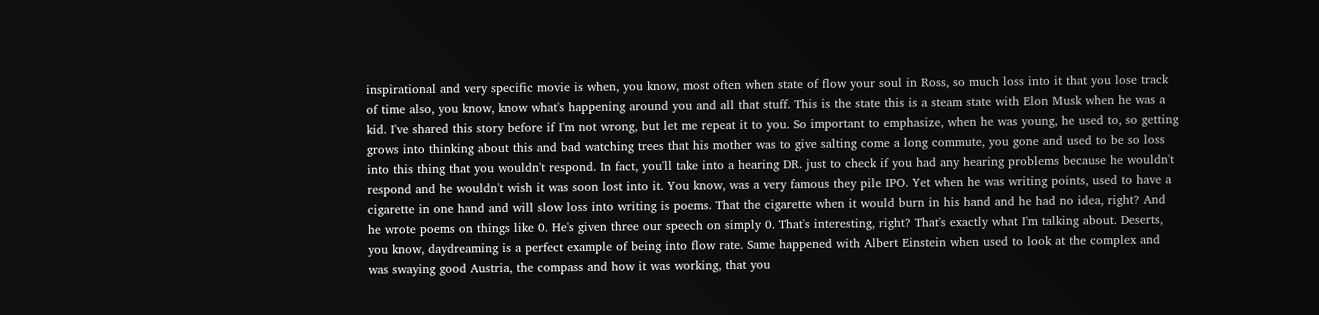inspirational and very specific movie is when, you know, most often when state of flow your soul in Ross, so much loss into it that you lose track of time also, you know, know what's happening around you and all that stuff. This is the state this is a steam state with Elon Musk when he was a kid. I've shared this story before if I'm not wrong, but let me repeat it to you. So important to emphasize, when he was young, he used to, so getting grows into thinking about this and bad watching trees that his mother was to give salting come a long commute, you gone and used to be so loss into this thing that you wouldn't respond. In fact, you'll take into a hearing DR. just to check if you had any hearing problems because he wouldn't respond and he wouldn't wish it was soon lost into it. You know, was a very famous they pile IPO. Yet when he was writing points, used to have a cigarette in one hand and will slow loss into writing is poems. That the cigarette when it would burn in his hand and he had no idea, right? And he wrote poems on things like 0. He's given three our speech on simply 0. That's interesting, right? That's exactly what I'm talking about. Deserts, you know, daydreaming is a perfect example of being into flow rate. Same happened with Albert Einstein when used to look at the complex and was swaying good Austria, the compass and how it was working, that you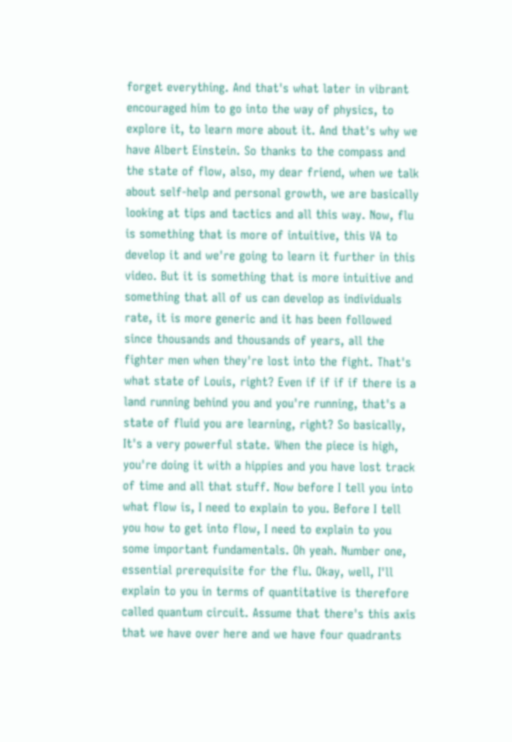forget everything. And that's what later in vibrant encouraged him to go into the way of physics, to explore it, to learn more about it. And that's why we have Albert Einstein. So thanks to the compass and the state of flow, also, my dear friend, when we talk about self-help and personal growth, we are basically looking at tips and tactics and all this way. Now, flu is something that is more of intuitive, this VA to develop it and we're going to learn it further in this video. But it is something that is more intuitive and something that all of us can develop as individuals rate, it is more generic and it has been followed since thousands and thousands of years, all the fighter men when they're lost into the fight. That's what state of Louis, right? Even if if if if there is a land running behind you and you're running, that's a state of fluid you are learning, right? So basically, It's a very powerful state. When the piece is high, you're doing it with a hippies and you have lost track of time and all that stuff. Now before I tell you into what flow is, I need to explain to you. Before I tell you how to get into flow, I need to explain to you some important fundamentals. Oh yeah. Number one, essential prerequisite for the flu. Okay, well, I'll explain to you in terms of quantitative is therefore called quantum circuit. Assume that there's this axis that we have over here and we have four quadrants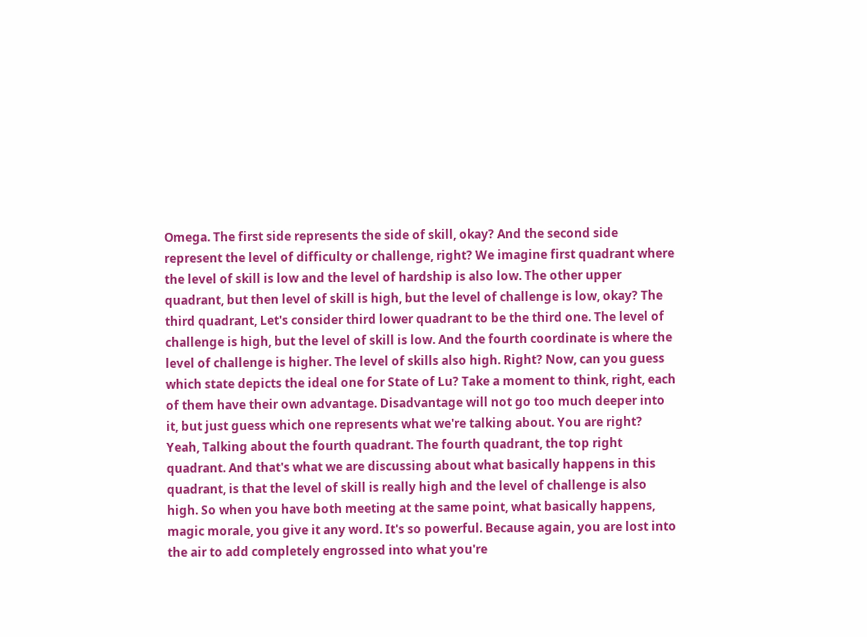Omega. The first side represents the side of skill, okay? And the second side represent the level of difficulty or challenge, right? We imagine first quadrant where the level of skill is low and the level of hardship is also low. The other upper quadrant, but then level of skill is high, but the level of challenge is low, okay? The third quadrant, Let's consider third lower quadrant to be the third one. The level of challenge is high, but the level of skill is low. And the fourth coordinate is where the level of challenge is higher. The level of skills also high. Right? Now, can you guess which state depicts the ideal one for State of Lu? Take a moment to think, right, each of them have their own advantage. Disadvantage will not go too much deeper into it, but just guess which one represents what we're talking about. You are right? Yeah, Talking about the fourth quadrant. The fourth quadrant, the top right quadrant. And that's what we are discussing about what basically happens in this quadrant, is that the level of skill is really high and the level of challenge is also high. So when you have both meeting at the same point, what basically happens, magic morale, you give it any word. It's so powerful. Because again, you are lost into the air to add completely engrossed into what you're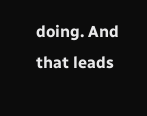doing. And that leads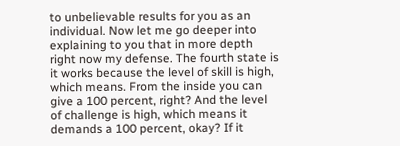to unbelievable results for you as an individual. Now let me go deeper into explaining to you that in more depth right now my defense. The fourth state is it works because the level of skill is high, which means. From the inside you can give a 100 percent, right? And the level of challenge is high, which means it demands a 100 percent, okay? If it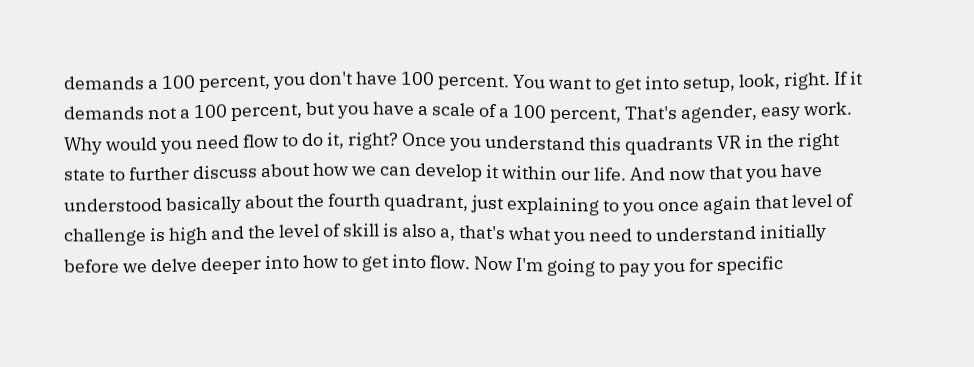demands a 100 percent, you don't have 100 percent. You want to get into setup, look, right. If it demands not a 100 percent, but you have a scale of a 100 percent, That's agender, easy work. Why would you need flow to do it, right? Once you understand this quadrants VR in the right state to further discuss about how we can develop it within our life. And now that you have understood basically about the fourth quadrant, just explaining to you once again that level of challenge is high and the level of skill is also a, that's what you need to understand initially before we delve deeper into how to get into flow. Now I'm going to pay you for specific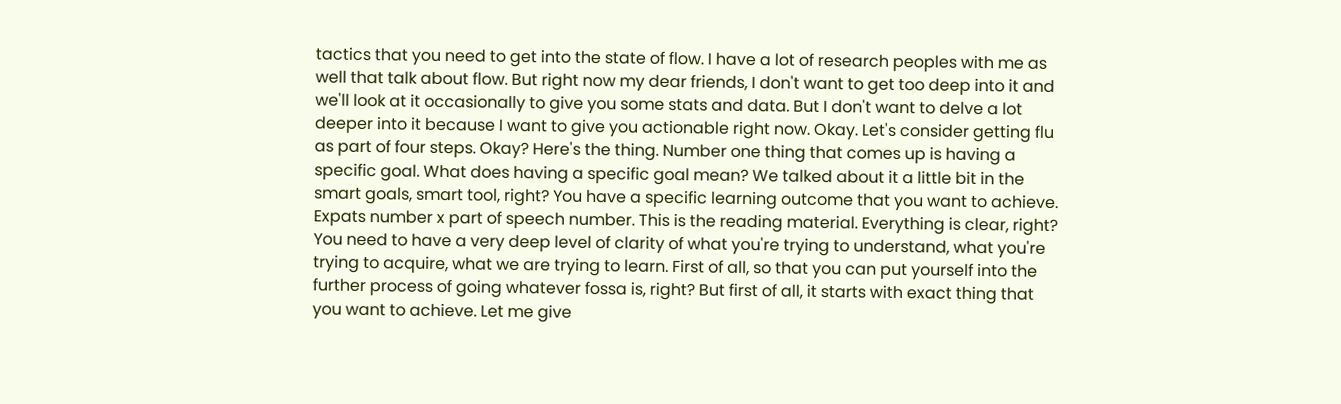tactics that you need to get into the state of flow. I have a lot of research peoples with me as well that talk about flow. But right now my dear friends, I don't want to get too deep into it and we'll look at it occasionally to give you some stats and data. But I don't want to delve a lot deeper into it because I want to give you actionable right now. Okay. Let's consider getting flu as part of four steps. Okay? Here's the thing. Number one thing that comes up is having a specific goal. What does having a specific goal mean? We talked about it a little bit in the smart goals, smart tool, right? You have a specific learning outcome that you want to achieve. Expats number x part of speech number. This is the reading material. Everything is clear, right? You need to have a very deep level of clarity of what you're trying to understand, what you're trying to acquire, what we are trying to learn. First of all, so that you can put yourself into the further process of going whatever fossa is, right? But first of all, it starts with exact thing that you want to achieve. Let me give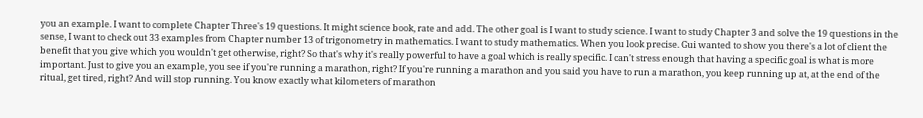you an example. I want to complete Chapter Three's 19 questions. It might science book, rate and add. The other goal is I want to study science. I want to study Chapter 3 and solve the 19 questions in the sense, I want to check out 33 examples from Chapter number 13 of trigonometry in mathematics. I want to study mathematics. When you look precise. Gui wanted to show you there's a lot of client the benefit that you give which you wouldn't get otherwise, right? So that's why it's really powerful to have a goal which is really specific. I can't stress enough that having a specific goal is what is more important. Just to give you an example, you see if you're running a marathon, right? If you're running a marathon and you said you have to run a marathon, you keep running up at, at the end of the ritual, get tired, right? And will stop running. You know exactly what kilometers of marathon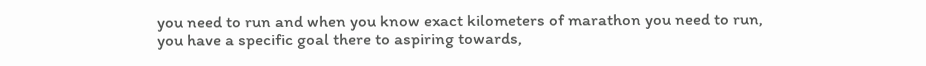you need to run and when you know exact kilometers of marathon you need to run, you have a specific goal there to aspiring towards,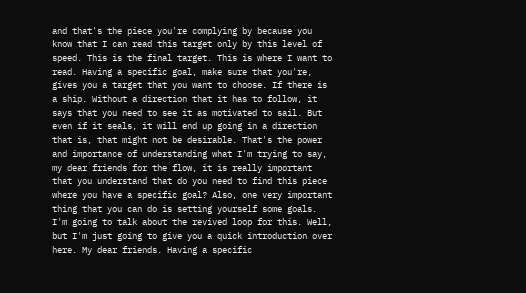and that's the piece you're complying by because you know that I can read this target only by this level of speed. This is the final target. This is where I want to read. Having a specific goal, make sure that you're, gives you a target that you want to choose. If there is a ship. Without a direction that it has to follow, it says that you need to see it as motivated to sail. But even if it seals, it will end up going in a direction that is, that might not be desirable. That's the power and importance of understanding what I'm trying to say, my dear friends for the flow, it is really important that you understand that do you need to find this piece where you have a specific goal? Also, one very important thing that you can do is setting yourself some goals. I'm going to talk about the revived loop for this. Well, but I'm just going to give you a quick introduction over here. My dear friends. Having a specific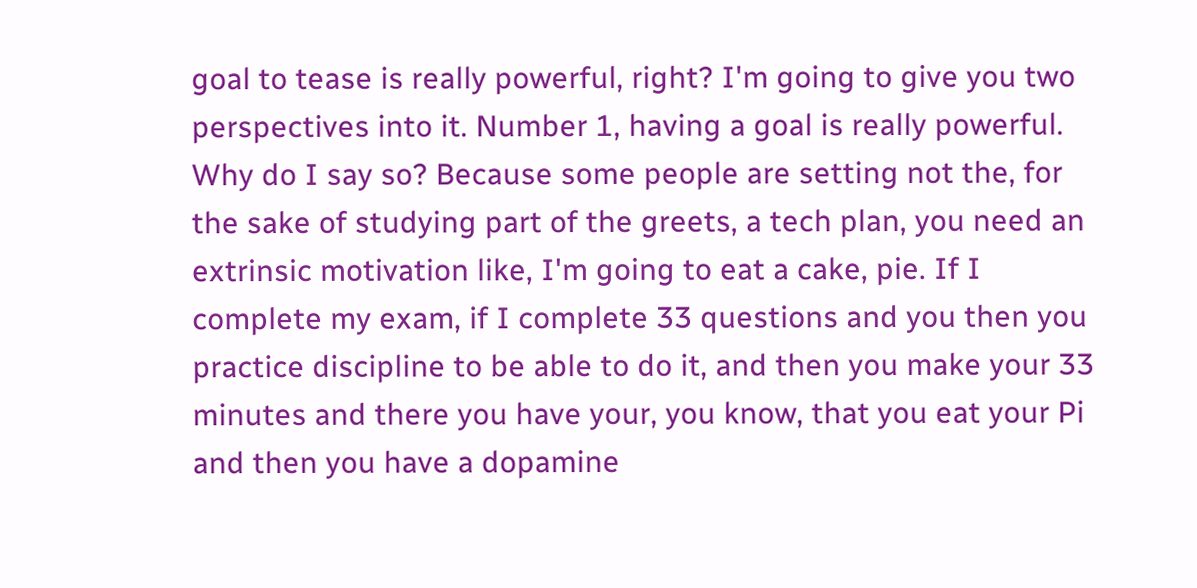goal to tease is really powerful, right? I'm going to give you two perspectives into it. Number 1, having a goal is really powerful. Why do I say so? Because some people are setting not the, for the sake of studying part of the greets, a tech plan, you need an extrinsic motivation like, I'm going to eat a cake, pie. If I complete my exam, if I complete 33 questions and you then you practice discipline to be able to do it, and then you make your 33 minutes and there you have your, you know, that you eat your Pi and then you have a dopamine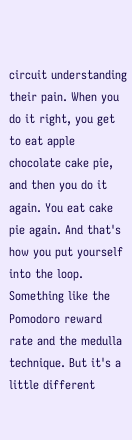circuit understanding their pain. When you do it right, you get to eat apple chocolate cake pie, and then you do it again. You eat cake pie again. And that's how you put yourself into the loop. Something like the Pomodoro reward rate and the medulla technique. But it's a little different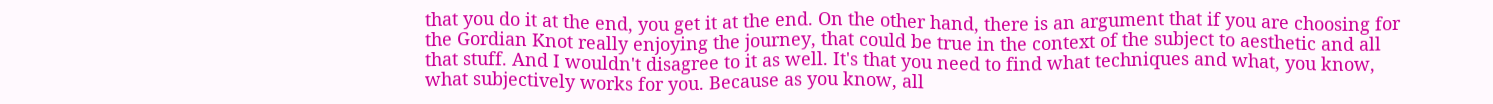that you do it at the end, you get it at the end. On the other hand, there is an argument that if you are choosing for the Gordian Knot really enjoying the journey, that could be true in the context of the subject to aesthetic and all that stuff. And I wouldn't disagree to it as well. It's that you need to find what techniques and what, you know, what subjectively works for you. Because as you know, all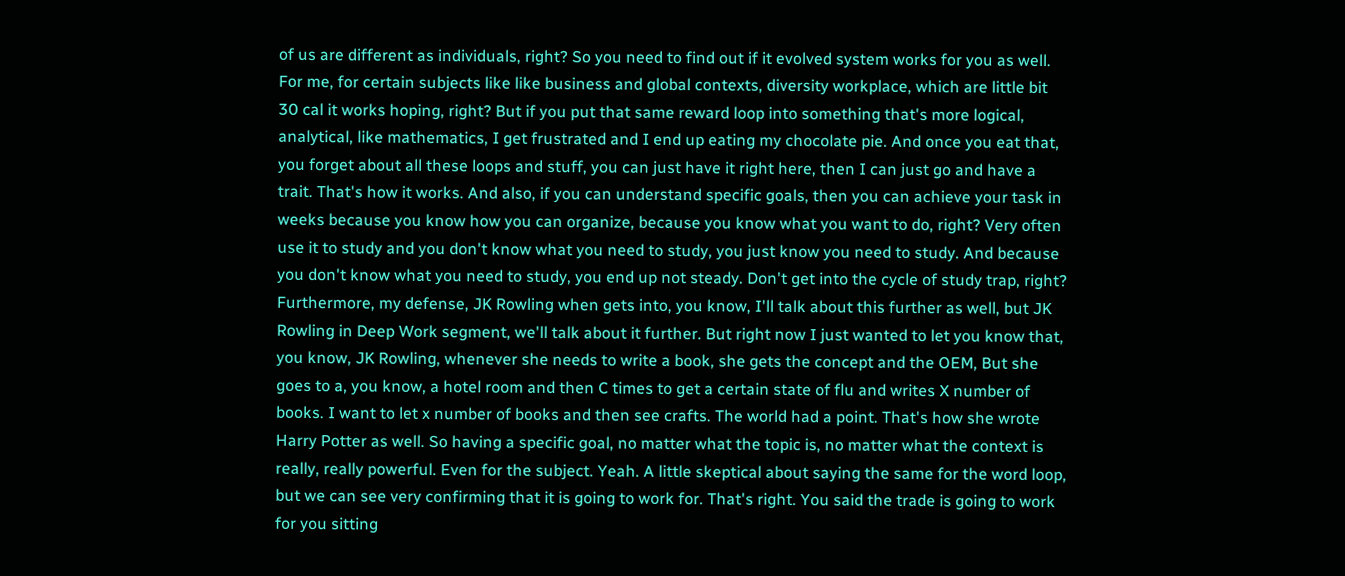of us are different as individuals, right? So you need to find out if it evolved system works for you as well. For me, for certain subjects like like business and global contexts, diversity workplace, which are little bit 30 cal it works hoping, right? But if you put that same reward loop into something that's more logical, analytical, like mathematics, I get frustrated and I end up eating my chocolate pie. And once you eat that, you forget about all these loops and stuff, you can just have it right here, then I can just go and have a trait. That's how it works. And also, if you can understand specific goals, then you can achieve your task in weeks because you know how you can organize, because you know what you want to do, right? Very often use it to study and you don't know what you need to study, you just know you need to study. And because you don't know what you need to study, you end up not steady. Don't get into the cycle of study trap, right? Furthermore, my defense, JK Rowling when gets into, you know, I'll talk about this further as well, but JK Rowling in Deep Work segment, we'll talk about it further. But right now I just wanted to let you know that, you know, JK Rowling, whenever she needs to write a book, she gets the concept and the OEM, But she goes to a, you know, a hotel room and then C times to get a certain state of flu and writes X number of books. I want to let x number of books and then see crafts. The world had a point. That's how she wrote Harry Potter as well. So having a specific goal, no matter what the topic is, no matter what the context is really, really powerful. Even for the subject. Yeah. A little skeptical about saying the same for the word loop, but we can see very confirming that it is going to work for. That's right. You said the trade is going to work for you sitting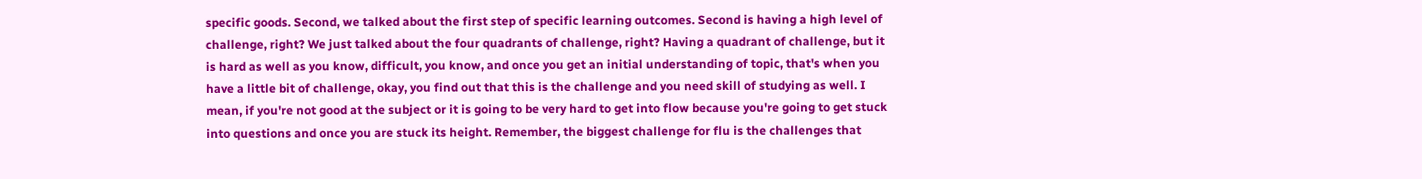specific goods. Second, we talked about the first step of specific learning outcomes. Second is having a high level of challenge, right? We just talked about the four quadrants of challenge, right? Having a quadrant of challenge, but it is hard as well as you know, difficult, you know, and once you get an initial understanding of topic, that's when you have a little bit of challenge, okay, you find out that this is the challenge and you need skill of studying as well. I mean, if you're not good at the subject or it is going to be very hard to get into flow because you're going to get stuck into questions and once you are stuck its height. Remember, the biggest challenge for flu is the challenges that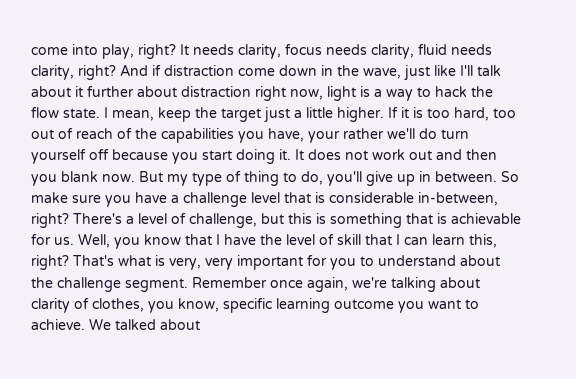come into play, right? It needs clarity, focus needs clarity, fluid needs clarity, right? And if distraction come down in the wave, just like I'll talk about it further about distraction right now, light is a way to hack the flow state. I mean, keep the target just a little higher. If it is too hard, too out of reach of the capabilities you have, your rather we'll do turn yourself off because you start doing it. It does not work out and then you blank now. But my type of thing to do, you'll give up in between. So make sure you have a challenge level that is considerable in-between, right? There's a level of challenge, but this is something that is achievable for us. Well, you know that I have the level of skill that I can learn this, right? That's what is very, very important for you to understand about the challenge segment. Remember once again, we're talking about clarity of clothes, you know, specific learning outcome you want to achieve. We talked about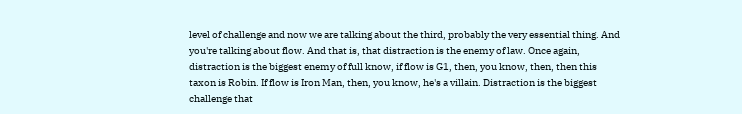level of challenge and now we are talking about the third, probably the very essential thing. And you're talking about flow. And that is, that distraction is the enemy of law. Once again, distraction is the biggest enemy of full know, if flow is G1, then, you know, then, then this taxon is Robin. If flow is Iron Man, then, you know, he's a villain. Distraction is the biggest challenge that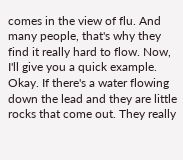comes in the view of flu. And many people, that's why they find it really hard to flow. Now, I'll give you a quick example. Okay. If there's a water flowing down the lead and they are little rocks that come out. They really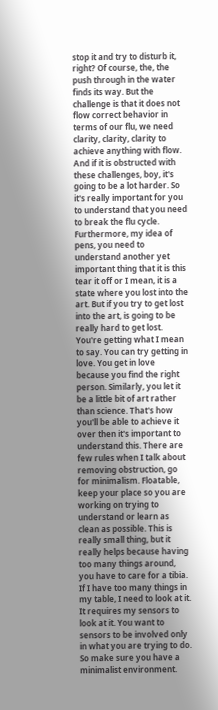stop it and try to disturb it, right? Of course, the, the push through in the water finds its way. But the challenge is that it does not flow correct behavior in terms of our flu, we need clarity, clarity, clarity to achieve anything with flow. And if it is obstructed with these challenges, boy, it's going to be a lot harder. So it's really important for you to understand that you need to break the flu cycle. Furthermore, my idea of pens, you need to understand another yet important thing that it is this tear it off or I mean, it is a state where you lost into the art. But if you try to get lost into the art, is going to be really hard to get lost. You're getting what I mean to say. You can try getting in love. You get in love because you find the right person. Similarly, you let it be a little bit of art rather than science. That's how you'll be able to achieve it over then it's important to understand this. There are few rules when I talk about removing obstruction, go for minimalism. Floatable, keep your place so you are working on trying to understand or learn as clean as possible. This is really small thing, but it really helps because having too many things around, you have to care for a tibia. If I have too many things in my table, I need to look at it. It requires my sensors to look at it. You want to sensors to be involved only in what you are trying to do. So make sure you have a minimalist environment.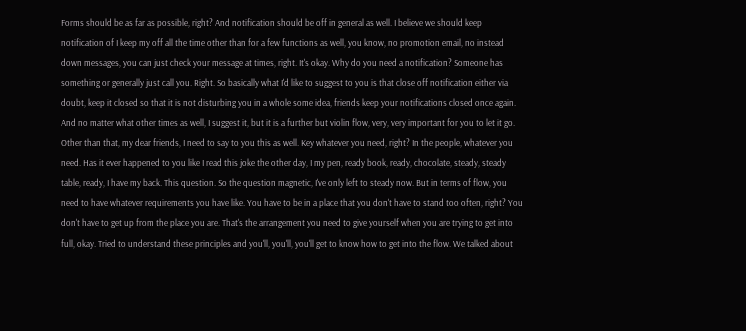Forms should be as far as possible, right? And notification should be off in general as well. I believe we should keep notification of I keep my off all the time other than for a few functions as well, you know, no promotion email, no instead down messages, you can just check your message at times, right. It's okay. Why do you need a notification? Someone has something or generally just call you. Right. So basically what I'd like to suggest to you is that close off notification either via doubt, keep it closed so that it is not disturbing you in a whole some idea, friends keep your notifications closed once again. And no matter what other times as well, I suggest it, but it is a further but violin flow, very, very important for you to let it go. Other than that, my dear friends, I need to say to you this as well. Key whatever you need, right? In the people, whatever you need. Has it ever happened to you like I read this joke the other day, I my pen, ready book, ready, chocolate, steady, steady table, ready, I have my back. This question. So the question magnetic, I've only left to steady now. But in terms of flow, you need to have whatever requirements you have like. You have to be in a place that you don't have to stand too often, right? You don't have to get up from the place you are. That's the arrangement you need to give yourself when you are trying to get into full, okay. Tried to understand these principles and you'll, you'll, you'll get to know how to get into the flow. We talked about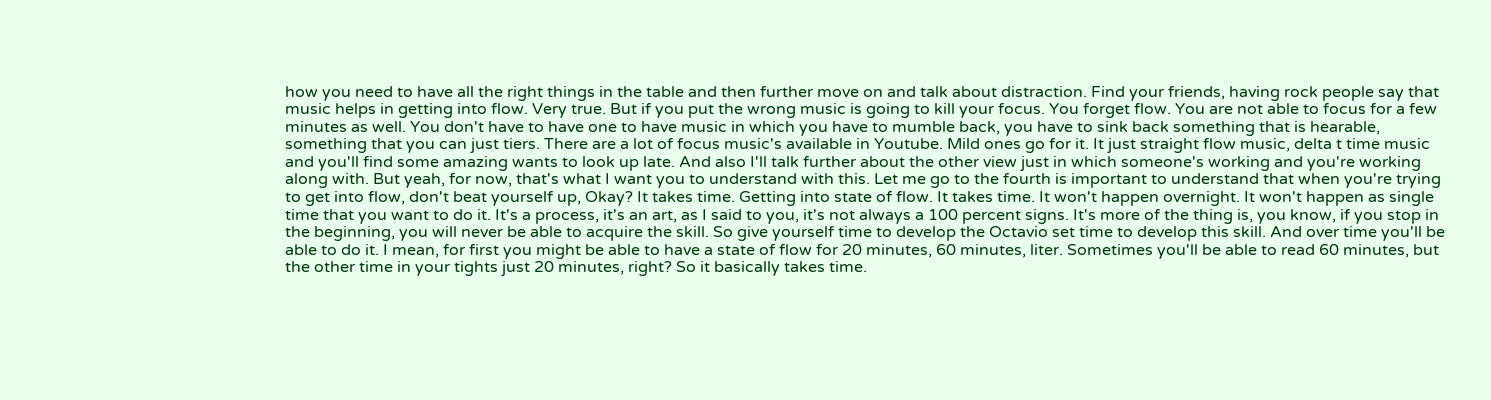how you need to have all the right things in the table and then further move on and talk about distraction. Find your friends, having rock people say that music helps in getting into flow. Very true. But if you put the wrong music is going to kill your focus. You forget flow. You are not able to focus for a few minutes as well. You don't have to have one to have music in which you have to mumble back, you have to sink back something that is hearable, something that you can just tiers. There are a lot of focus music's available in Youtube. Mild ones go for it. It just straight flow music, delta t time music and you'll find some amazing wants to look up late. And also I'll talk further about the other view just in which someone's working and you're working along with. But yeah, for now, that's what I want you to understand with this. Let me go to the fourth is important to understand that when you're trying to get into flow, don't beat yourself up, Okay? It takes time. Getting into state of flow. It takes time. It won't happen overnight. It won't happen as single time that you want to do it. It's a process, it's an art, as I said to you, it's not always a 100 percent signs. It's more of the thing is, you know, if you stop in the beginning, you will never be able to acquire the skill. So give yourself time to develop the Octavio set time to develop this skill. And over time you'll be able to do it. I mean, for first you might be able to have a state of flow for 20 minutes, 60 minutes, liter. Sometimes you'll be able to read 60 minutes, but the other time in your tights just 20 minutes, right? So it basically takes time.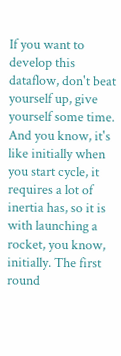If you want to develop this dataflow, don't beat yourself up, give yourself some time. And you know, it's like initially when you start cycle, it requires a lot of inertia has, so it is with launching a rocket, you know, initially. The first round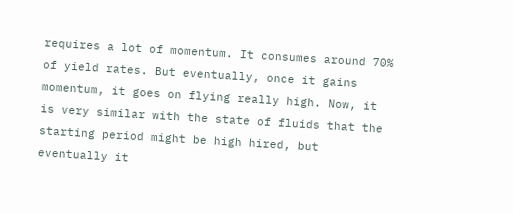requires a lot of momentum. It consumes around 70% of yield rates. But eventually, once it gains momentum, it goes on flying really high. Now, it is very similar with the state of fluids that the starting period might be high hired, but eventually it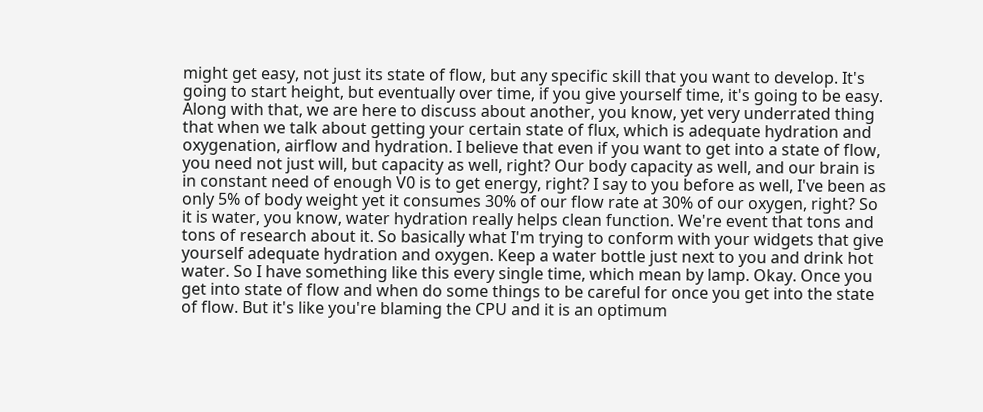might get easy, not just its state of flow, but any specific skill that you want to develop. It's going to start height, but eventually over time, if you give yourself time, it's going to be easy. Along with that, we are here to discuss about another, you know, yet very underrated thing that when we talk about getting your certain state of flux, which is adequate hydration and oxygenation, airflow and hydration. I believe that even if you want to get into a state of flow, you need not just will, but capacity as well, right? Our body capacity as well, and our brain is in constant need of enough V0 is to get energy, right? I say to you before as well, I've been as only 5% of body weight yet it consumes 30% of our flow rate at 30% of our oxygen, right? So it is water, you know, water hydration really helps clean function. We're event that tons and tons of research about it. So basically what I'm trying to conform with your widgets that give yourself adequate hydration and oxygen. Keep a water bottle just next to you and drink hot water. So I have something like this every single time, which mean by lamp. Okay. Once you get into state of flow and when do some things to be careful for once you get into the state of flow. But it's like you're blaming the CPU and it is an optimum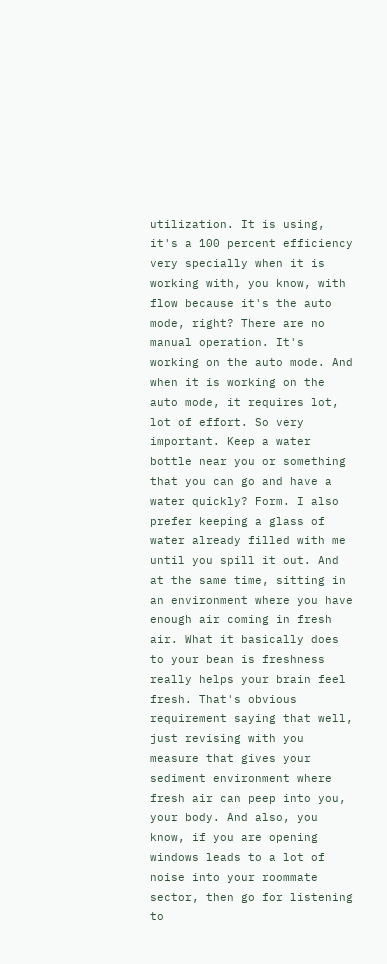utilization. It is using, it's a 100 percent efficiency very specially when it is working with, you know, with flow because it's the auto mode, right? There are no manual operation. It's working on the auto mode. And when it is working on the auto mode, it requires lot, lot of effort. So very important. Keep a water bottle near you or something that you can go and have a water quickly? Form. I also prefer keeping a glass of water already filled with me until you spill it out. And at the same time, sitting in an environment where you have enough air coming in fresh air. What it basically does to your bean is freshness really helps your brain feel fresh. That's obvious requirement saying that well, just revising with you measure that gives your sediment environment where fresh air can peep into you, your body. And also, you know, if you are opening windows leads to a lot of noise into your roommate sector, then go for listening to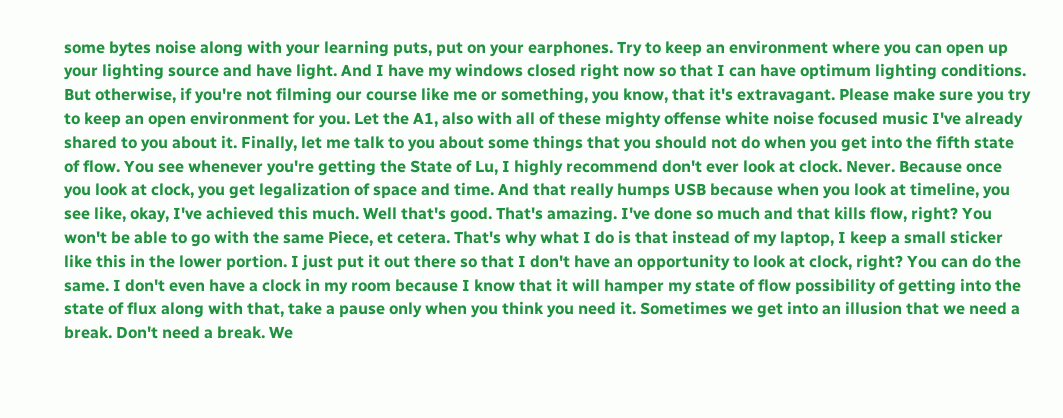some bytes noise along with your learning puts, put on your earphones. Try to keep an environment where you can open up your lighting source and have light. And I have my windows closed right now so that I can have optimum lighting conditions. But otherwise, if you're not filming our course like me or something, you know, that it's extravagant. Please make sure you try to keep an open environment for you. Let the A1, also with all of these mighty offense white noise focused music I've already shared to you about it. Finally, let me talk to you about some things that you should not do when you get into the fifth state of flow. You see whenever you're getting the State of Lu, I highly recommend don't ever look at clock. Never. Because once you look at clock, you get legalization of space and time. And that really humps USB because when you look at timeline, you see like, okay, I've achieved this much. Well that's good. That's amazing. I've done so much and that kills flow, right? You won't be able to go with the same Piece, et cetera. That's why what I do is that instead of my laptop, I keep a small sticker like this in the lower portion. I just put it out there so that I don't have an opportunity to look at clock, right? You can do the same. I don't even have a clock in my room because I know that it will hamper my state of flow possibility of getting into the state of flux along with that, take a pause only when you think you need it. Sometimes we get into an illusion that we need a break. Don't need a break. We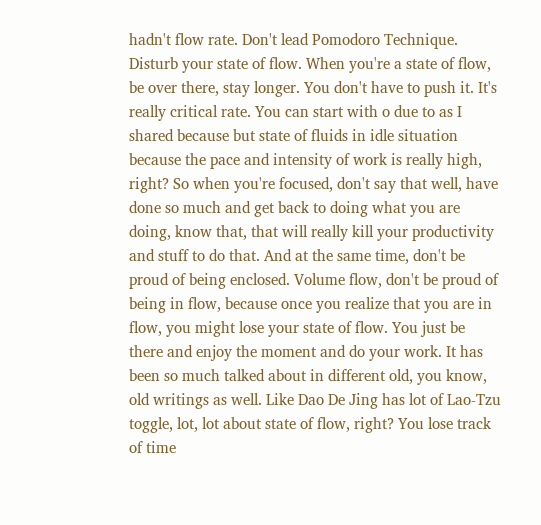hadn't flow rate. Don't lead Pomodoro Technique. Disturb your state of flow. When you're a state of flow, be over there, stay longer. You don't have to push it. It's really critical rate. You can start with o due to as I shared because but state of fluids in idle situation because the pace and intensity of work is really high, right? So when you're focused, don't say that well, have done so much and get back to doing what you are doing, know that, that will really kill your productivity and stuff to do that. And at the same time, don't be proud of being enclosed. Volume flow, don't be proud of being in flow, because once you realize that you are in flow, you might lose your state of flow. You just be there and enjoy the moment and do your work. It has been so much talked about in different old, you know, old writings as well. Like Dao De Jing has lot of Lao-Tzu toggle, lot, lot about state of flow, right? You lose track of time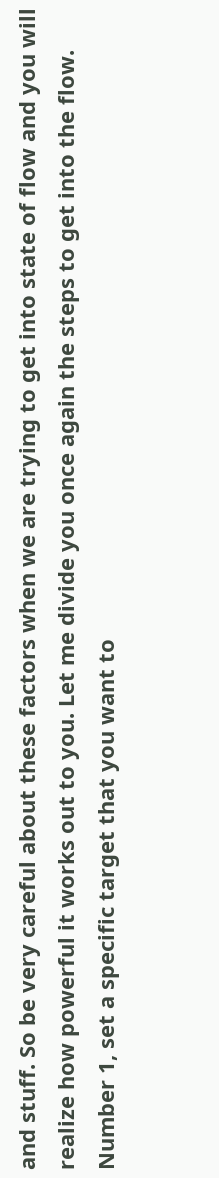and stuff. So be very careful about these factors when we are trying to get into state of flow and you will realize how powerful it works out to you. Let me divide you once again the steps to get into the flow. Number 1, set a specific target that you want to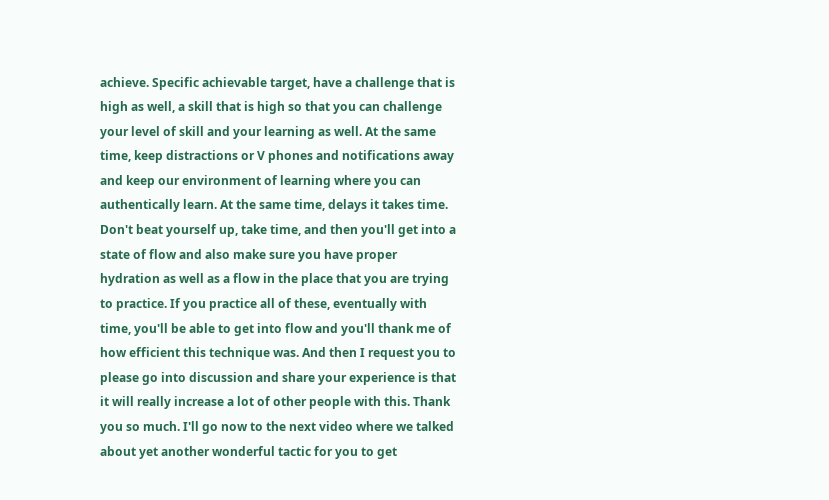achieve. Specific achievable target, have a challenge that is high as well, a skill that is high so that you can challenge your level of skill and your learning as well. At the same time, keep distractions or V phones and notifications away and keep our environment of learning where you can authentically learn. At the same time, delays it takes time. Don't beat yourself up, take time, and then you'll get into a state of flow and also make sure you have proper hydration as well as a flow in the place that you are trying to practice. If you practice all of these, eventually with time, you'll be able to get into flow and you'll thank me of how efficient this technique was. And then I request you to please go into discussion and share your experience is that it will really increase a lot of other people with this. Thank you so much. I'll go now to the next video where we talked about yet another wonderful tactic for you to get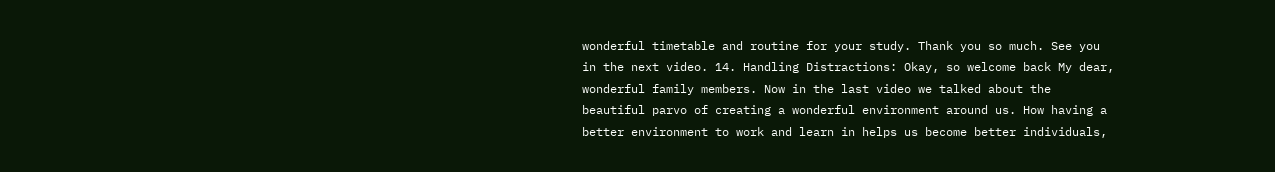wonderful timetable and routine for your study. Thank you so much. See you in the next video. 14. Handling Distractions: Okay, so welcome back My dear, wonderful family members. Now in the last video we talked about the beautiful parvo of creating a wonderful environment around us. How having a better environment to work and learn in helps us become better individuals,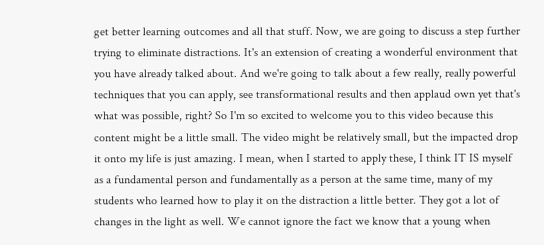get better learning outcomes and all that stuff. Now, we are going to discuss a step further trying to eliminate distractions. It's an extension of creating a wonderful environment that you have already talked about. And we're going to talk about a few really, really powerful techniques that you can apply, see transformational results and then applaud own yet that's what was possible, right? So I'm so excited to welcome you to this video because this content might be a little small. The video might be relatively small, but the impacted drop it onto my life is just amazing. I mean, when I started to apply these, I think IT IS myself as a fundamental person and fundamentally as a person at the same time, many of my students who learned how to play it on the distraction a little better. They got a lot of changes in the light as well. We cannot ignore the fact we know that a young when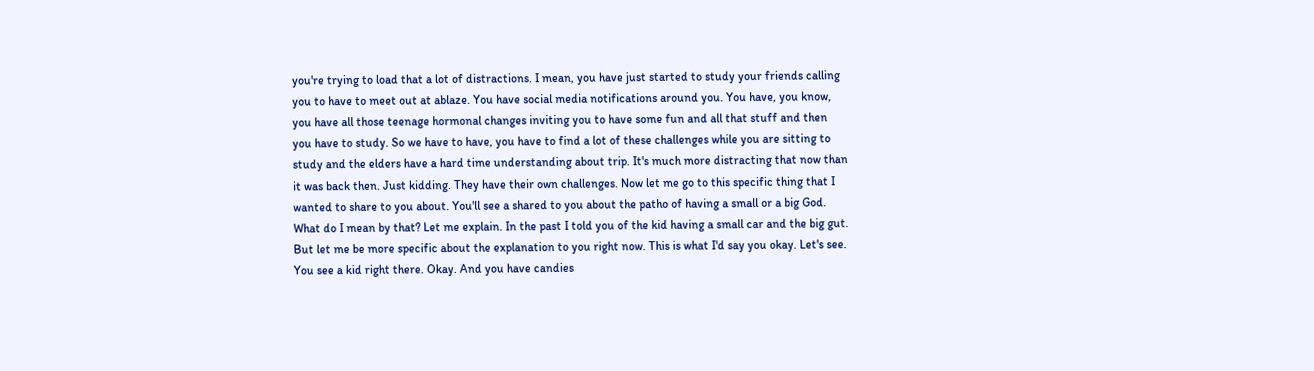you're trying to load that a lot of distractions. I mean, you have just started to study your friends calling you to have to meet out at ablaze. You have social media notifications around you. You have, you know, you have all those teenage hormonal changes inviting you to have some fun and all that stuff and then you have to study. So we have to have, you have to find a lot of these challenges while you are sitting to study and the elders have a hard time understanding about trip. It's much more distracting that now than it was back then. Just kidding. They have their own challenges. Now let me go to this specific thing that I wanted to share to you about. You'll see a shared to you about the patho of having a small or a big God. What do I mean by that? Let me explain. In the past I told you of the kid having a small car and the big gut. But let me be more specific about the explanation to you right now. This is what I'd say you okay. Let's see. You see a kid right there. Okay. And you have candies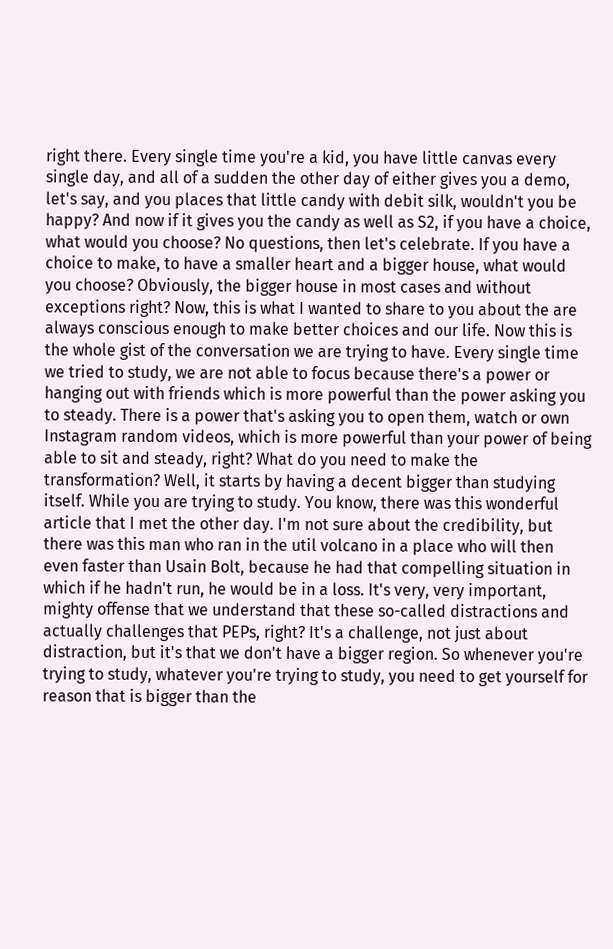right there. Every single time you're a kid, you have little canvas every single day, and all of a sudden the other day of either gives you a demo, let's say, and you places that little candy with debit silk, wouldn't you be happy? And now if it gives you the candy as well as S2, if you have a choice, what would you choose? No questions, then let's celebrate. If you have a choice to make, to have a smaller heart and a bigger house, what would you choose? Obviously, the bigger house in most cases and without exceptions right? Now, this is what I wanted to share to you about the are always conscious enough to make better choices and our life. Now this is the whole gist of the conversation we are trying to have. Every single time we tried to study, we are not able to focus because there's a power or hanging out with friends which is more powerful than the power asking you to steady. There is a power that's asking you to open them, watch or own Instagram random videos, which is more powerful than your power of being able to sit and steady, right? What do you need to make the transformation? Well, it starts by having a decent bigger than studying itself. While you are trying to study. You know, there was this wonderful article that I met the other day. I'm not sure about the credibility, but there was this man who ran in the util volcano in a place who will then even faster than Usain Bolt, because he had that compelling situation in which if he hadn't run, he would be in a loss. It's very, very important, mighty offense that we understand that these so-called distractions and actually challenges that PEPs, right? It's a challenge, not just about distraction, but it's that we don't have a bigger region. So whenever you're trying to study, whatever you're trying to study, you need to get yourself for reason that is bigger than the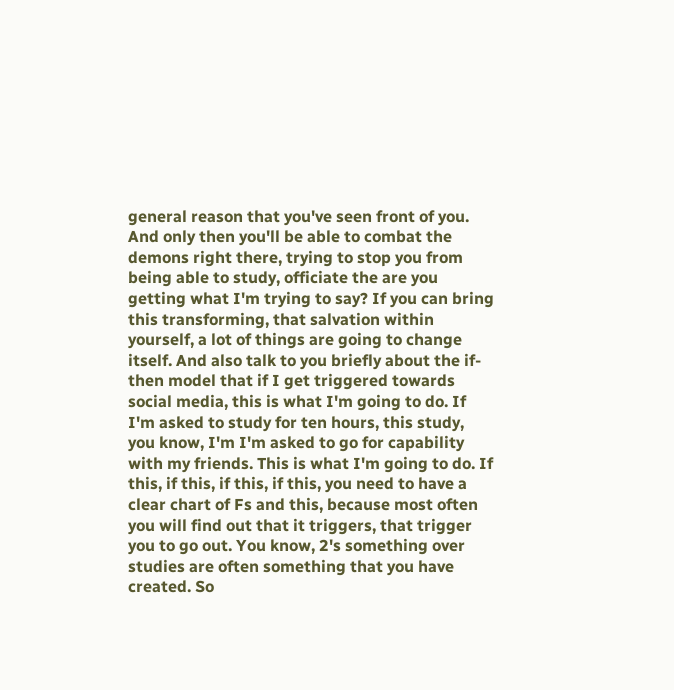general reason that you've seen front of you. And only then you'll be able to combat the demons right there, trying to stop you from being able to study, officiate the are you getting what I'm trying to say? If you can bring this transforming, that salvation within yourself, a lot of things are going to change itself. And also talk to you briefly about the if-then model that if I get triggered towards social media, this is what I'm going to do. If I'm asked to study for ten hours, this study, you know, I'm I'm asked to go for capability with my friends. This is what I'm going to do. If this, if this, if this, if this, you need to have a clear chart of Fs and this, because most often you will find out that it triggers, that trigger you to go out. You know, 2's something over studies are often something that you have created. So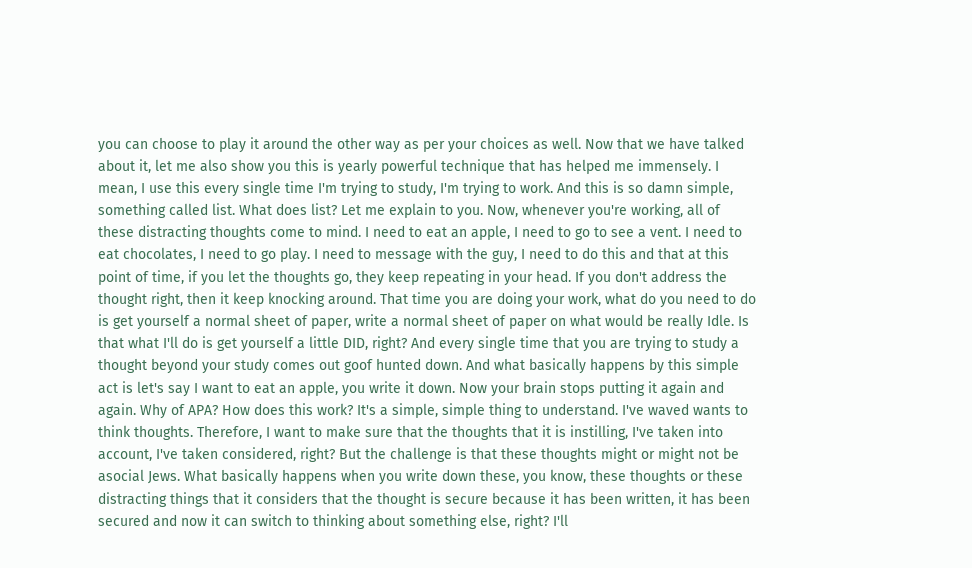you can choose to play it around the other way as per your choices as well. Now that we have talked about it, let me also show you this is yearly powerful technique that has helped me immensely. I mean, I use this every single time I'm trying to study, I'm trying to work. And this is so damn simple, something called list. What does list? Let me explain to you. Now, whenever you're working, all of these distracting thoughts come to mind. I need to eat an apple, I need to go to see a vent. I need to eat chocolates, I need to go play. I need to message with the guy, I need to do this and that at this point of time, if you let the thoughts go, they keep repeating in your head. If you don't address the thought right, then it keep knocking around. That time you are doing your work, what do you need to do is get yourself a normal sheet of paper, write a normal sheet of paper on what would be really Idle. Is that what I'll do is get yourself a little DID, right? And every single time that you are trying to study a thought beyond your study comes out goof hunted down. And what basically happens by this simple act is let's say I want to eat an apple, you write it down. Now your brain stops putting it again and again. Why of APA? How does this work? It's a simple, simple thing to understand. I've waved wants to think thoughts. Therefore, I want to make sure that the thoughts that it is instilling, I've taken into account, I've taken considered, right? But the challenge is that these thoughts might or might not be asocial Jews. What basically happens when you write down these, you know, these thoughts or these distracting things that it considers that the thought is secure because it has been written, it has been secured and now it can switch to thinking about something else, right? I'll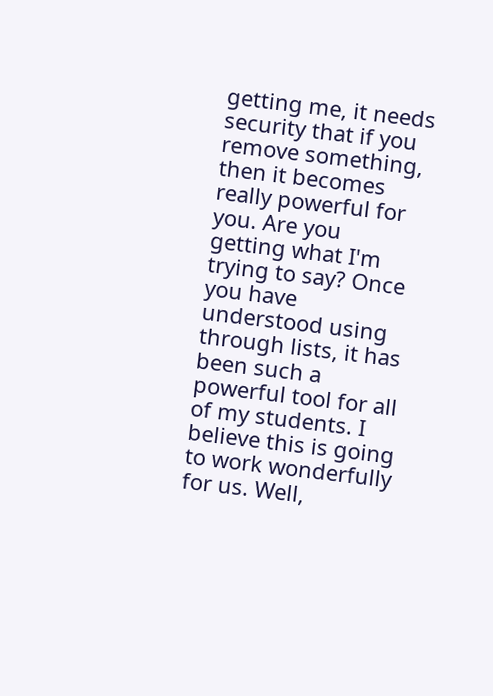getting me, it needs security that if you remove something, then it becomes really powerful for you. Are you getting what I'm trying to say? Once you have understood using through lists, it has been such a powerful tool for all of my students. I believe this is going to work wonderfully for us. Well,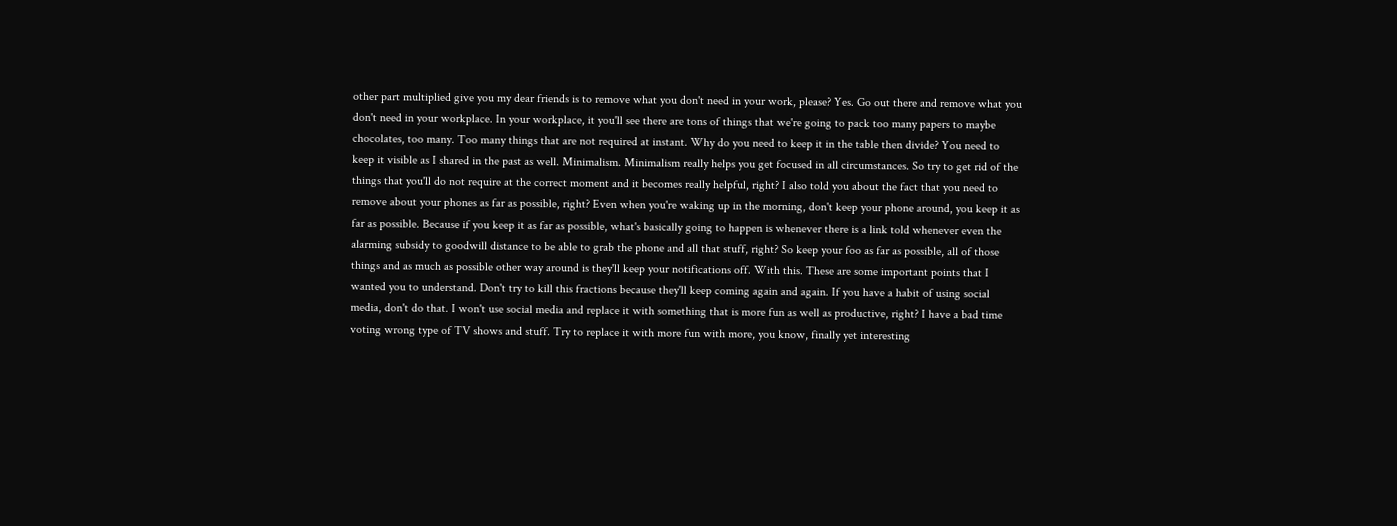other part multiplied give you my dear friends is to remove what you don't need in your work, please? Yes. Go out there and remove what you don't need in your workplace. In your workplace, it you'll see there are tons of things that we're going to pack too many papers to maybe chocolates, too many. Too many things that are not required at instant. Why do you need to keep it in the table then divide? You need to keep it visible as I shared in the past as well. Minimalism. Minimalism really helps you get focused in all circumstances. So try to get rid of the things that you'll do not require at the correct moment and it becomes really helpful, right? I also told you about the fact that you need to remove about your phones as far as possible, right? Even when you're waking up in the morning, don't keep your phone around, you keep it as far as possible. Because if you keep it as far as possible, what's basically going to happen is whenever there is a link told whenever even the alarming subsidy to goodwill distance to be able to grab the phone and all that stuff, right? So keep your foo as far as possible, all of those things and as much as possible other way around is they'll keep your notifications off. With this. These are some important points that I wanted you to understand. Don't try to kill this fractions because they'll keep coming again and again. If you have a habit of using social media, don't do that. I won't use social media and replace it with something that is more fun as well as productive, right? I have a bad time voting wrong type of TV shows and stuff. Try to replace it with more fun with more, you know, finally yet interesting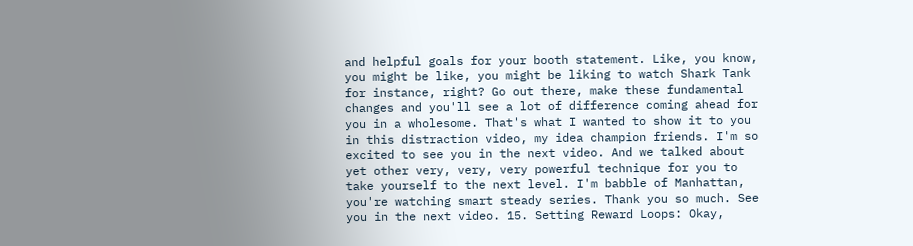and helpful goals for your booth statement. Like, you know, you might be like, you might be liking to watch Shark Tank for instance, right? Go out there, make these fundamental changes and you'll see a lot of difference coming ahead for you in a wholesome. That's what I wanted to show it to you in this distraction video, my idea champion friends. I'm so excited to see you in the next video. And we talked about yet other very, very, very powerful technique for you to take yourself to the next level. I'm babble of Manhattan, you're watching smart steady series. Thank you so much. See you in the next video. 15. Setting Reward Loops: Okay,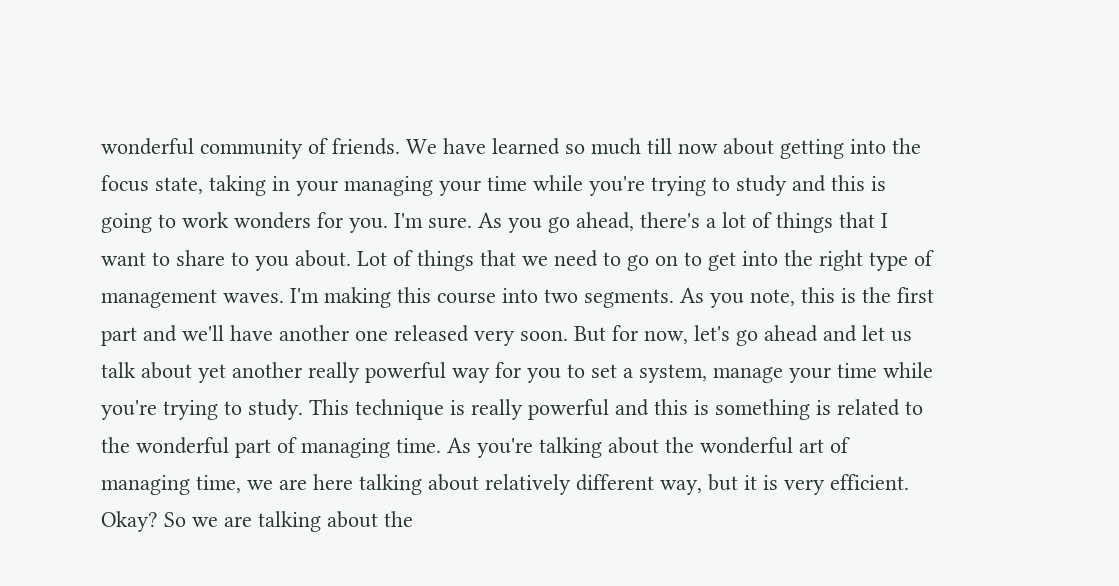wonderful community of friends. We have learned so much till now about getting into the focus state, taking in your managing your time while you're trying to study and this is going to work wonders for you. I'm sure. As you go ahead, there's a lot of things that I want to share to you about. Lot of things that we need to go on to get into the right type of management waves. I'm making this course into two segments. As you note, this is the first part and we'll have another one released very soon. But for now, let's go ahead and let us talk about yet another really powerful way for you to set a system, manage your time while you're trying to study. This technique is really powerful and this is something is related to the wonderful part of managing time. As you're talking about the wonderful art of managing time, we are here talking about relatively different way, but it is very efficient. Okay? So we are talking about the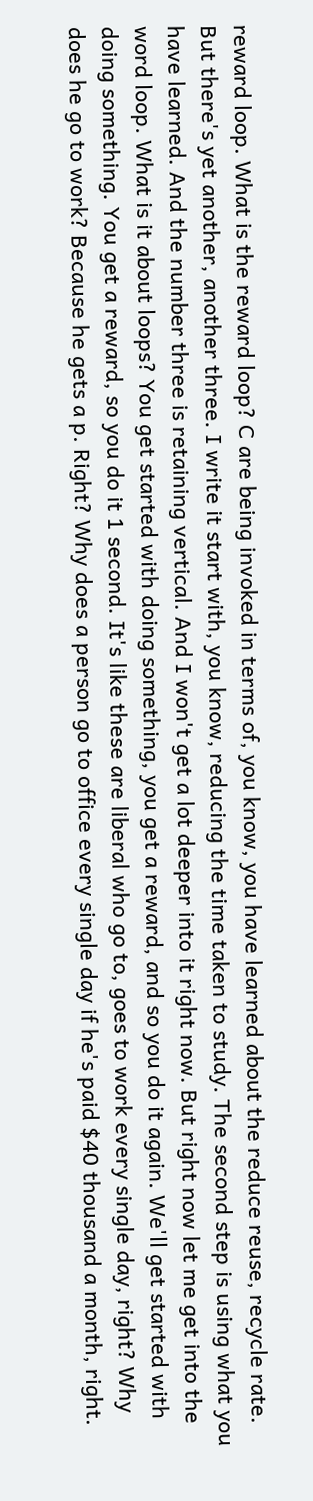reward loop. What is the reward loop? C are being invoked in terms of, you know, you have learned about the reduce reuse, recycle rate. But there's yet another, another three. I write it start with, you know, reducing the time taken to study. The second step is using what you have learned. And the number three is retaining vertical. And I won't get a lot deeper into it right now. But right now let me get into the word loop. What is it about loops? You get started with doing something, you get a reward, and so you do it again. We'll get started with doing something. You get a reward, so you do it 1 second. It's like these are liberal who go to, goes to work every single day, right? Why does he go to work? Because he gets a p. Right? Why does a person go to office every single day if he's paid $40 thousand a month, right.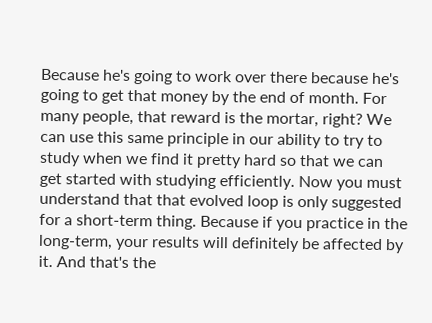Because he's going to work over there because he's going to get that money by the end of month. For many people, that reward is the mortar, right? We can use this same principle in our ability to try to study when we find it pretty hard so that we can get started with studying efficiently. Now you must understand that that evolved loop is only suggested for a short-term thing. Because if you practice in the long-term, your results will definitely be affected by it. And that's the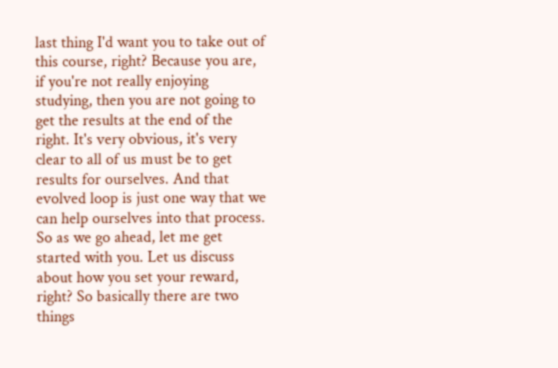last thing I'd want you to take out of this course, right? Because you are, if you're not really enjoying studying, then you are not going to get the results at the end of the right. It's very obvious, it's very clear to all of us must be to get results for ourselves. And that evolved loop is just one way that we can help ourselves into that process. So as we go ahead, let me get started with you. Let us discuss about how you set your reward, right? So basically there are two things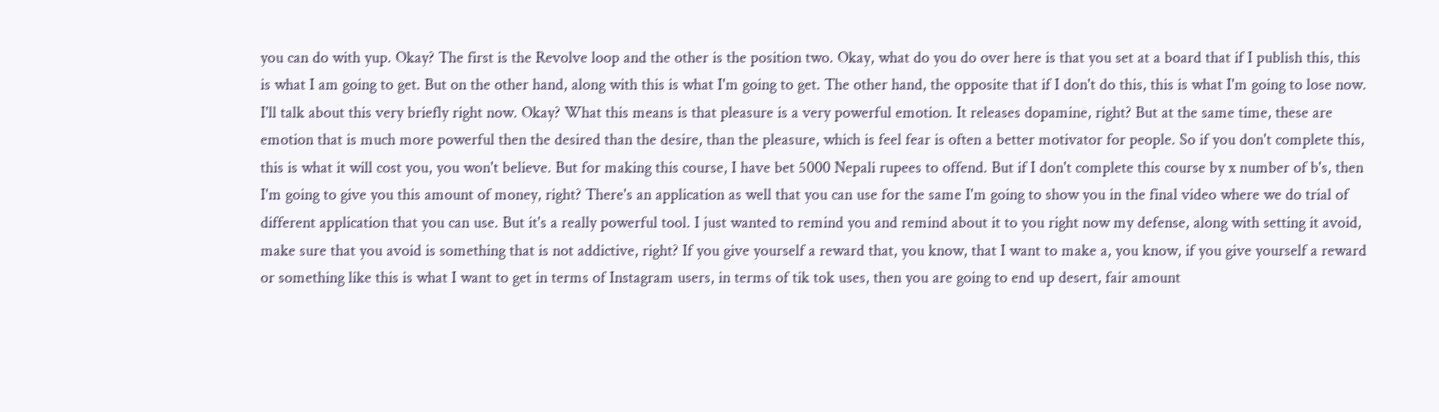you can do with yup. Okay? The first is the Revolve loop and the other is the position two. Okay, what do you do over here is that you set at a board that if I publish this, this is what I am going to get. But on the other hand, along with this is what I'm going to get. The other hand, the opposite that if I don't do this, this is what I'm going to lose now. I'll talk about this very briefly right now. Okay? What this means is that pleasure is a very powerful emotion. It releases dopamine, right? But at the same time, these are emotion that is much more powerful then the desired than the desire, than the pleasure, which is feel fear is often a better motivator for people. So if you don't complete this, this is what it will cost you, you won't believe. But for making this course, I have bet 5000 Nepali rupees to offend. But if I don't complete this course by x number of b's, then I'm going to give you this amount of money, right? There's an application as well that you can use for the same I'm going to show you in the final video where we do trial of different application that you can use. But it's a really powerful tool. I just wanted to remind you and remind about it to you right now my defense, along with setting it avoid, make sure that you avoid is something that is not addictive, right? If you give yourself a reward that, you know, that I want to make a, you know, if you give yourself a reward or something like this is what I want to get in terms of Instagram users, in terms of tik tok uses, then you are going to end up desert, fair amount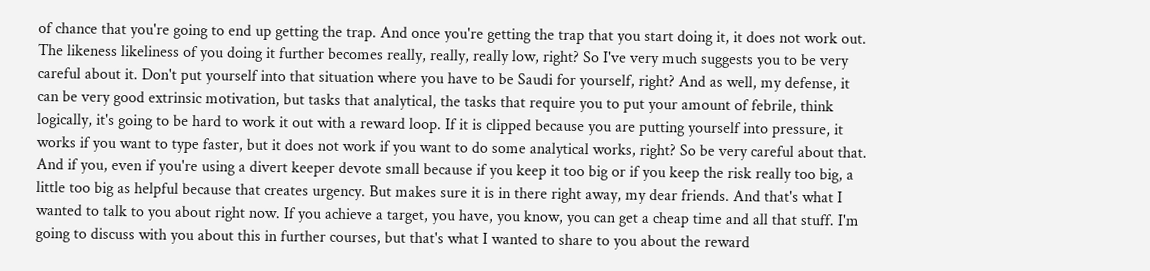of chance that you're going to end up getting the trap. And once you're getting the trap that you start doing it, it does not work out. The likeness likeliness of you doing it further becomes really, really, really low, right? So I've very much suggests you to be very careful about it. Don't put yourself into that situation where you have to be Saudi for yourself, right? And as well, my defense, it can be very good extrinsic motivation, but tasks that analytical, the tasks that require you to put your amount of febrile, think logically, it's going to be hard to work it out with a reward loop. If it is clipped because you are putting yourself into pressure, it works if you want to type faster, but it does not work if you want to do some analytical works, right? So be very careful about that. And if you, even if you're using a divert keeper devote small because if you keep it too big or if you keep the risk really too big, a little too big as helpful because that creates urgency. But makes sure it is in there right away, my dear friends. And that's what I wanted to talk to you about right now. If you achieve a target, you have, you know, you can get a cheap time and all that stuff. I'm going to discuss with you about this in further courses, but that's what I wanted to share to you about the reward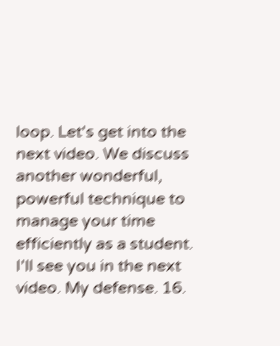loop. Let's get into the next video. We discuss another wonderful, powerful technique to manage your time efficiently as a student. I'll see you in the next video. My defense. 16.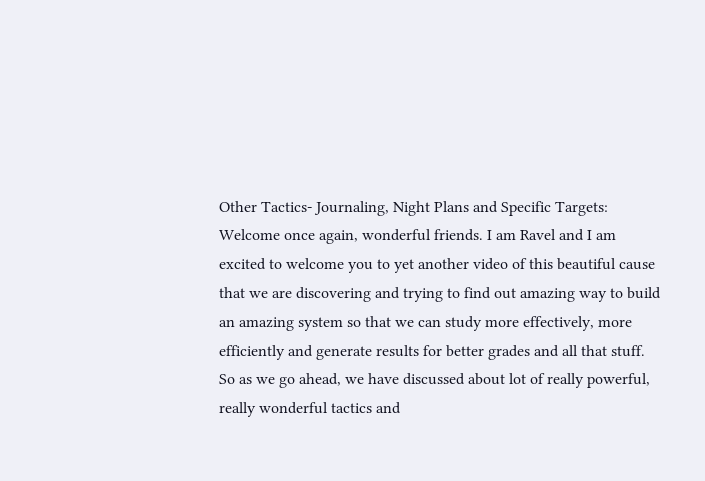Other Tactics- Journaling, Night Plans and Specific Targets: Welcome once again, wonderful friends. I am Ravel and I am excited to welcome you to yet another video of this beautiful cause that we are discovering and trying to find out amazing way to build an amazing system so that we can study more effectively, more efficiently and generate results for better grades and all that stuff. So as we go ahead, we have discussed about lot of really powerful, really wonderful tactics and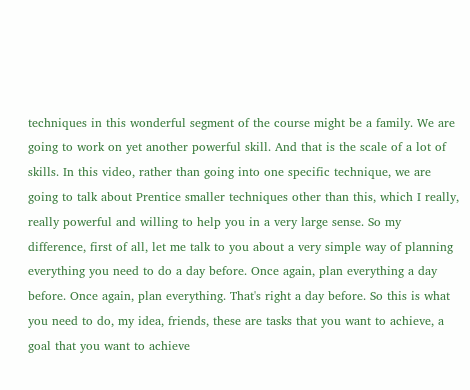techniques in this wonderful segment of the course might be a family. We are going to work on yet another powerful skill. And that is the scale of a lot of skills. In this video, rather than going into one specific technique, we are going to talk about Prentice smaller techniques other than this, which I really, really powerful and willing to help you in a very large sense. So my difference, first of all, let me talk to you about a very simple way of planning everything you need to do a day before. Once again, plan everything a day before. Once again, plan everything. That's right a day before. So this is what you need to do, my idea, friends, these are tasks that you want to achieve, a goal that you want to achieve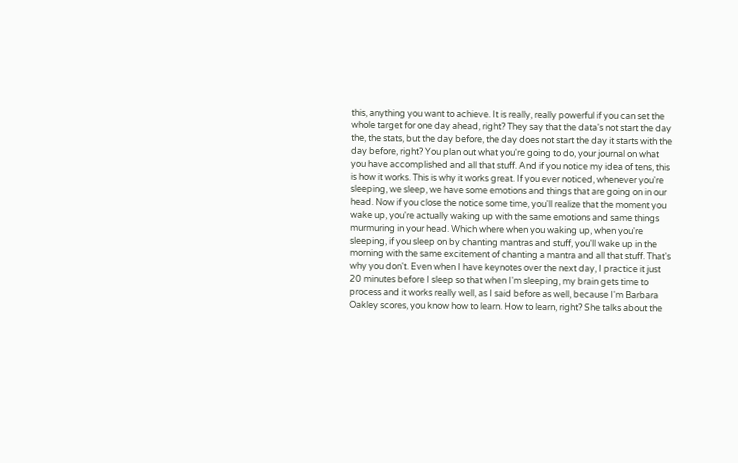this, anything you want to achieve. It is really, really powerful if you can set the whole target for one day ahead, right? They say that the data's not start the day the, the stats, but the day before, the day does not start the day it starts with the day before, right? You plan out what you're going to do, your journal on what you have accomplished and all that stuff. And if you notice my idea of tens, this is how it works. This is why it works great. If you ever noticed, whenever you're sleeping, we sleep, we have some emotions and things that are going on in our head. Now if you close the notice some time, you'll realize that the moment you wake up, you're actually waking up with the same emotions and same things murmuring in your head. Which where when you waking up, when you're sleeping, if you sleep on by chanting mantras and stuff, you'll wake up in the morning with the same excitement of chanting a mantra and all that stuff. That's why you don't. Even when I have keynotes over the next day, I practice it just 20 minutes before I sleep so that when I'm sleeping, my brain gets time to process and it works really well, as I said before as well, because I'm Barbara Oakley scores, you know how to learn. How to learn, right? She talks about the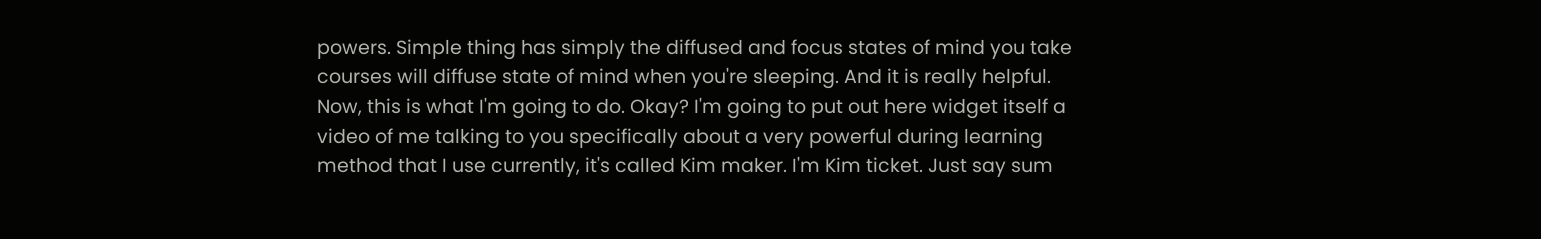powers. Simple thing has simply the diffused and focus states of mind you take courses will diffuse state of mind when you're sleeping. And it is really helpful. Now, this is what I'm going to do. Okay? I'm going to put out here widget itself a video of me talking to you specifically about a very powerful during learning method that I use currently, it's called Kim maker. I'm Kim ticket. Just say sum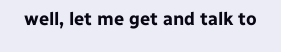well, let me get and talk to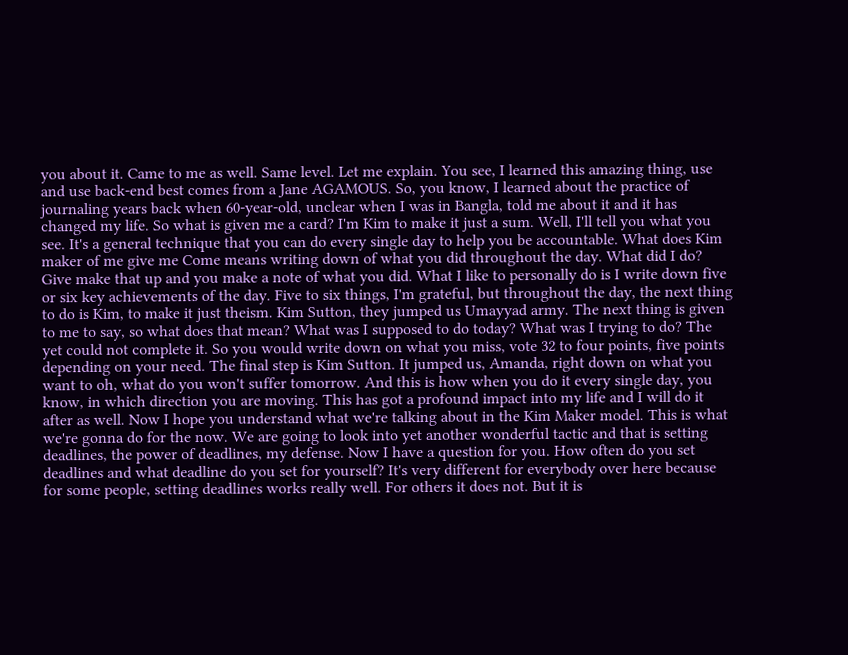you about it. Came to me as well. Same level. Let me explain. You see, I learned this amazing thing, use and use back-end best comes from a Jane AGAMOUS. So, you know, I learned about the practice of journaling years back when 60-year-old, unclear when I was in Bangla, told me about it and it has changed my life. So what is given me a card? I'm Kim to make it just a sum. Well, I'll tell you what you see. It's a general technique that you can do every single day to help you be accountable. What does Kim maker of me give me Come means writing down of what you did throughout the day. What did I do? Give make that up and you make a note of what you did. What I like to personally do is I write down five or six key achievements of the day. Five to six things, I'm grateful, but throughout the day, the next thing to do is Kim, to make it just theism. Kim Sutton, they jumped us Umayyad army. The next thing is given to me to say, so what does that mean? What was I supposed to do today? What was I trying to do? The yet could not complete it. So you would write down on what you miss, vote 32 to four points, five points depending on your need. The final step is Kim Sutton. It jumped us, Amanda, right down on what you want to oh, what do you won't suffer tomorrow. And this is how when you do it every single day, you know, in which direction you are moving. This has got a profound impact into my life and I will do it after as well. Now I hope you understand what we're talking about in the Kim Maker model. This is what we're gonna do for the now. We are going to look into yet another wonderful tactic and that is setting deadlines, the power of deadlines, my defense. Now I have a question for you. How often do you set deadlines and what deadline do you set for yourself? It's very different for everybody over here because for some people, setting deadlines works really well. For others it does not. But it is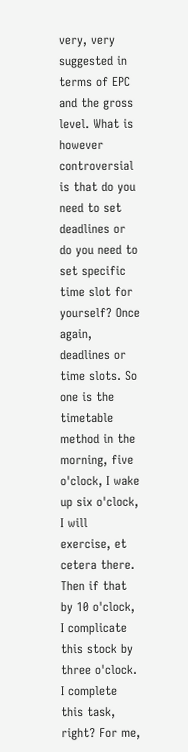very, very suggested in terms of EPC and the gross level. What is however controversial is that do you need to set deadlines or do you need to set specific time slot for yourself? Once again, deadlines or time slots. So one is the timetable method in the morning, five o'clock, I wake up six o'clock, I will exercise, et cetera there. Then if that by 10 o'clock, I complicate this stock by three o'clock. I complete this task, right? For me,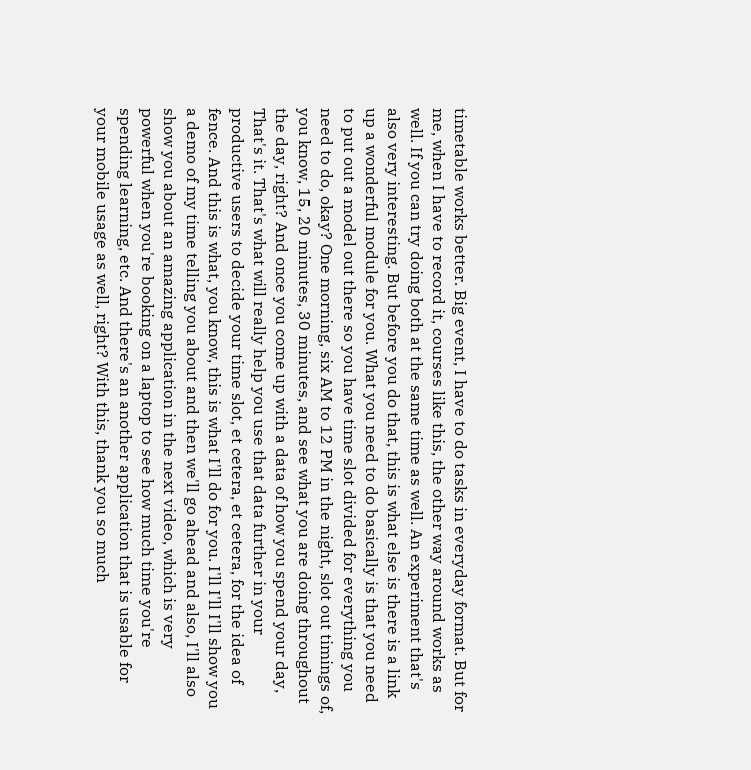timetable works better. Big event, I have to do tasks in everyday format. But for me, when I have to record it, courses like this, the other way around works as well. If you can try doing both at the same time as well. An experiment that's also very interesting. But before you do that, this is what else is there is a link up a wonderful module for you. What you need to do basically is that you need to put out a model out there so you have time slot divided for everything you need to do, okay? One morning, six AM to 12 PM in the night, slot out timings of, you know, 15, 20 minutes, 30 minutes, and see what you are doing throughout the day, right? And once you come up with a data of how you spend your day, That's it. That's what will really help you use that data further in your productive users to decide your time slot, et cetera, et cetera, for the idea of fence. And this is what, you know, this is what I'll do for you. I'll I'll I'll show you a demo of my time telling you about and then we'll go ahead and also, I'll also show you about an amazing application in the next video, which is very powerful when you're booking on a laptop to see how much time you're spending learning, etc. And there's an another application that is usable for your mobile usage as well, right? With this, thank you so much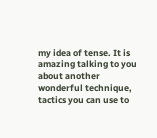my idea of tense. It is amazing talking to you about another wonderful technique, tactics you can use to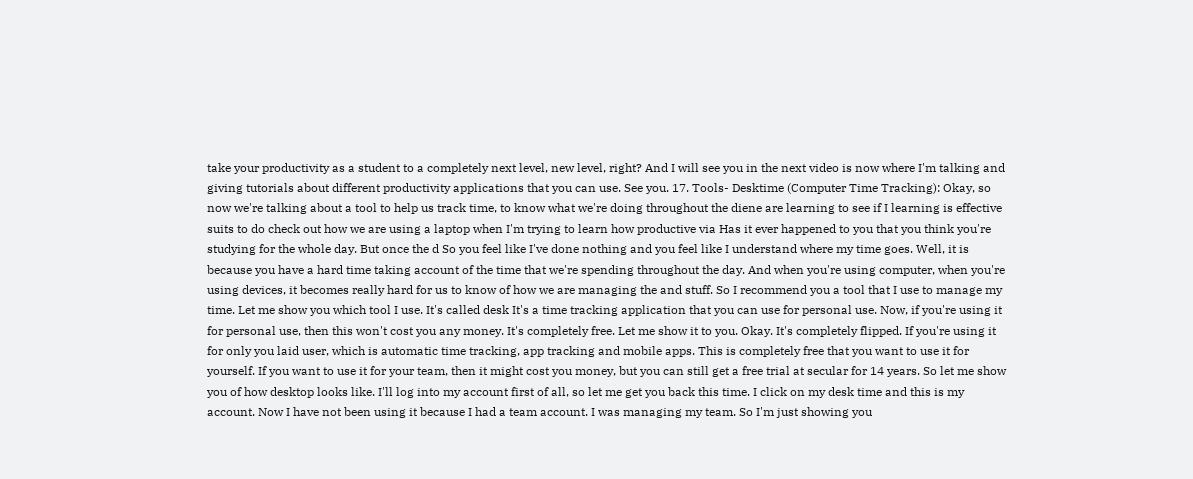take your productivity as a student to a completely next level, new level, right? And I will see you in the next video is now where I'm talking and giving tutorials about different productivity applications that you can use. See you. 17. Tools- Desktime (Computer Time Tracking): Okay, so now we're talking about a tool to help us track time, to know what we're doing throughout the diene are learning to see if I learning is effective suits to do check out how we are using a laptop when I'm trying to learn how productive via Has it ever happened to you that you think you're studying for the whole day. But once the d So you feel like I've done nothing and you feel like I understand where my time goes. Well, it is because you have a hard time taking account of the time that we're spending throughout the day. And when you're using computer, when you're using devices, it becomes really hard for us to know of how we are managing the and stuff. So I recommend you a tool that I use to manage my time. Let me show you which tool I use. It's called desk It's a time tracking application that you can use for personal use. Now, if you're using it for personal use, then this won't cost you any money. It's completely free. Let me show it to you. Okay. It's completely flipped. If you're using it for only you laid user, which is automatic time tracking, app tracking and mobile apps. This is completely free that you want to use it for yourself. If you want to use it for your team, then it might cost you money, but you can still get a free trial at secular for 14 years. So let me show you of how desktop looks like. I'll log into my account first of all, so let me get you back this time. I click on my desk time and this is my account. Now I have not been using it because I had a team account. I was managing my team. So I'm just showing you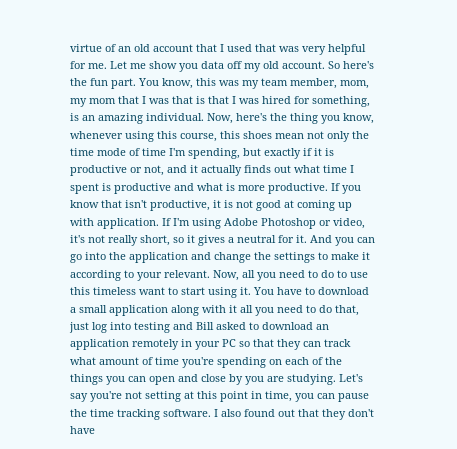virtue of an old account that I used that was very helpful for me. Let me show you data off my old account. So here's the fun part. You know, this was my team member, mom, my mom that I was that is that I was hired for something, is an amazing individual. Now, here's the thing you know, whenever using this course, this shoes mean not only the time mode of time I'm spending, but exactly if it is productive or not, and it actually finds out what time I spent is productive and what is more productive. If you know that isn't productive, it is not good at coming up with application. If I'm using Adobe Photoshop or video, it's not really short, so it gives a neutral for it. And you can go into the application and change the settings to make it according to your relevant. Now, all you need to do to use this timeless want to start using it. You have to download a small application along with it all you need to do that, just log into testing and Bill asked to download an application remotely in your PC so that they can track what amount of time you're spending on each of the things you can open and close by you are studying. Let's say you're not setting at this point in time, you can pause the time tracking software. I also found out that they don't have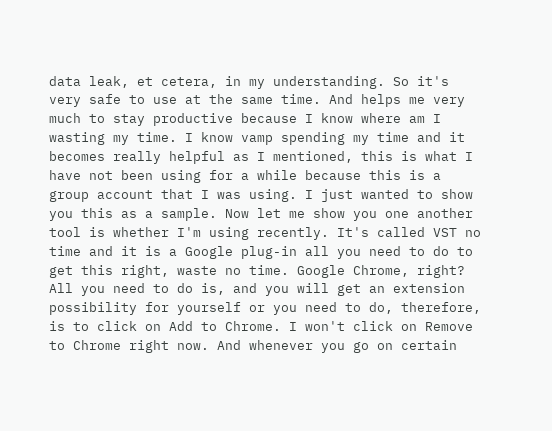data leak, et cetera, in my understanding. So it's very safe to use at the same time. And helps me very much to stay productive because I know where am I wasting my time. I know vamp spending my time and it becomes really helpful as I mentioned, this is what I have not been using for a while because this is a group account that I was using. I just wanted to show you this as a sample. Now let me show you one another tool is whether I'm using recently. It's called VST no time and it is a Google plug-in all you need to do to get this right, waste no time. Google Chrome, right? All you need to do is, and you will get an extension possibility for yourself or you need to do, therefore, is to click on Add to Chrome. I won't click on Remove to Chrome right now. And whenever you go on certain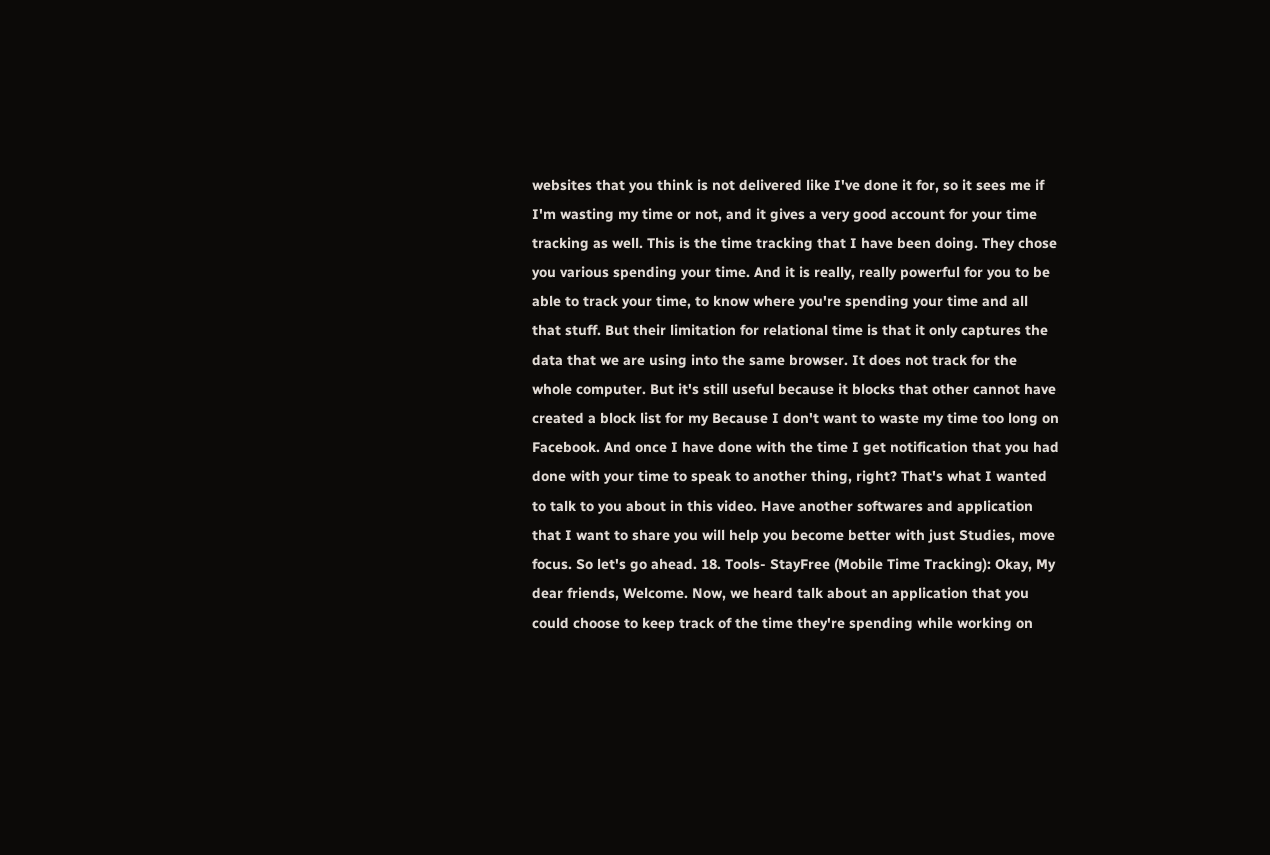websites that you think is not delivered like I've done it for, so it sees me if I'm wasting my time or not, and it gives a very good account for your time tracking as well. This is the time tracking that I have been doing. They chose you various spending your time. And it is really, really powerful for you to be able to track your time, to know where you're spending your time and all that stuff. But their limitation for relational time is that it only captures the data that we are using into the same browser. It does not track for the whole computer. But it's still useful because it blocks that other cannot have created a block list for my Because I don't want to waste my time too long on Facebook. And once I have done with the time I get notification that you had done with your time to speak to another thing, right? That's what I wanted to talk to you about in this video. Have another softwares and application that I want to share you will help you become better with just Studies, move focus. So let's go ahead. 18. Tools- StayFree (Mobile Time Tracking): Okay, My dear friends, Welcome. Now, we heard talk about an application that you could choose to keep track of the time they're spending while working on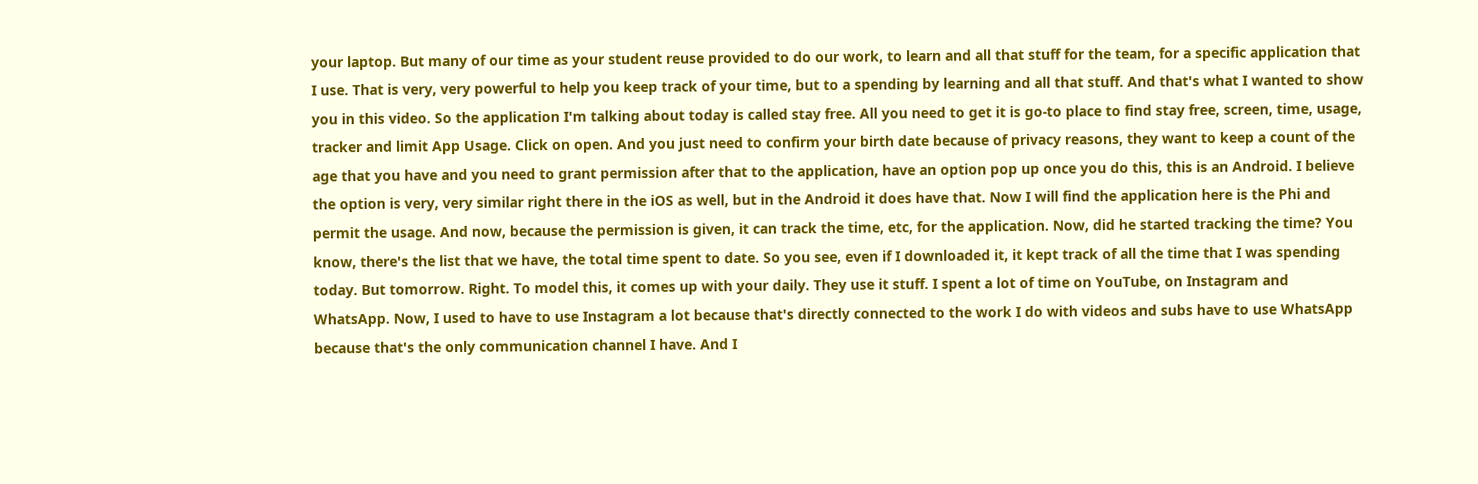your laptop. But many of our time as your student reuse provided to do our work, to learn and all that stuff for the team, for a specific application that I use. That is very, very powerful to help you keep track of your time, but to a spending by learning and all that stuff. And that's what I wanted to show you in this video. So the application I'm talking about today is called stay free. All you need to get it is go-to place to find stay free, screen, time, usage, tracker and limit App Usage. Click on open. And you just need to confirm your birth date because of privacy reasons, they want to keep a count of the age that you have and you need to grant permission after that to the application, have an option pop up once you do this, this is an Android. I believe the option is very, very similar right there in the iOS as well, but in the Android it does have that. Now I will find the application here is the Phi and permit the usage. And now, because the permission is given, it can track the time, etc, for the application. Now, did he started tracking the time? You know, there's the list that we have, the total time spent to date. So you see, even if I downloaded it, it kept track of all the time that I was spending today. But tomorrow. Right. To model this, it comes up with your daily. They use it stuff. I spent a lot of time on YouTube, on Instagram and WhatsApp. Now, I used to have to use Instagram a lot because that's directly connected to the work I do with videos and subs have to use WhatsApp because that's the only communication channel I have. And I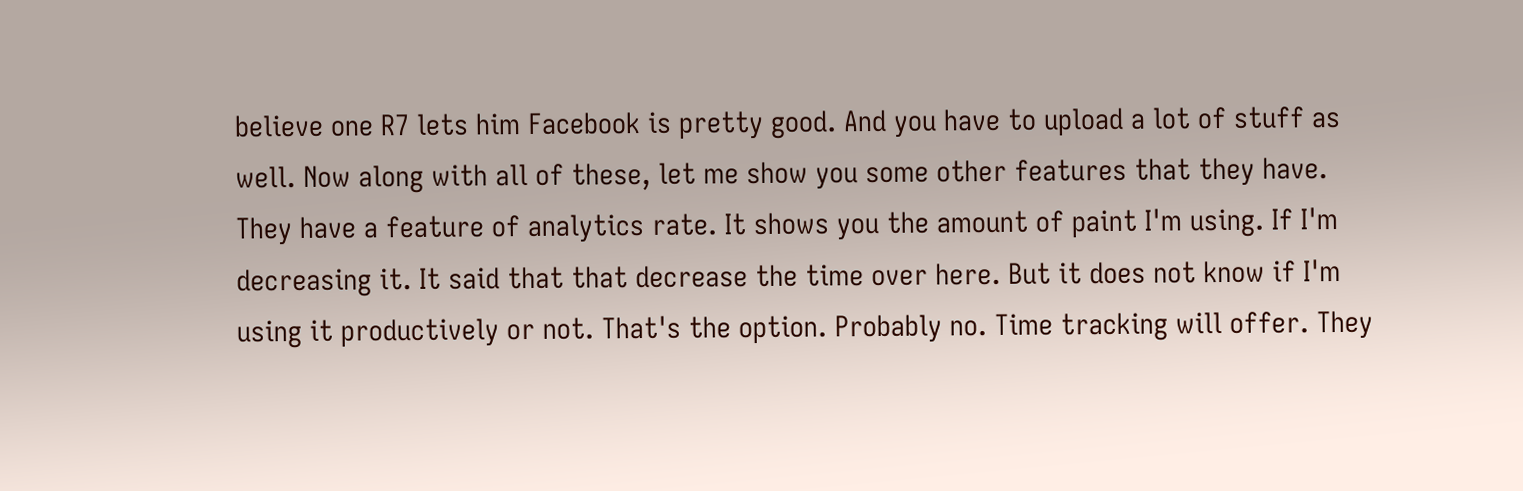believe one R7 lets him Facebook is pretty good. And you have to upload a lot of stuff as well. Now along with all of these, let me show you some other features that they have. They have a feature of analytics rate. It shows you the amount of paint I'm using. If I'm decreasing it. It said that that decrease the time over here. But it does not know if I'm using it productively or not. That's the option. Probably no. Time tracking will offer. They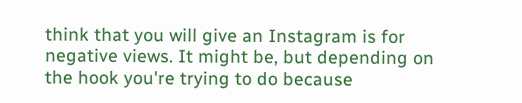think that you will give an Instagram is for negative views. It might be, but depending on the hook you're trying to do because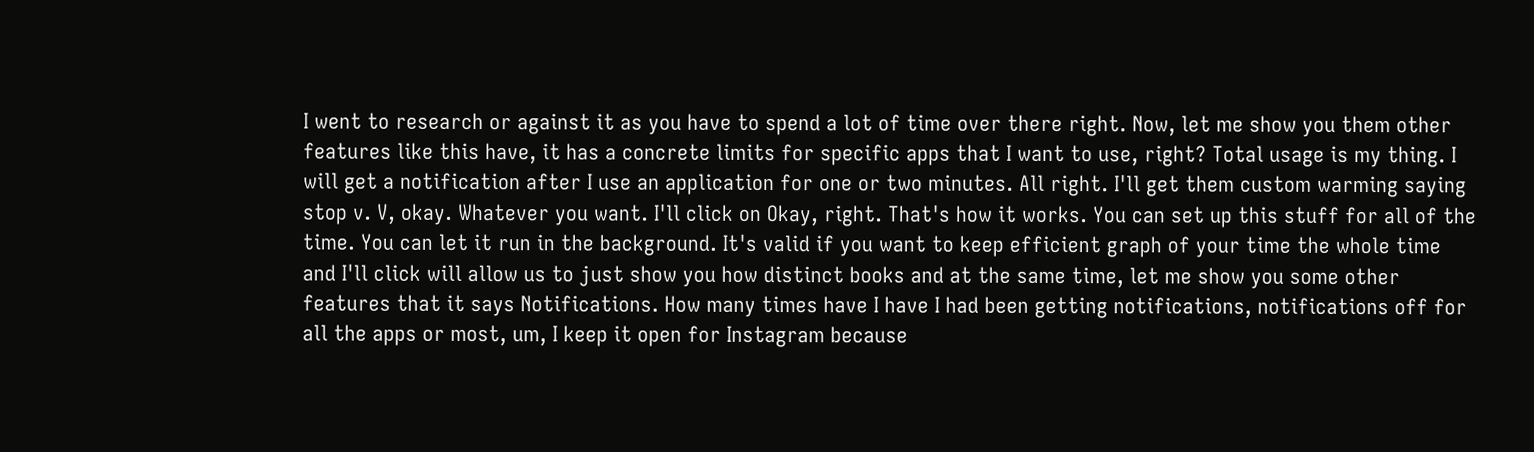I went to research or against it as you have to spend a lot of time over there right. Now, let me show you them other features like this have, it has a concrete limits for specific apps that I want to use, right? Total usage is my thing. I will get a notification after I use an application for one or two minutes. All right. I'll get them custom warming saying stop v. V, okay. Whatever you want. I'll click on Okay, right. That's how it works. You can set up this stuff for all of the time. You can let it run in the background. It's valid if you want to keep efficient graph of your time the whole time and I'll click will allow us to just show you how distinct books and at the same time, let me show you some other features that it says Notifications. How many times have I have I had been getting notifications, notifications off for all the apps or most, um, I keep it open for Instagram because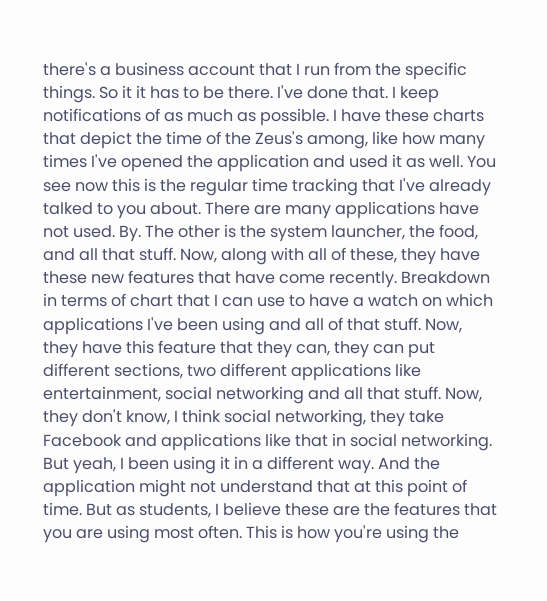there's a business account that I run from the specific things. So it it has to be there. I've done that. I keep notifications of as much as possible. I have these charts that depict the time of the Zeus's among, like how many times I've opened the application and used it as well. You see now this is the regular time tracking that I've already talked to you about. There are many applications have not used. By. The other is the system launcher, the food, and all that stuff. Now, along with all of these, they have these new features that have come recently. Breakdown in terms of chart that I can use to have a watch on which applications I've been using and all of that stuff. Now, they have this feature that they can, they can put different sections, two different applications like entertainment, social networking and all that stuff. Now, they don't know, I think social networking, they take Facebook and applications like that in social networking. But yeah, I been using it in a different way. And the application might not understand that at this point of time. But as students, I believe these are the features that you are using most often. This is how you're using the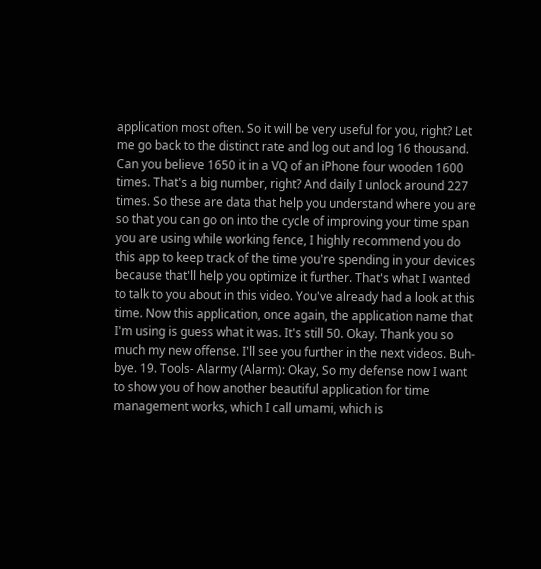application most often. So it will be very useful for you, right? Let me go back to the distinct rate and log out and log 16 thousand. Can you believe 1650 it in a VQ of an iPhone four wooden 1600 times. That's a big number, right? And daily I unlock around 227 times. So these are data that help you understand where you are so that you can go on into the cycle of improving your time span you are using while working fence, I highly recommend you do this app to keep track of the time you're spending in your devices because that'll help you optimize it further. That's what I wanted to talk to you about in this video. You've already had a look at this time. Now this application, once again, the application name that I'm using is guess what it was. It's still 50. Okay. Thank you so much my new offense. I'll see you further in the next videos. Buh-bye. 19. Tools- Alarmy (Alarm): Okay, So my defense now I want to show you of how another beautiful application for time management works, which I call umami, which is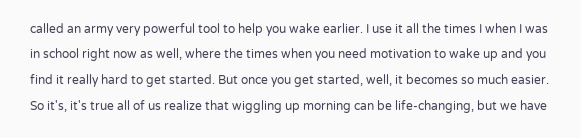called an army very powerful tool to help you wake earlier. I use it all the times I when I was in school right now as well, where the times when you need motivation to wake up and you find it really hard to get started. But once you get started, well, it becomes so much easier. So it's, it's true all of us realize that wiggling up morning can be life-changing, but we have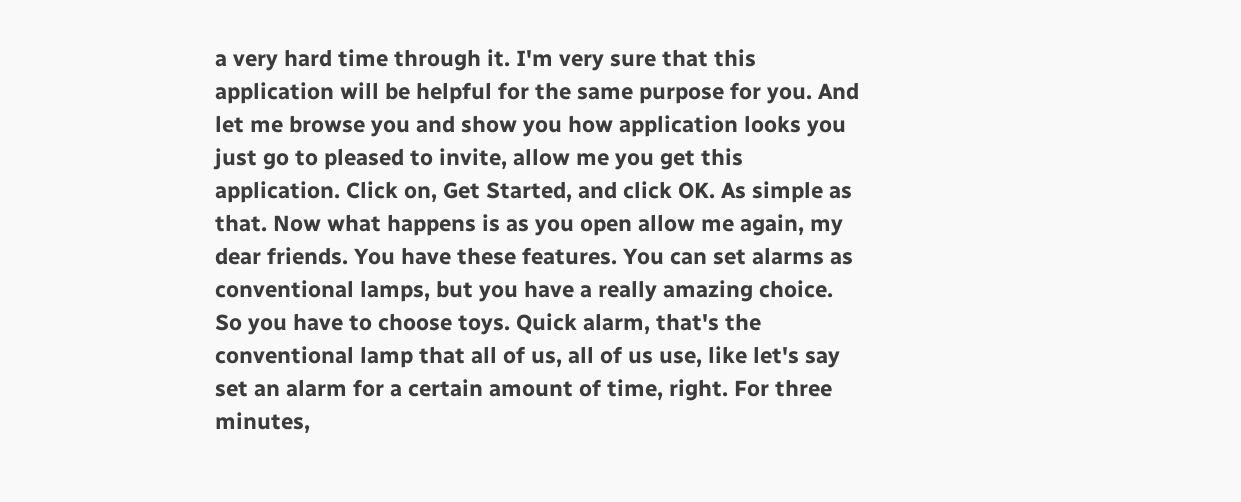a very hard time through it. I'm very sure that this application will be helpful for the same purpose for you. And let me browse you and show you how application looks you just go to pleased to invite, allow me you get this application. Click on, Get Started, and click OK. As simple as that. Now what happens is as you open allow me again, my dear friends. You have these features. You can set alarms as conventional lamps, but you have a really amazing choice. So you have to choose toys. Quick alarm, that's the conventional lamp that all of us, all of us use, like let's say set an alarm for a certain amount of time, right. For three minutes,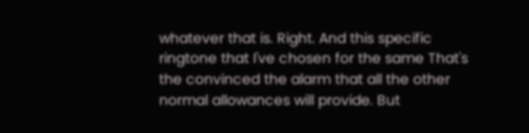whatever that is. Right. And this specific ringtone that I've chosen for the same That's the convinced the alarm that all the other normal allowances will provide. But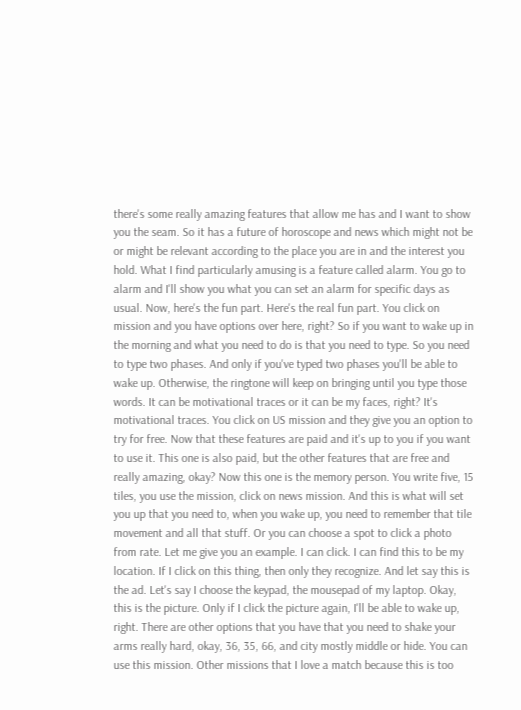there's some really amazing features that allow me has and I want to show you the seam. So it has a future of horoscope and news which might not be or might be relevant according to the place you are in and the interest you hold. What I find particularly amusing is a feature called alarm. You go to alarm and I'll show you what you can set an alarm for specific days as usual. Now, here's the fun part. Here's the real fun part. You click on mission and you have options over here, right? So if you want to wake up in the morning and what you need to do is that you need to type. So you need to type two phases. And only if you've typed two phases you'll be able to wake up. Otherwise, the ringtone will keep on bringing until you type those words. It can be motivational traces or it can be my faces, right? It's motivational traces. You click on US mission and they give you an option to try for free. Now that these features are paid and it's up to you if you want to use it. This one is also paid, but the other features that are free and really amazing, okay? Now this one is the memory person. You write five, 15 tiles, you use the mission, click on news mission. And this is what will set you up that you need to, when you wake up, you need to remember that tile movement and all that stuff. Or you can choose a spot to click a photo from rate. Let me give you an example. I can click. I can find this to be my location. If I click on this thing, then only they recognize. And let say this is the ad. Let's say I choose the keypad, the mousepad of my laptop. Okay, this is the picture. Only if I click the picture again, I'll be able to wake up, right. There are other options that you have that you need to shake your arms really hard, okay, 36, 35, 66, and city mostly middle or hide. You can use this mission. Other missions that I love a match because this is too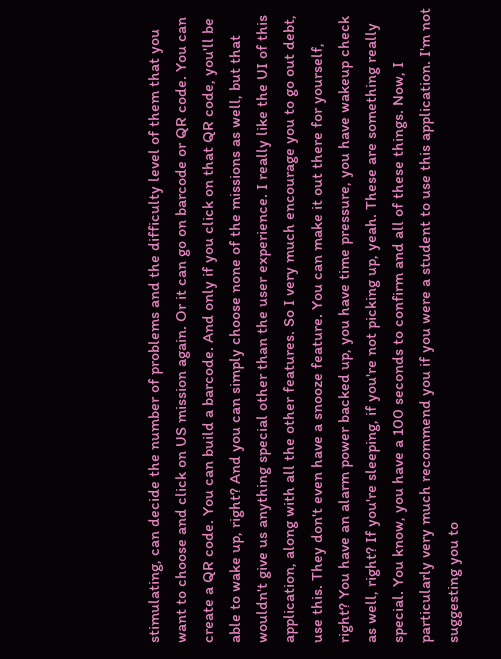stimulating, can decide the number of problems and the difficulty level of them that you want to choose and click on US mission again. Or it can go on barcode or QR code. You can create a QR code. You can build a barcode. And only if you click on that QR code, you'll be able to wake up, right? And you can simply choose none of the missions as well, but that wouldn't give us anything special other than the user experience. I really like the UI of this application, along with all the other features. So I very much encourage you to go out debt, use this. They don't even have a snooze feature. You can make it out there for yourself, right? You have an alarm power backed up, you have time pressure, you have wakeup check as well, right? If you're sleeping, if you're not picking up, yeah. These are something really special. You know, you have a 100 seconds to confirm and all of these things. Now, I particularly very much recommend you if you were a student to use this application. I'm not suggesting you to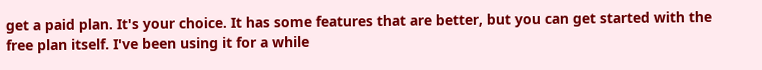get a paid plan. It's your choice. It has some features that are better, but you can get started with the free plan itself. I've been using it for a while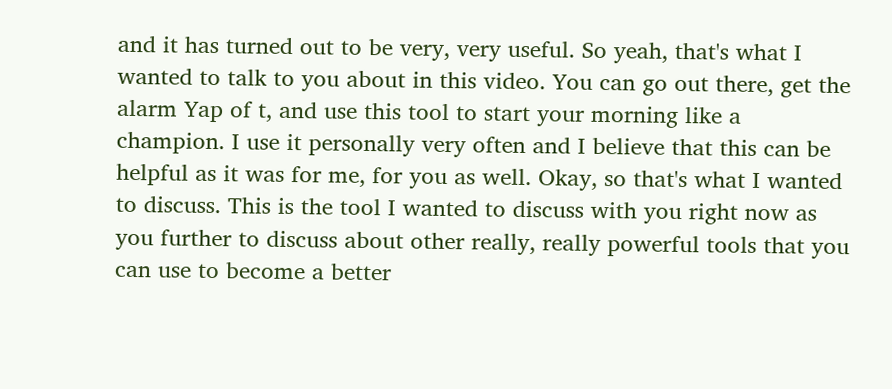and it has turned out to be very, very useful. So yeah, that's what I wanted to talk to you about in this video. You can go out there, get the alarm Yap of t, and use this tool to start your morning like a champion. I use it personally very often and I believe that this can be helpful as it was for me, for you as well. Okay, so that's what I wanted to discuss. This is the tool I wanted to discuss with you right now as you further to discuss about other really, really powerful tools that you can use to become a better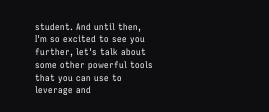student. And until then, I'm so excited to see you further, let's talk about some other powerful tools that you can use to leverage and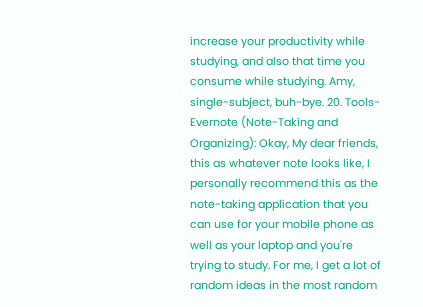increase your productivity while studying, and also that time you consume while studying. Amy, single-subject, buh-bye. 20. Tools- Evernote (Note-Taking and Organizing): Okay, My dear friends, this as whatever note looks like, I personally recommend this as the note-taking application that you can use for your mobile phone as well as your laptop and you're trying to study. For me, I get a lot of random ideas in the most random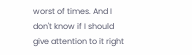worst of times. And I don't know if I should give attention to it right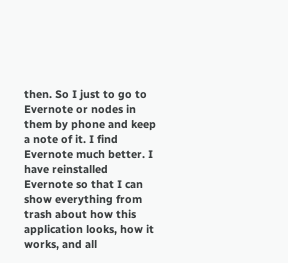then. So I just to go to Evernote or nodes in them by phone and keep a note of it. I find Evernote much better. I have reinstalled Evernote so that I can show everything from trash about how this application looks, how it works, and all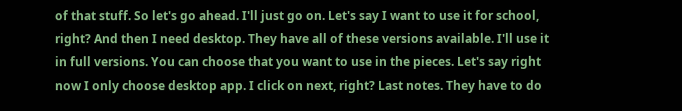of that stuff. So let's go ahead. I'll just go on. Let's say I want to use it for school, right? And then I need desktop. They have all of these versions available. I'll use it in full versions. You can choose that you want to use in the pieces. Let's say right now I only choose desktop app. I click on next, right? Last notes. They have to do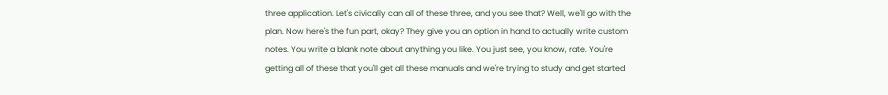three application. Let's civically can all of these three, and you see that? Well, we'll go with the plan. Now here's the fun part, okay? They give you an option in hand to actually write custom notes. You write a blank note about anything you like. You just see, you know, rate. You're getting all of these that you'll get all these manuals and we're trying to study and get started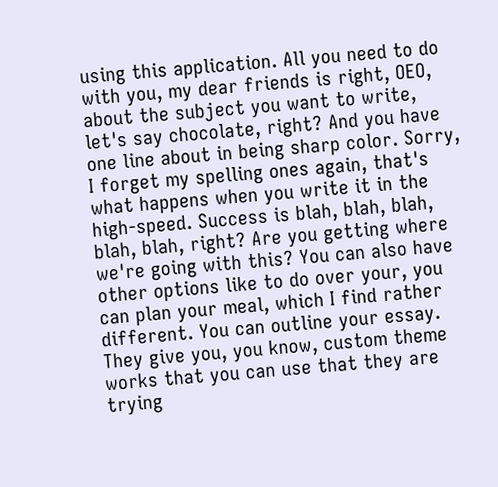using this application. All you need to do with you, my dear friends is right, OEO, about the subject you want to write, let's say chocolate, right? And you have one line about in being sharp color. Sorry, I forget my spelling ones again, that's what happens when you write it in the high-speed. Success is blah, blah, blah, blah, blah, right? Are you getting where we're going with this? You can also have other options like to do over your, you can plan your meal, which I find rather different. You can outline your essay. They give you, you know, custom theme works that you can use that they are trying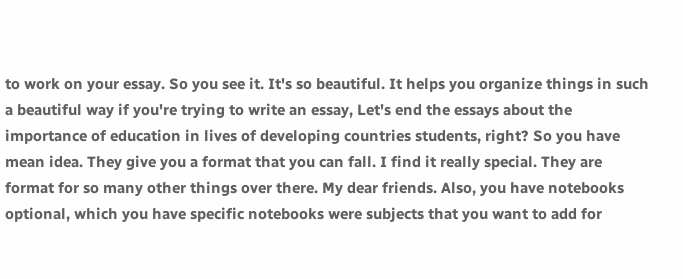to work on your essay. So you see it. It's so beautiful. It helps you organize things in such a beautiful way if you're trying to write an essay, Let's end the essays about the importance of education in lives of developing countries students, right? So you have mean idea. They give you a format that you can fall. I find it really special. They are format for so many other things over there. My dear friends. Also, you have notebooks optional, which you have specific notebooks were subjects that you want to add for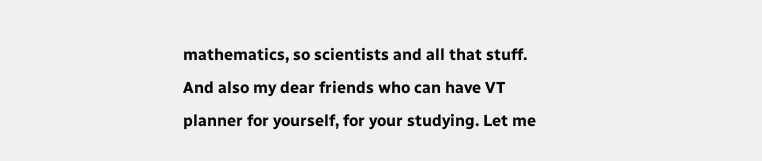mathematics, so scientists and all that stuff. And also my dear friends who can have VT planner for yourself, for your studying. Let me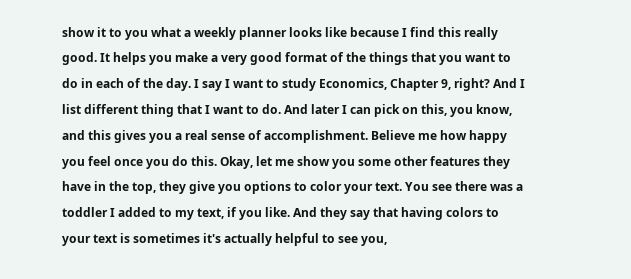show it to you what a weekly planner looks like because I find this really good. It helps you make a very good format of the things that you want to do in each of the day. I say I want to study Economics, Chapter 9, right? And I list different thing that I want to do. And later I can pick on this, you know, and this gives you a real sense of accomplishment. Believe me how happy you feel once you do this. Okay, let me show you some other features they have in the top, they give you options to color your text. You see there was a toddler I added to my text, if you like. And they say that having colors to your text is sometimes it's actually helpful to see you,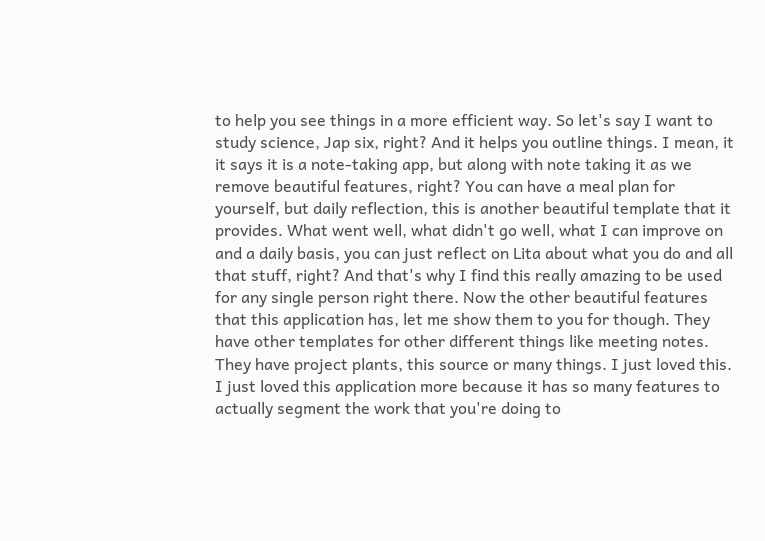to help you see things in a more efficient way. So let's say I want to study science, Jap six, right? And it helps you outline things. I mean, it it says it is a note-taking app, but along with note taking it as we remove beautiful features, right? You can have a meal plan for yourself, but daily reflection, this is another beautiful template that it provides. What went well, what didn't go well, what I can improve on and a daily basis, you can just reflect on Lita about what you do and all that stuff, right? And that's why I find this really amazing to be used for any single person right there. Now the other beautiful features that this application has, let me show them to you for though. They have other templates for other different things like meeting notes. They have project plants, this source or many things. I just loved this. I just loved this application more because it has so many features to actually segment the work that you're doing to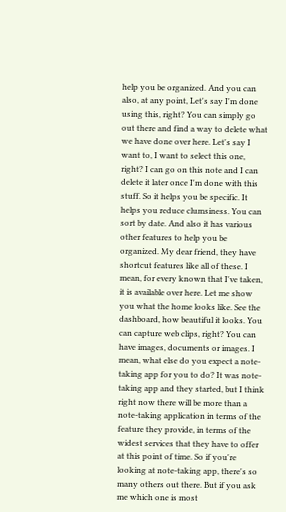help you be organized. And you can also, at any point, Let's say I'm done using this, right? You can simply go out there and find a way to delete what we have done over here. Let's say I want to, I want to select this one, right? I can go on this note and I can delete it later once I'm done with this stuff. So it helps you be specific. It helps you reduce clumsiness. You can sort by date. And also it has various other features to help you be organized. My dear friend, they have shortcut features like all of these. I mean, for every known that I've taken, it is available over here. Let me show you what the home looks like. See the dashboard, how beautiful it looks. You can capture web clips, right? You can have images, documents or images. I mean, what else do you expect a note-taking app for you to do? It was note-taking app and they started, but I think right now there will be more than a note-taking application in terms of the feature they provide, in terms of the widest services that they have to offer at this point of time. So if you're looking at note-taking app, there's so many others out there. But if you ask me which one is most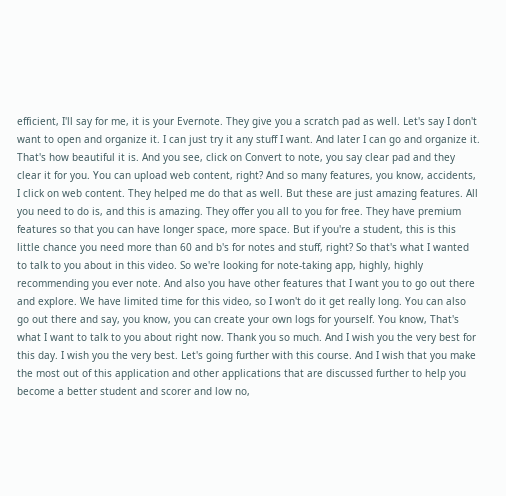efficient, I'll say for me, it is your Evernote. They give you a scratch pad as well. Let's say I don't want to open and organize it. I can just try it any stuff I want. And later I can go and organize it. That's how beautiful it is. And you see, click on Convert to note, you say clear pad and they clear it for you. You can upload web content, right? And so many features, you know, accidents, I click on web content. They helped me do that as well. But these are just amazing features. All you need to do is, and this is amazing. They offer you all to you for free. They have premium features so that you can have longer space, more space. But if you're a student, this is this little chance you need more than 60 and b's for notes and stuff, right? So that's what I wanted to talk to you about in this video. So we're looking for note-taking app, highly, highly recommending you ever note. And also you have other features that I want you to go out there and explore. We have limited time for this video, so I won't do it get really long. You can also go out there and say, you know, you can create your own logs for yourself. You know, That's what I want to talk to you about right now. Thank you so much. And I wish you the very best for this day. I wish you the very best. Let's going further with this course. And I wish that you make the most out of this application and other applications that are discussed further to help you become a better student and scorer and low no,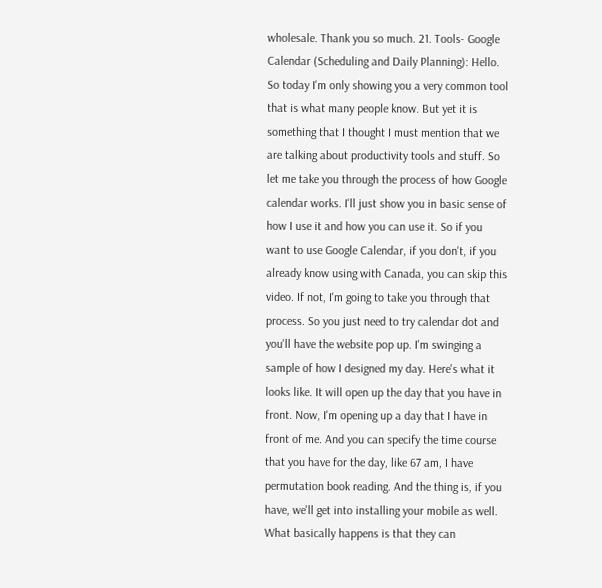wholesale. Thank you so much. 21. Tools- Google Calendar (Scheduling and Daily Planning): Hello. So today I'm only showing you a very common tool that is what many people know. But yet it is something that I thought I must mention that we are talking about productivity tools and stuff. So let me take you through the process of how Google calendar works. I'll just show you in basic sense of how I use it and how you can use it. So if you want to use Google Calendar, if you don't, if you already know using with Canada, you can skip this video. If not, I'm going to take you through that process. So you just need to try calendar dot and you'll have the website pop up. I'm swinging a sample of how I designed my day. Here's what it looks like. It will open up the day that you have in front. Now, I'm opening up a day that I have in front of me. And you can specify the time course that you have for the day, like 67 am, I have permutation book reading. And the thing is, if you have, we'll get into installing your mobile as well. What basically happens is that they can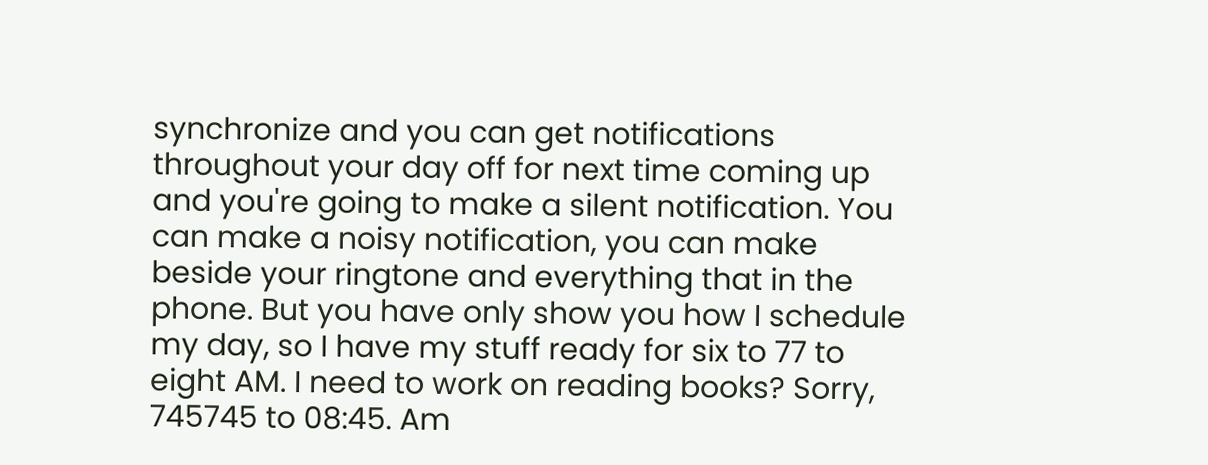synchronize and you can get notifications throughout your day off for next time coming up and you're going to make a silent notification. You can make a noisy notification, you can make beside your ringtone and everything that in the phone. But you have only show you how I schedule my day, so I have my stuff ready for six to 77 to eight AM. I need to work on reading books? Sorry, 745745 to 08:45. Am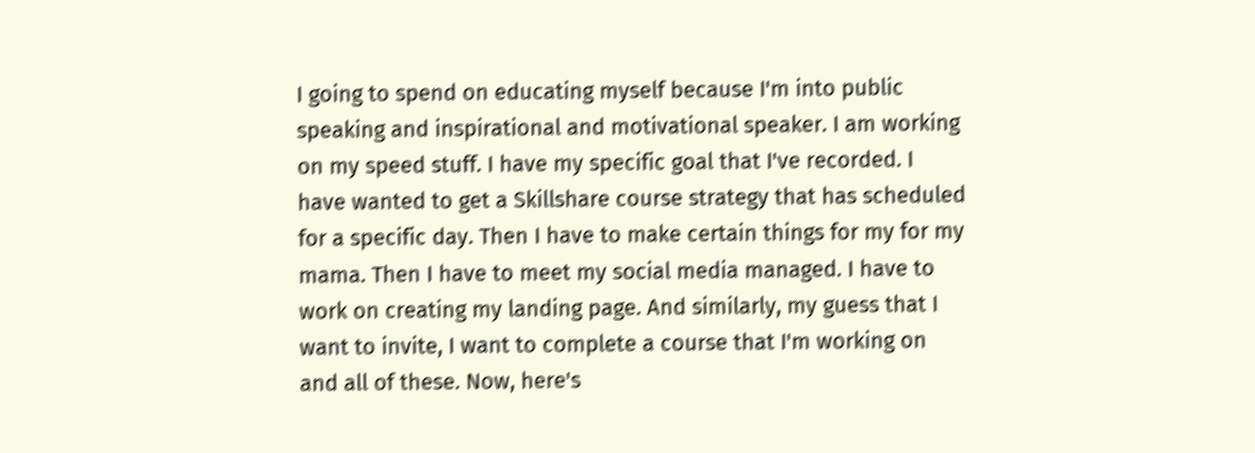I going to spend on educating myself because I'm into public speaking and inspirational and motivational speaker. I am working on my speed stuff. I have my specific goal that I've recorded. I have wanted to get a Skillshare course strategy that has scheduled for a specific day. Then I have to make certain things for my for my mama. Then I have to meet my social media managed. I have to work on creating my landing page. And similarly, my guess that I want to invite, I want to complete a course that I'm working on and all of these. Now, here's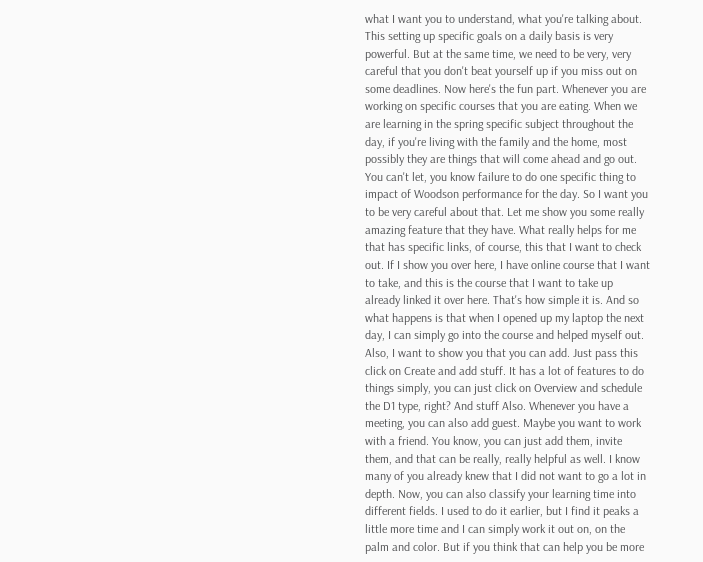what I want you to understand, what you're talking about. This setting up specific goals on a daily basis is very powerful. But at the same time, we need to be very, very careful that you don't beat yourself up if you miss out on some deadlines. Now here's the fun part. Whenever you are working on specific courses that you are eating. When we are learning in the spring specific subject throughout the day, if you're living with the family and the home, most possibly they are things that will come ahead and go out. You can't let, you know failure to do one specific thing to impact of Woodson performance for the day. So I want you to be very careful about that. Let me show you some really amazing feature that they have. What really helps for me that has specific links, of course, this that I want to check out. If I show you over here, I have online course that I want to take, and this is the course that I want to take up already linked it over here. That's how simple it is. And so what happens is that when I opened up my laptop the next day, I can simply go into the course and helped myself out. Also, I want to show you that you can add. Just pass this click on Create and add stuff. It has a lot of features to do things simply, you can just click on Overview and schedule the D1 type, right? And stuff Also. Whenever you have a meeting, you can also add guest. Maybe you want to work with a friend. You know, you can just add them, invite them, and that can be really, really helpful as well. I know many of you already knew that I did not want to go a lot in depth. Now, you can also classify your learning time into different fields. I used to do it earlier, but I find it peaks a little more time and I can simply work it out on, on the palm and color. But if you think that can help you be more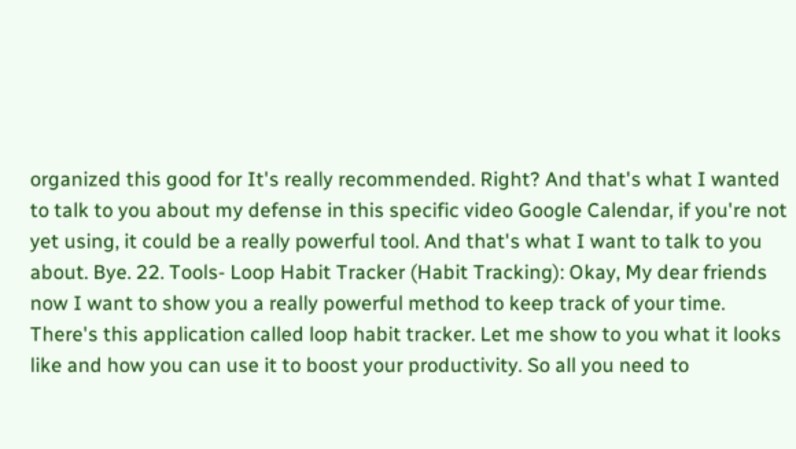organized this good for It's really recommended. Right? And that's what I wanted to talk to you about my defense in this specific video Google Calendar, if you're not yet using, it could be a really powerful tool. And that's what I want to talk to you about. Bye. 22. Tools- Loop Habit Tracker (Habit Tracking): Okay, My dear friends now I want to show you a really powerful method to keep track of your time. There's this application called loop habit tracker. Let me show to you what it looks like and how you can use it to boost your productivity. So all you need to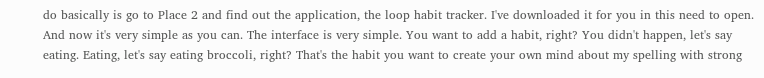do basically is go to Place 2 and find out the application, the loop habit tracker. I've downloaded it for you in this need to open. And now it's very simple as you can. The interface is very simple. You want to add a habit, right? You didn't happen, let's say eating. Eating, let's say eating broccoli, right? That's the habit you want to create your own mind about my spelling with strong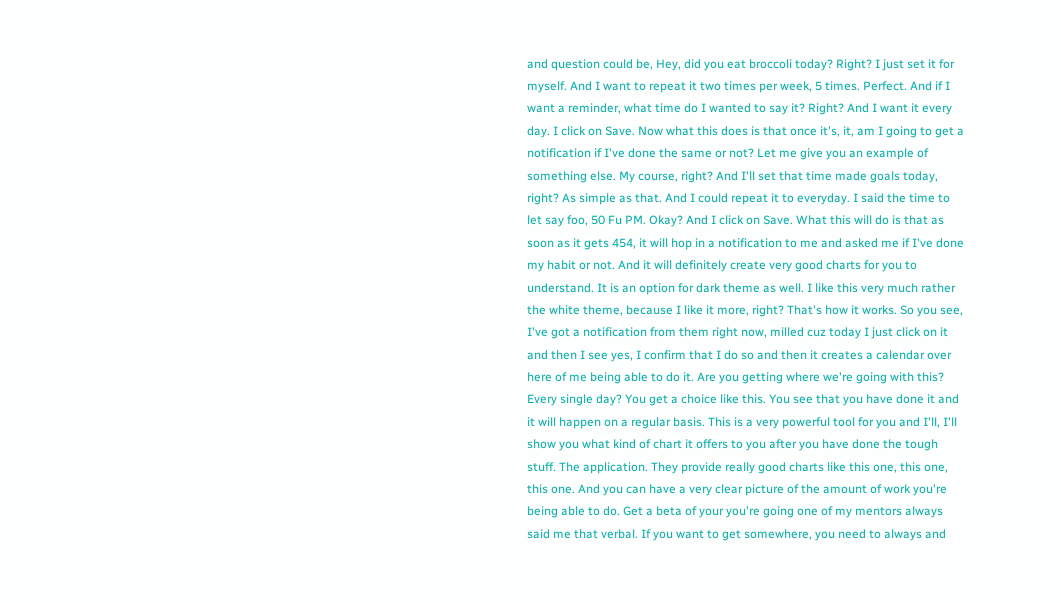and question could be, Hey, did you eat broccoli today? Right? I just set it for myself. And I want to repeat it two times per week, 5 times. Perfect. And if I want a reminder, what time do I wanted to say it? Right? And I want it every day. I click on Save. Now what this does is that once it's, it, am I going to get a notification if I've done the same or not? Let me give you an example of something else. My course, right? And I'll set that time made goals today, right? As simple as that. And I could repeat it to everyday. I said the time to let say foo, 50 Fu PM. Okay? And I click on Save. What this will do is that as soon as it gets 454, it will hop in a notification to me and asked me if I've done my habit or not. And it will definitely create very good charts for you to understand. It is an option for dark theme as well. I like this very much rather the white theme, because I like it more, right? That's how it works. So you see, I've got a notification from them right now, milled cuz today I just click on it and then I see yes, I confirm that I do so and then it creates a calendar over here of me being able to do it. Are you getting where we're going with this? Every single day? You get a choice like this. You see that you have done it and it will happen on a regular basis. This is a very powerful tool for you and I'll, I'll show you what kind of chart it offers to you after you have done the tough stuff. The application. They provide really good charts like this one, this one, this one. And you can have a very clear picture of the amount of work you're being able to do. Get a beta of your you're going one of my mentors always said me that verbal. If you want to get somewhere, you need to always and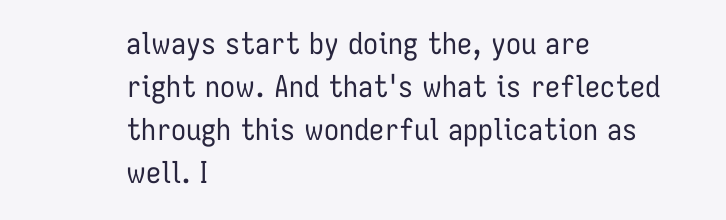always start by doing the, you are right now. And that's what is reflected through this wonderful application as well. I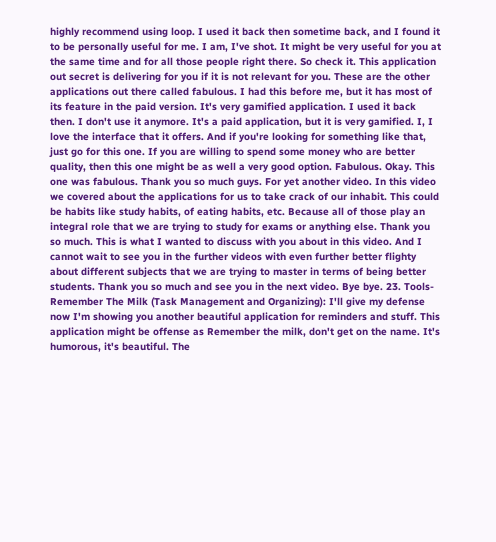highly recommend using loop. I used it back then sometime back, and I found it to be personally useful for me. I am, I've shot. It might be very useful for you at the same time and for all those people right there. So check it. This application out secret is delivering for you if it is not relevant for you. These are the other applications out there called fabulous. I had this before me, but it has most of its feature in the paid version. It's very gamified application. I used it back then. I don't use it anymore. It's a paid application, but it is very gamified. I, I love the interface that it offers. And if you're looking for something like that, just go for this one. If you are willing to spend some money who are better quality, then this one might be as well a very good option. Fabulous. Okay. This one was fabulous. Thank you so much guys. For yet another video. In this video we covered about the applications for us to take crack of our inhabit. This could be habits like study habits, of eating habits, etc. Because all of those play an integral role that we are trying to study for exams or anything else. Thank you so much. This is what I wanted to discuss with you about in this video. And I cannot wait to see you in the further videos with even further better flighty about different subjects that we are trying to master in terms of being better students. Thank you so much and see you in the next video. Bye bye. 23. Tools- Remember The Milk (Task Management and Organizing): I'll give my defense now I'm showing you another beautiful application for reminders and stuff. This application might be offense as Remember the milk, don't get on the name. It's humorous, it's beautiful. The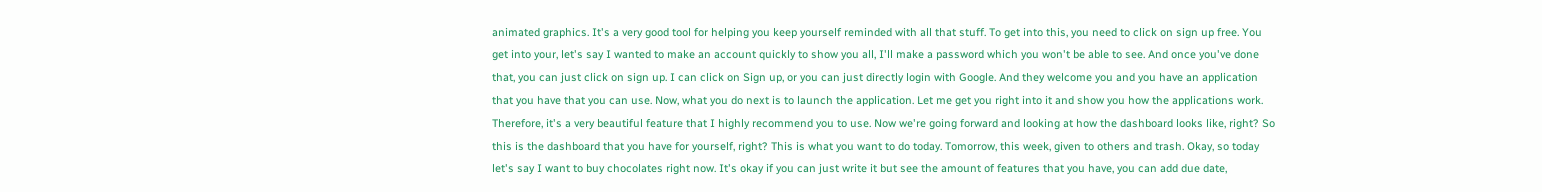animated graphics. It's a very good tool for helping you keep yourself reminded with all that stuff. To get into this, you need to click on sign up free. You get into your, let's say I wanted to make an account quickly to show you all, I'll make a password which you won't be able to see. And once you've done that, you can just click on sign up. I can click on Sign up, or you can just directly login with Google. And they welcome you and you have an application that you have that you can use. Now, what you do next is to launch the application. Let me get you right into it and show you how the applications work. Therefore, it's a very beautiful feature that I highly recommend you to use. Now we're going forward and looking at how the dashboard looks like, right? So this is the dashboard that you have for yourself, right? This is what you want to do today. Tomorrow, this week, given to others and trash. Okay, so today let's say I want to buy chocolates right now. It's okay if you can just write it but see the amount of features that you have, you can add due date,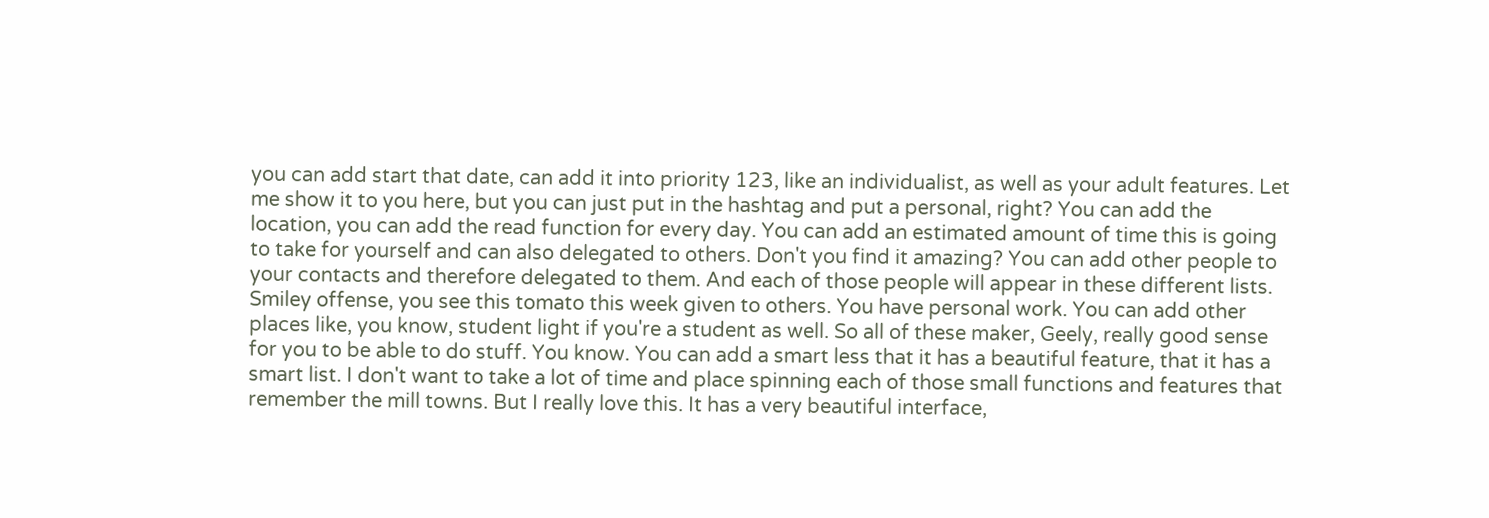you can add start that date, can add it into priority 123, like an individualist, as well as your adult features. Let me show it to you here, but you can just put in the hashtag and put a personal, right? You can add the location, you can add the read function for every day. You can add an estimated amount of time this is going to take for yourself and can also delegated to others. Don't you find it amazing? You can add other people to your contacts and therefore delegated to them. And each of those people will appear in these different lists. Smiley offense, you see this tomato this week given to others. You have personal work. You can add other places like, you know, student light if you're a student as well. So all of these maker, Geely, really good sense for you to be able to do stuff. You know. You can add a smart less that it has a beautiful feature, that it has a smart list. I don't want to take a lot of time and place spinning each of those small functions and features that remember the mill towns. But I really love this. It has a very beautiful interface,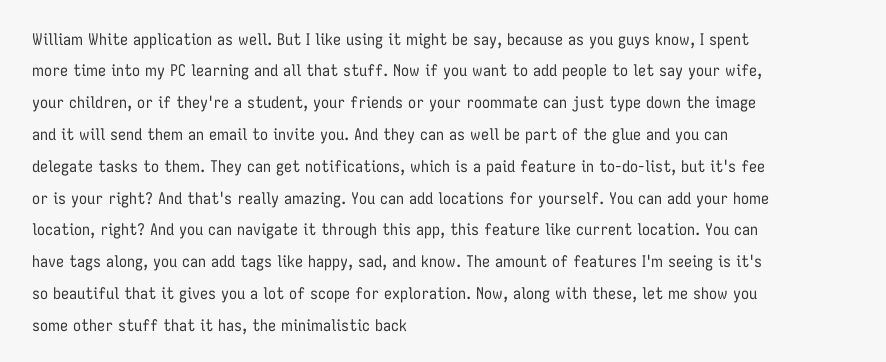William White application as well. But I like using it might be say, because as you guys know, I spent more time into my PC learning and all that stuff. Now if you want to add people to let say your wife, your children, or if they're a student, your friends or your roommate can just type down the image and it will send them an email to invite you. And they can as well be part of the glue and you can delegate tasks to them. They can get notifications, which is a paid feature in to-do-list, but it's fee or is your right? And that's really amazing. You can add locations for yourself. You can add your home location, right? And you can navigate it through this app, this feature like current location. You can have tags along, you can add tags like happy, sad, and know. The amount of features I'm seeing is it's so beautiful that it gives you a lot of scope for exploration. Now, along with these, let me show you some other stuff that it has, the minimalistic back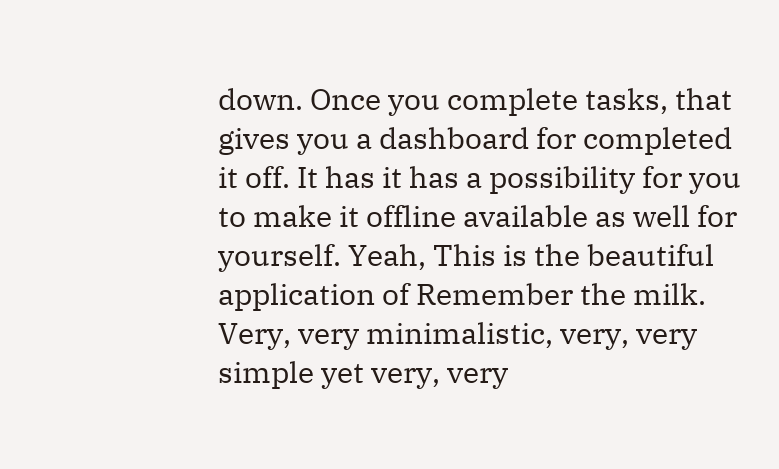down. Once you complete tasks, that gives you a dashboard for completed it off. It has it has a possibility for you to make it offline available as well for yourself. Yeah, This is the beautiful application of Remember the milk. Very, very minimalistic, very, very simple yet very, very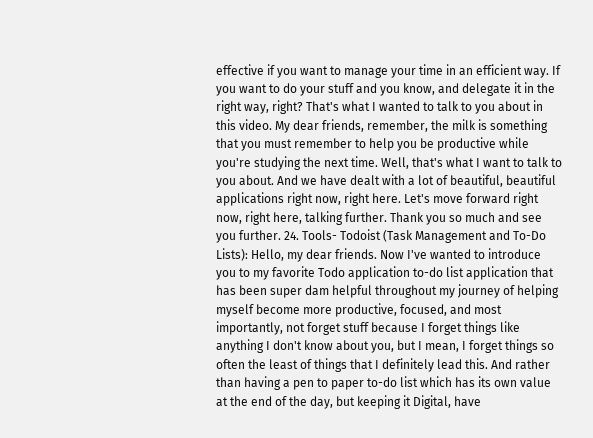effective if you want to manage your time in an efficient way. If you want to do your stuff and you know, and delegate it in the right way, right? That's what I wanted to talk to you about in this video. My dear friends, remember, the milk is something that you must remember to help you be productive while you're studying the next time. Well, that's what I want to talk to you about. And we have dealt with a lot of beautiful, beautiful applications right now, right here. Let's move forward right now, right here, talking further. Thank you so much and see you further. 24. Tools- Todoist (Task Management and To-Do Lists): Hello, my dear friends. Now I've wanted to introduce you to my favorite Todo application to-do list application that has been super dam helpful throughout my journey of helping myself become more productive, focused, and most importantly, not forget stuff because I forget things like anything I don't know about you, but I mean, I forget things so often the least of things that I definitely lead this. And rather than having a pen to paper to-do list which has its own value at the end of the day, but keeping it Digital, have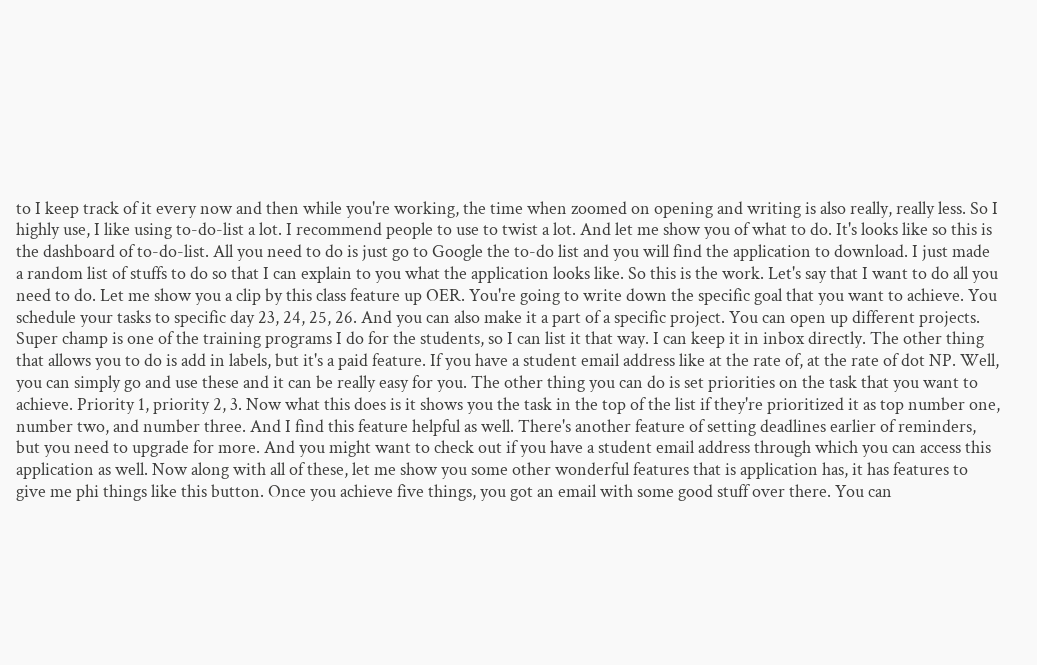to I keep track of it every now and then while you're working, the time when zoomed on opening and writing is also really, really less. So I highly use, I like using to-do-list a lot. I recommend people to use to twist a lot. And let me show you of what to do. It's looks like so this is the dashboard of to-do-list. All you need to do is just go to Google the to-do list and you will find the application to download. I just made a random list of stuffs to do so that I can explain to you what the application looks like. So this is the work. Let's say that I want to do all you need to do. Let me show you a clip by this class feature up OER. You're going to write down the specific goal that you want to achieve. You schedule your tasks to specific day 23, 24, 25, 26. And you can also make it a part of a specific project. You can open up different projects. Super champ is one of the training programs I do for the students, so I can list it that way. I can keep it in inbox directly. The other thing that allows you to do is add in labels, but it's a paid feature. If you have a student email address like at the rate of, at the rate of dot NP. Well, you can simply go and use these and it can be really easy for you. The other thing you can do is set priorities on the task that you want to achieve. Priority 1, priority 2, 3. Now what this does is it shows you the task in the top of the list if they're prioritized it as top number one, number two, and number three. And I find this feature helpful as well. There's another feature of setting deadlines earlier of reminders, but you need to upgrade for more. And you might want to check out if you have a student email address through which you can access this application as well. Now along with all of these, let me show you some other wonderful features that is application has, it has features to give me phi things like this button. Once you achieve five things, you got an email with some good stuff over there. You can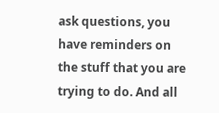ask questions, you have reminders on the stuff that you are trying to do. And all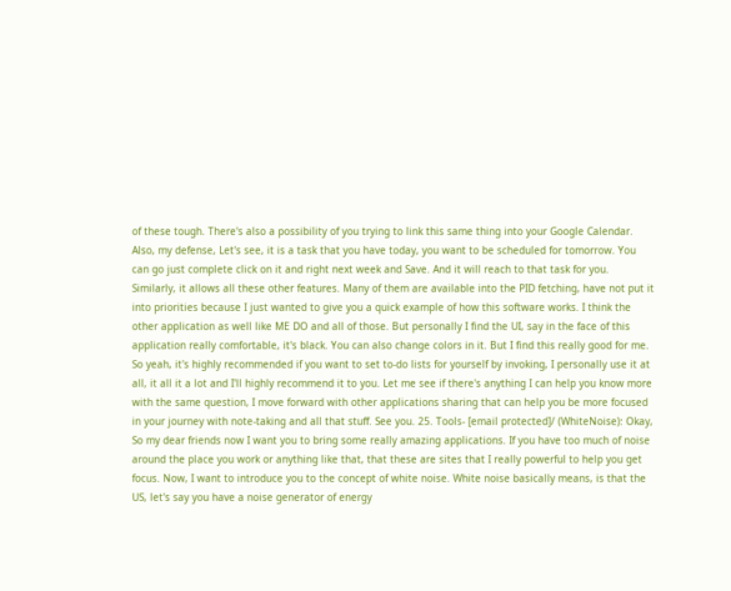of these tough. There's also a possibility of you trying to link this same thing into your Google Calendar. Also, my defense, Let's see, it is a task that you have today, you want to be scheduled for tomorrow. You can go just complete click on it and right next week and Save. And it will reach to that task for you. Similarly, it allows all these other features. Many of them are available into the PID fetching, have not put it into priorities because I just wanted to give you a quick example of how this software works. I think the other application as well like ME DO and all of those. But personally I find the UI, say in the face of this application really comfortable, it's black. You can also change colors in it. But I find this really good for me. So yeah, it's highly recommended if you want to set to-do lists for yourself by invoking, I personally use it at all, it all it a lot and I'll highly recommend it to you. Let me see if there's anything I can help you know more with the same question, I move forward with other applications sharing that can help you be more focused in your journey with note-taking and all that stuff. See you. 25. Tools- [email protected]/ (WhiteNoise): Okay, So my dear friends now I want you to bring some really amazing applications. If you have too much of noise around the place you work or anything like that, that these are sites that I really powerful to help you get focus. Now, I want to introduce you to the concept of white noise. White noise basically means, is that the US, let's say you have a noise generator of energy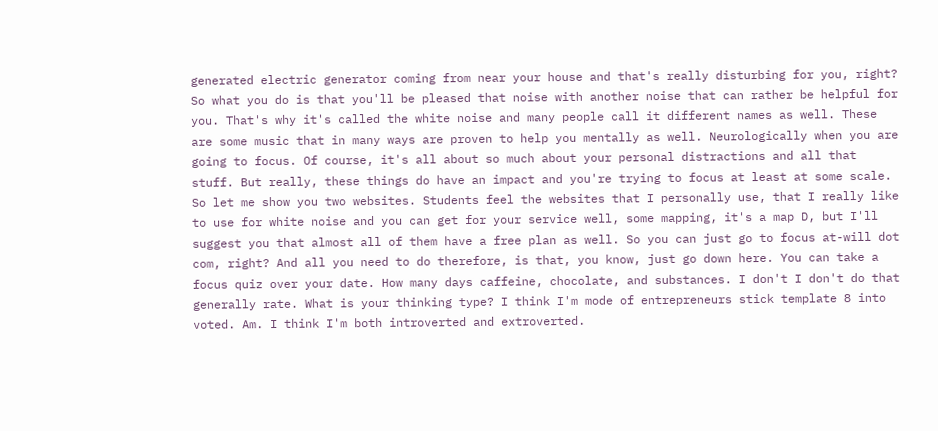generated electric generator coming from near your house and that's really disturbing for you, right? So what you do is that you'll be pleased that noise with another noise that can rather be helpful for you. That's why it's called the white noise and many people call it different names as well. These are some music that in many ways are proven to help you mentally as well. Neurologically when you are going to focus. Of course, it's all about so much about your personal distractions and all that stuff. But really, these things do have an impact and you're trying to focus at least at some scale. So let me show you two websites. Students feel the websites that I personally use, that I really like to use for white noise and you can get for your service well, some mapping, it's a map D, but I'll suggest you that almost all of them have a free plan as well. So you can just go to focus at-will dot com, right? And all you need to do therefore, is that, you know, just go down here. You can take a focus quiz over your date. How many days caffeine, chocolate, and substances. I don't I don't do that generally rate. What is your thinking type? I think I'm mode of entrepreneurs stick template 8 into voted. Am. I think I'm both introverted and extroverted.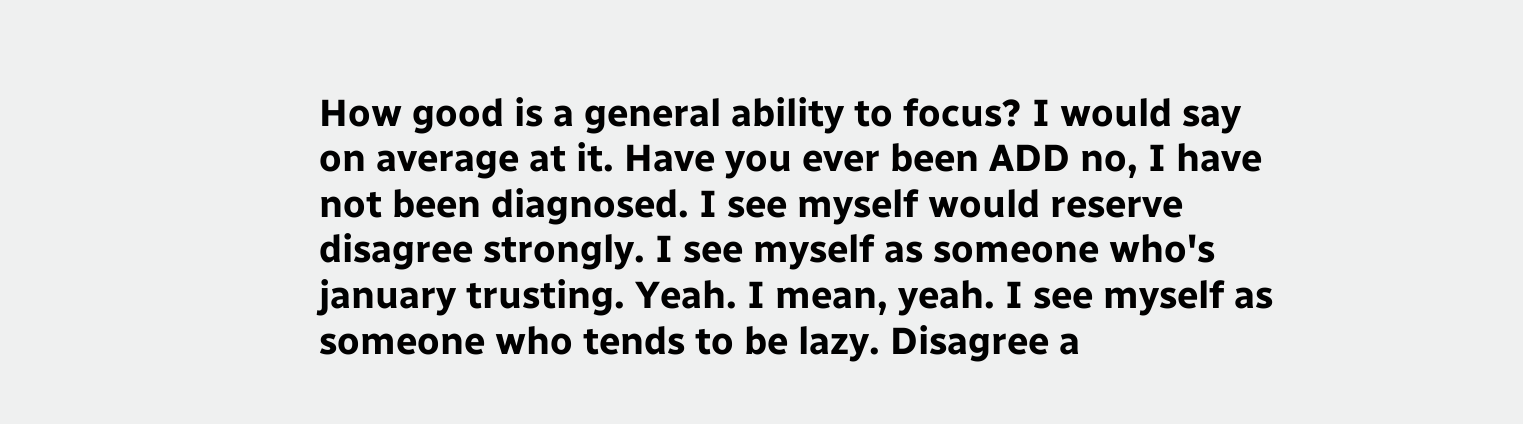How good is a general ability to focus? I would say on average at it. Have you ever been ADD no, I have not been diagnosed. I see myself would reserve disagree strongly. I see myself as someone who's january trusting. Yeah. I mean, yeah. I see myself as someone who tends to be lazy. Disagree a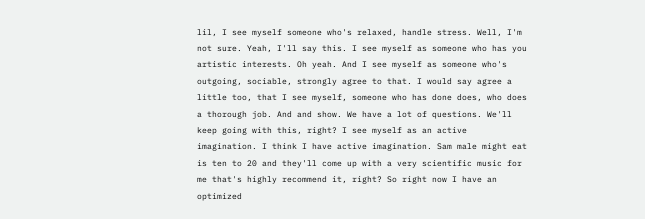lil, I see myself someone who's relaxed, handle stress. Well, I'm not sure. Yeah, I'll say this. I see myself as someone who has you artistic interests. Oh yeah. And I see myself as someone who's outgoing, sociable, strongly agree to that. I would say agree a little too, that I see myself, someone who has done does, who does a thorough job. And and show. We have a lot of questions. We'll keep going with this, right? I see myself as an active imagination. I think I have active imagination. Sam male might eat is ten to 20 and they'll come up with a very scientific music for me that's highly recommend it, right? So right now I have an optimized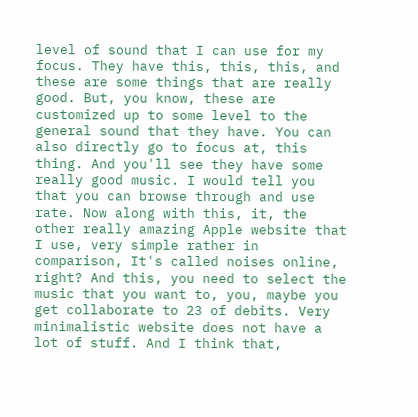level of sound that I can use for my focus. They have this, this, this, and these are some things that are really good. But, you know, these are customized up to some level to the general sound that they have. You can also directly go to focus at, this thing. And you'll see they have some really good music. I would tell you that you can browse through and use rate. Now along with this, it, the other really amazing Apple website that I use, very simple rather in comparison, It's called noises online, right? And this, you need to select the music that you want to, you, maybe you get collaborate to 23 of debits. Very minimalistic website does not have a lot of stuff. And I think that,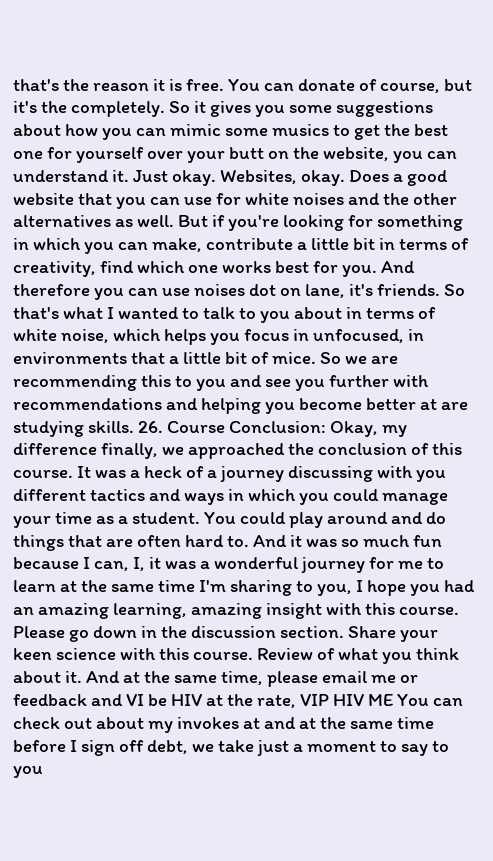that's the reason it is free. You can donate of course, but it's the completely. So it gives you some suggestions about how you can mimic some musics to get the best one for yourself over your butt on the website, you can understand it. Just okay. Websites, okay. Does a good website that you can use for white noises and the other alternatives as well. But if you're looking for something in which you can make, contribute a little bit in terms of creativity, find which one works best for you. And therefore you can use noises dot on lane, it's friends. So that's what I wanted to talk to you about in terms of white noise, which helps you focus in unfocused, in environments that a little bit of mice. So we are recommending this to you and see you further with recommendations and helping you become better at are studying skills. 26. Course Conclusion: Okay, my difference finally, we approached the conclusion of this course. It was a heck of a journey discussing with you different tactics and ways in which you could manage your time as a student. You could play around and do things that are often hard to. And it was so much fun because I can, I, it was a wonderful journey for me to learn at the same time I'm sharing to you, I hope you had an amazing learning, amazing insight with this course. Please go down in the discussion section. Share your keen science with this course. Review of what you think about it. And at the same time, please email me or feedback and VI be HIV at the rate, VIP HIV ME You can check out about my invokes at and at the same time before I sign off debt, we take just a moment to say to you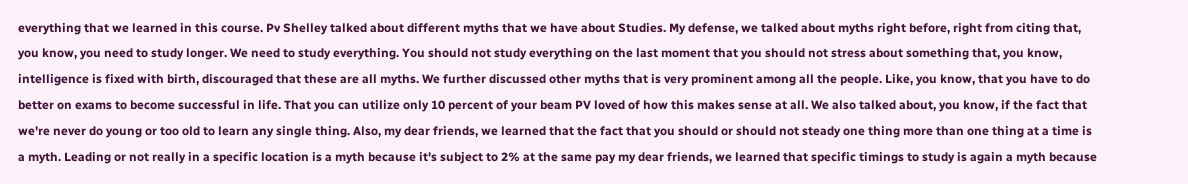everything that we learned in this course. Pv Shelley talked about different myths that we have about Studies. My defense, we talked about myths right before, right from citing that, you know, you need to study longer. We need to study everything. You should not study everything on the last moment that you should not stress about something that, you know, intelligence is fixed with birth, discouraged that these are all myths. We further discussed other myths that is very prominent among all the people. Like, you know, that you have to do better on exams to become successful in life. That you can utilize only 10 percent of your beam PV loved of how this makes sense at all. We also talked about, you know, if the fact that we're never do young or too old to learn any single thing. Also, my dear friends, we learned that the fact that you should or should not steady one thing more than one thing at a time is a myth. Leading or not really in a specific location is a myth because it's subject to 2% at the same pay my dear friends, we learned that specific timings to study is again a myth because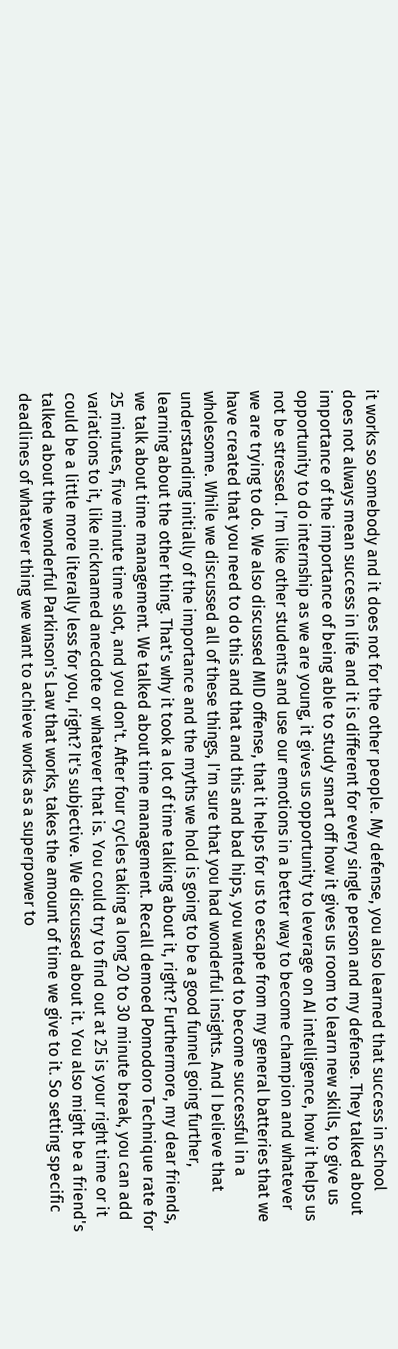it works so somebody and it does not for the other people. My defense, you also learned that success in school does not always mean success in life and it is different for every single person and my defense. They talked about importance of the importance of being able to study smart off how it gives us room to learn new skills, to give us opportunity to do internship as we are young, it gives us opportunity to leverage on AI intelligence, how it helps us not be stressed. I'm like other students and use our emotions in a better way to become champion and whatever we are trying to do. We also discussed MID offense, that it helps for us to escape from my general batteries that we have created that you need to do this and that and this and bad hips, you wanted to become successful in a wholesome. While we discussed all of these things, I'm sure that you had wonderful insights. And I believe that understanding initially of the importance and the myths we hold is going to be a good funnel going further, learning about the other thing. That's why it took a lot of time talking about it, right? Furthermore, my dear friends, we talk about time management. We talked about time management. Recall demoed Pomodoro Technique rate for 25 minutes, five minute time slot, and you don't. After four cycles taking a long 20 to 30 minute break, you can add variations to it, like nicknamed anecdote or whatever that is. You could try to find out at 25 is your right time or it could be a little more literally less for you, right? It's subjective. We discussed about it. You also might be a friend's talked about the wonderful Parkinson's Law that works, takes the amount of time we give to it. So setting specific deadlines of whatever thing we want to achieve works as a superpower to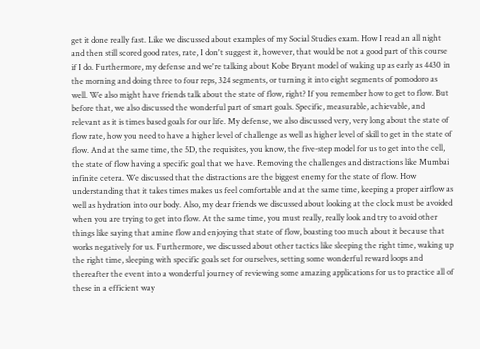get it done really fast. Like we discussed about examples of my Social Studies exam. How I read an all night and then still scored good rates, rate, I don't suggest it, however, that would be not a good part of this course if I do. Furthermore, my defense and we're talking about Kobe Bryant model of waking up as early as 4430 in the morning and doing three to four reps, 324 segments, or turning it into eight segments of pomodoro as well. We also might have friends talk about the state of flow, right? If you remember how to get to flow. But before that, we also discussed the wonderful part of smart goals. Specific, measurable, achievable, and relevant as it is times based goals for our life. My defense, we also discussed very, very long about the state of flow rate, how you need to have a higher level of challenge as well as higher level of skill to get in the state of flow. And at the same time, the 5D, the requisites, you know, the five-step model for us to get into the cell, the state of flow having a specific goal that we have. Removing the challenges and distractions like Mumbai infinite cetera. We discussed that the distractions are the biggest enemy for the state of flow. How understanding that it takes times makes us feel comfortable and at the same time, keeping a proper airflow as well as hydration into our body. Also, my dear friends we discussed about looking at the clock must be avoided when you are trying to get into flow. At the same time, you must really, really look and try to avoid other things like saying that amine flow and enjoying that state of flow, boasting too much about it because that works negatively for us. Furthermore, we discussed about other tactics like sleeping the right time, waking up the right time, sleeping with specific goals set for ourselves, setting some wonderful reward loops and thereafter the event into a wonderful journey of reviewing some amazing applications for us to practice all of these in a efficient way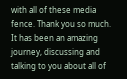with all of these media fence. Thank you so much. It has been an amazing journey, discussing and talking to you about all of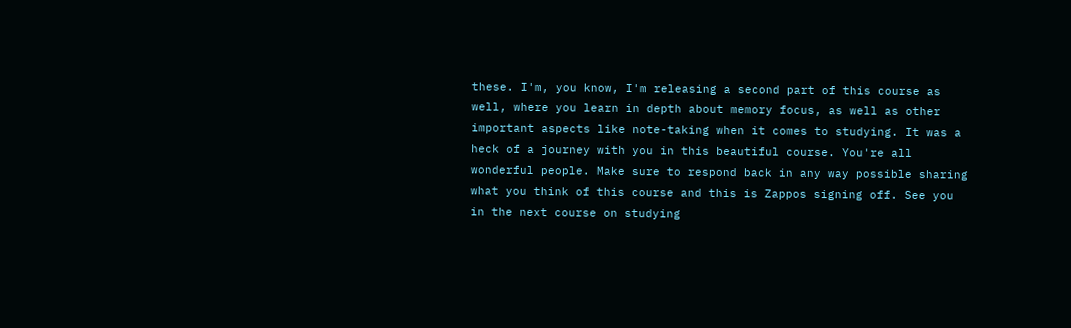these. I'm, you know, I'm releasing a second part of this course as well, where you learn in depth about memory focus, as well as other important aspects like note-taking when it comes to studying. It was a heck of a journey with you in this beautiful course. You're all wonderful people. Make sure to respond back in any way possible sharing what you think of this course and this is Zappos signing off. See you in the next course on studying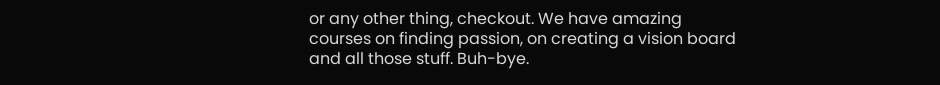or any other thing, checkout. We have amazing courses on finding passion, on creating a vision board and all those stuff. Buh-bye.